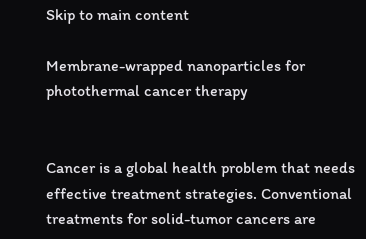Skip to main content

Membrane-wrapped nanoparticles for photothermal cancer therapy


Cancer is a global health problem that needs effective treatment strategies. Conventional treatments for solid-tumor cancers are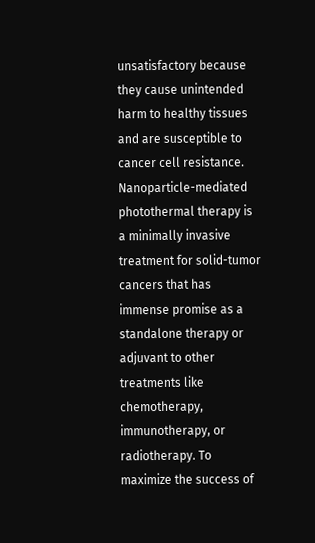unsatisfactory because they cause unintended harm to healthy tissues and are susceptible to cancer cell resistance. Nanoparticle-mediated photothermal therapy is a minimally invasive treatment for solid-tumor cancers that has immense promise as a standalone therapy or adjuvant to other treatments like chemotherapy, immunotherapy, or radiotherapy. To maximize the success of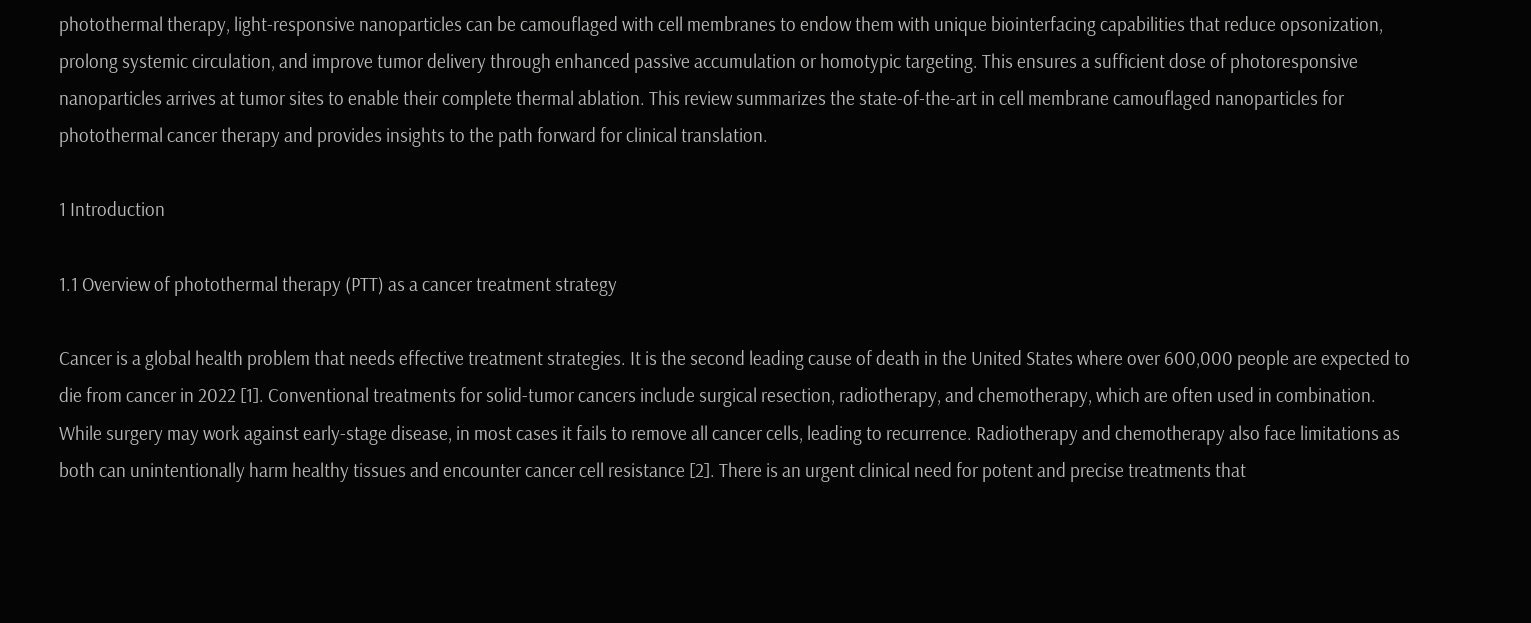photothermal therapy, light-responsive nanoparticles can be camouflaged with cell membranes to endow them with unique biointerfacing capabilities that reduce opsonization, prolong systemic circulation, and improve tumor delivery through enhanced passive accumulation or homotypic targeting. This ensures a sufficient dose of photoresponsive nanoparticles arrives at tumor sites to enable their complete thermal ablation. This review summarizes the state-of-the-art in cell membrane camouflaged nanoparticles for photothermal cancer therapy and provides insights to the path forward for clinical translation.

1 Introduction

1.1 Overview of photothermal therapy (PTT) as a cancer treatment strategy

Cancer is a global health problem that needs effective treatment strategies. It is the second leading cause of death in the United States where over 600,000 people are expected to die from cancer in 2022 [1]. Conventional treatments for solid-tumor cancers include surgical resection, radiotherapy, and chemotherapy, which are often used in combination. While surgery may work against early-stage disease, in most cases it fails to remove all cancer cells, leading to recurrence. Radiotherapy and chemotherapy also face limitations as both can unintentionally harm healthy tissues and encounter cancer cell resistance [2]. There is an urgent clinical need for potent and precise treatments that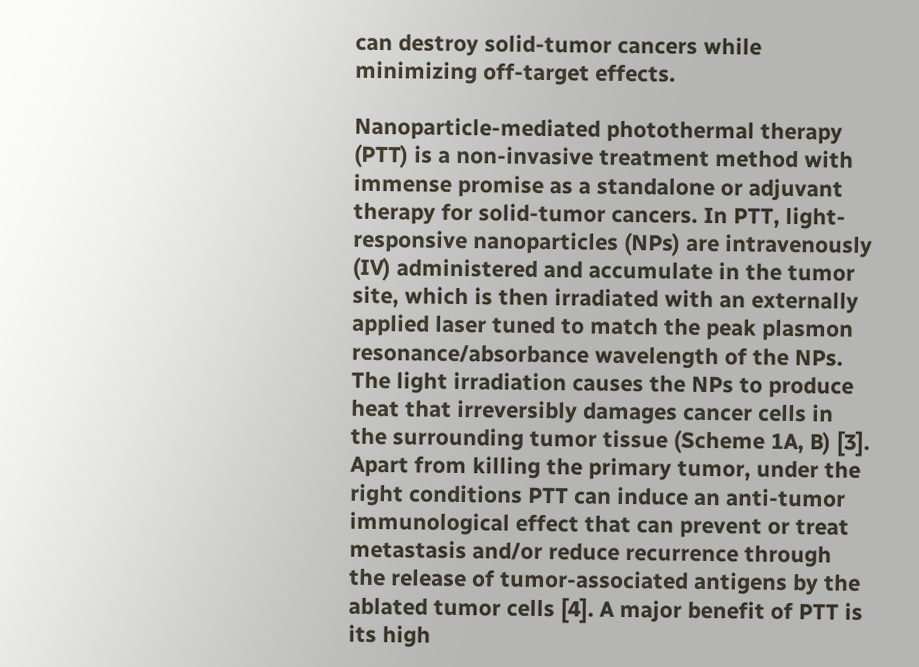can destroy solid-tumor cancers while minimizing off-target effects.

Nanoparticle-mediated photothermal therapy (PTT) is a non-invasive treatment method with immense promise as a standalone or adjuvant therapy for solid-tumor cancers. In PTT, light-responsive nanoparticles (NPs) are intravenously (IV) administered and accumulate in the tumor site, which is then irradiated with an externally applied laser tuned to match the peak plasmon resonance/absorbance wavelength of the NPs. The light irradiation causes the NPs to produce heat that irreversibly damages cancer cells in the surrounding tumor tissue (Scheme 1A, B) [3]. Apart from killing the primary tumor, under the right conditions PTT can induce an anti-tumor immunological effect that can prevent or treat metastasis and/or reduce recurrence through the release of tumor-associated antigens by the ablated tumor cells [4]. A major benefit of PTT is its high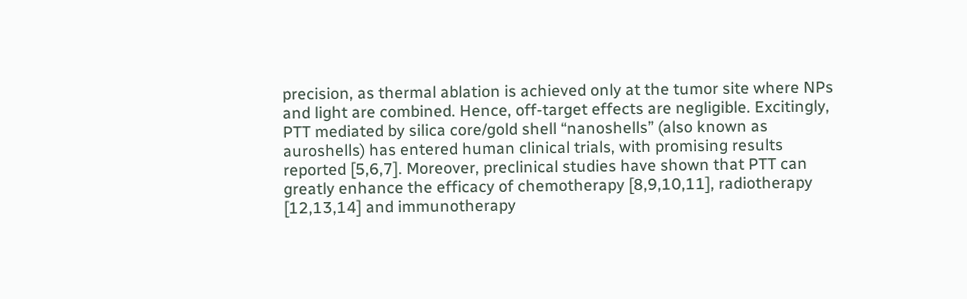precision, as thermal ablation is achieved only at the tumor site where NPs and light are combined. Hence, off-target effects are negligible. Excitingly, PTT mediated by silica core/gold shell “nanoshells” (also known as auroshells) has entered human clinical trials, with promising results reported [5,6,7]. Moreover, preclinical studies have shown that PTT can greatly enhance the efficacy of chemotherapy [8,9,10,11], radiotherapy [12,13,14] and immunotherapy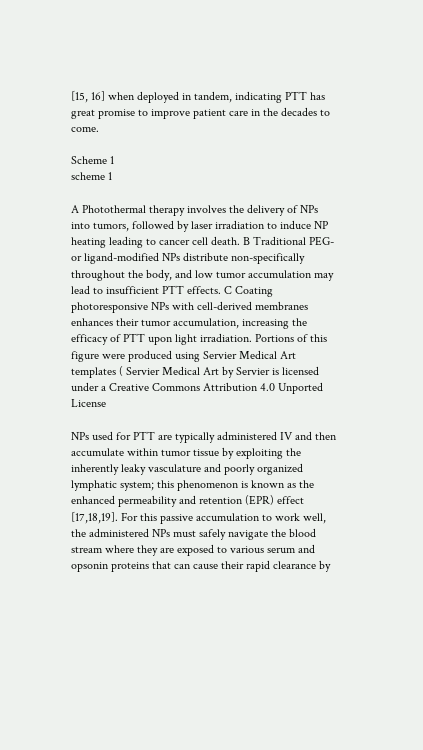[15, 16] when deployed in tandem, indicating PTT has great promise to improve patient care in the decades to come.

Scheme 1
scheme 1

A Photothermal therapy involves the delivery of NPs into tumors, followed by laser irradiation to induce NP heating leading to cancer cell death. B Traditional PEG- or ligand-modified NPs distribute non-specifically throughout the body, and low tumor accumulation may lead to insufficient PTT effects. C Coating photoresponsive NPs with cell-derived membranes enhances their tumor accumulation, increasing the efficacy of PTT upon light irradiation. Portions of this figure were produced using Servier Medical Art templates ( Servier Medical Art by Servier is licensed under a Creative Commons Attribution 4.0 Unported License

NPs used for PTT are typically administered IV and then accumulate within tumor tissue by exploiting the inherently leaky vasculature and poorly organized lymphatic system; this phenomenon is known as the enhanced permeability and retention (EPR) effect [17,18,19]. For this passive accumulation to work well, the administered NPs must safely navigate the blood stream where they are exposed to various serum and opsonin proteins that can cause their rapid clearance by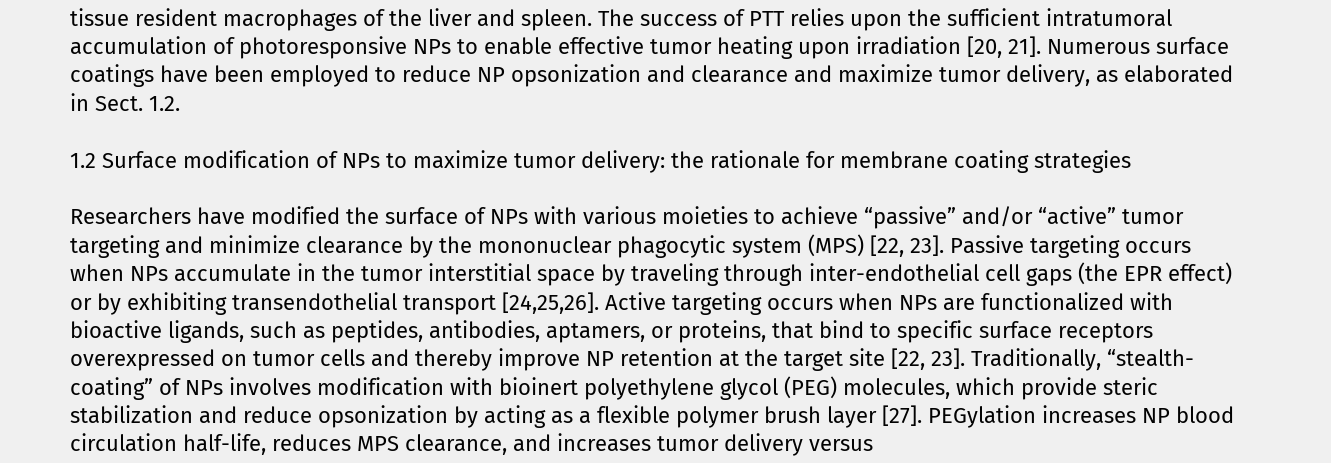tissue resident macrophages of the liver and spleen. The success of PTT relies upon the sufficient intratumoral accumulation of photoresponsive NPs to enable effective tumor heating upon irradiation [20, 21]. Numerous surface coatings have been employed to reduce NP opsonization and clearance and maximize tumor delivery, as elaborated in Sect. 1.2.

1.2 Surface modification of NPs to maximize tumor delivery: the rationale for membrane coating strategies

Researchers have modified the surface of NPs with various moieties to achieve “passive” and/or “active” tumor targeting and minimize clearance by the mononuclear phagocytic system (MPS) [22, 23]. Passive targeting occurs when NPs accumulate in the tumor interstitial space by traveling through inter-endothelial cell gaps (the EPR effect) or by exhibiting transendothelial transport [24,25,26]. Active targeting occurs when NPs are functionalized with bioactive ligands, such as peptides, antibodies, aptamers, or proteins, that bind to specific surface receptors overexpressed on tumor cells and thereby improve NP retention at the target site [22, 23]. Traditionally, “stealth-coating” of NPs involves modification with bioinert polyethylene glycol (PEG) molecules, which provide steric stabilization and reduce opsonization by acting as a flexible polymer brush layer [27]. PEGylation increases NP blood circulation half-life, reduces MPS clearance, and increases tumor delivery versus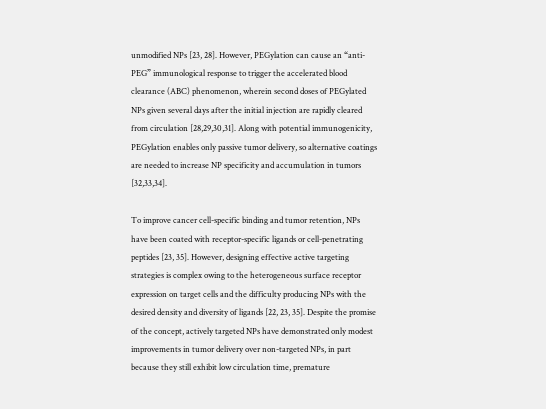unmodified NPs [23, 28]. However, PEGylation can cause an “anti-PEG” immunological response to trigger the accelerated blood clearance (ABC) phenomenon, wherein second doses of PEGylated NPs given several days after the initial injection are rapidly cleared from circulation [28,29,30,31]. Along with potential immunogenicity, PEGylation enables only passive tumor delivery, so alternative coatings are needed to increase NP specificity and accumulation in tumors [32,33,34].

To improve cancer cell-specific binding and tumor retention, NPs have been coated with receptor-specific ligands or cell-penetrating peptides [23, 35]. However, designing effective active targeting strategies is complex owing to the heterogeneous surface receptor expression on target cells and the difficulty producing NPs with the desired density and diversity of ligands [22, 23, 35]. Despite the promise of the concept, actively targeted NPs have demonstrated only modest improvements in tumor delivery over non-targeted NPs, in part because they still exhibit low circulation time, premature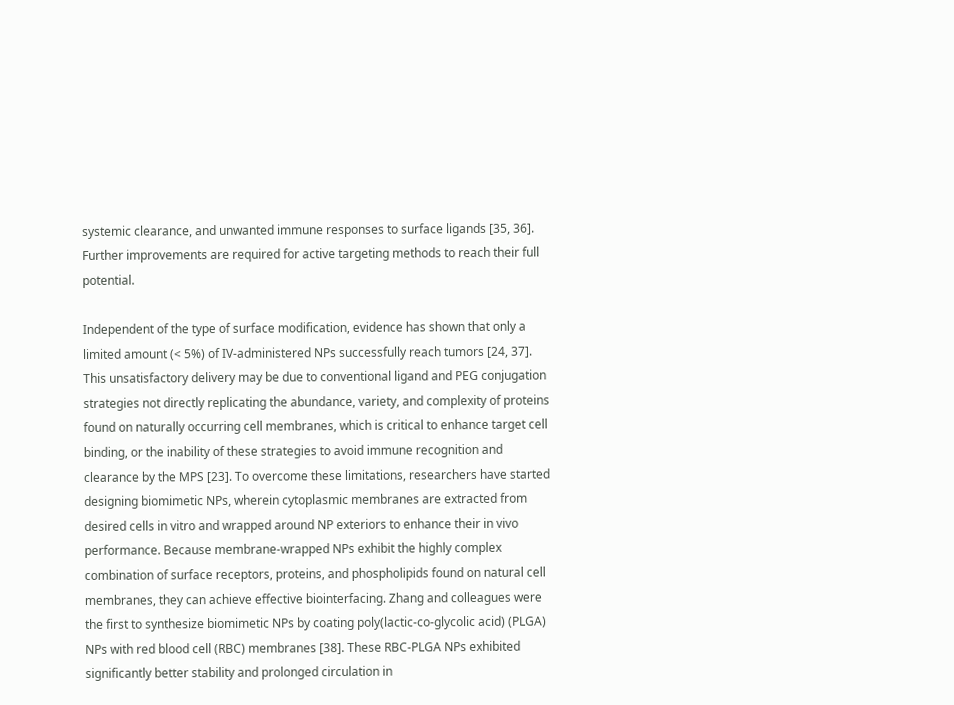systemic clearance, and unwanted immune responses to surface ligands [35, 36]. Further improvements are required for active targeting methods to reach their full potential.

Independent of the type of surface modification, evidence has shown that only a limited amount (< 5%) of IV-administered NPs successfully reach tumors [24, 37]. This unsatisfactory delivery may be due to conventional ligand and PEG conjugation strategies not directly replicating the abundance, variety, and complexity of proteins found on naturally occurring cell membranes, which is critical to enhance target cell binding, or the inability of these strategies to avoid immune recognition and clearance by the MPS [23]. To overcome these limitations, researchers have started designing biomimetic NPs, wherein cytoplasmic membranes are extracted from desired cells in vitro and wrapped around NP exteriors to enhance their in vivo performance. Because membrane-wrapped NPs exhibit the highly complex combination of surface receptors, proteins, and phospholipids found on natural cell membranes, they can achieve effective biointerfacing. Zhang and colleagues were the first to synthesize biomimetic NPs by coating poly(lactic-co-glycolic acid) (PLGA) NPs with red blood cell (RBC) membranes [38]. These RBC-PLGA NPs exhibited significantly better stability and prolonged circulation in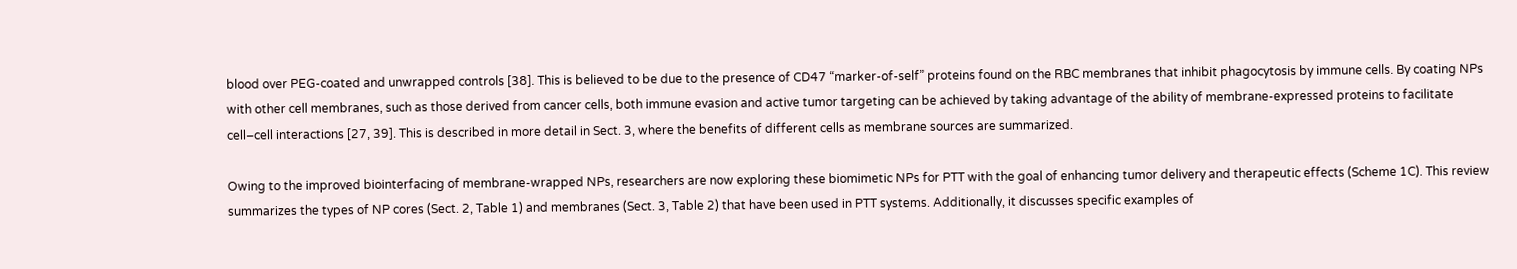blood over PEG-coated and unwrapped controls [38]. This is believed to be due to the presence of CD47 “marker-of-self” proteins found on the RBC membranes that inhibit phagocytosis by immune cells. By coating NPs with other cell membranes, such as those derived from cancer cells, both immune evasion and active tumor targeting can be achieved by taking advantage of the ability of membrane-expressed proteins to facilitate cell–cell interactions [27, 39]. This is described in more detail in Sect. 3, where the benefits of different cells as membrane sources are summarized.

Owing to the improved biointerfacing of membrane-wrapped NPs, researchers are now exploring these biomimetic NPs for PTT with the goal of enhancing tumor delivery and therapeutic effects (Scheme 1C). This review summarizes the types of NP cores (Sect. 2, Table 1) and membranes (Sect. 3, Table 2) that have been used in PTT systems. Additionally, it discusses specific examples of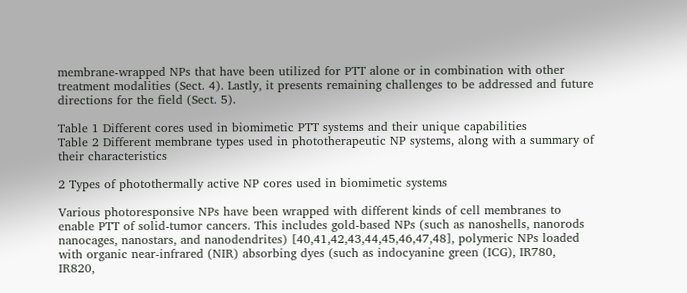membrane-wrapped NPs that have been utilized for PTT alone or in combination with other treatment modalities (Sect. 4). Lastly, it presents remaining challenges to be addressed and future directions for the field (Sect. 5).

Table 1 Different cores used in biomimetic PTT systems and their unique capabilities
Table 2 Different membrane types used in phototherapeutic NP systems, along with a summary of their characteristics

2 Types of photothermally active NP cores used in biomimetic systems

Various photoresponsive NPs have been wrapped with different kinds of cell membranes to enable PTT of solid-tumor cancers. This includes gold-based NPs (such as nanoshells, nanorods nanocages, nanostars, and nanodendrites) [40,41,42,43,44,45,46,47,48], polymeric NPs loaded with organic near-infrared (NIR) absorbing dyes (such as indocyanine green (ICG), IR780, IR820,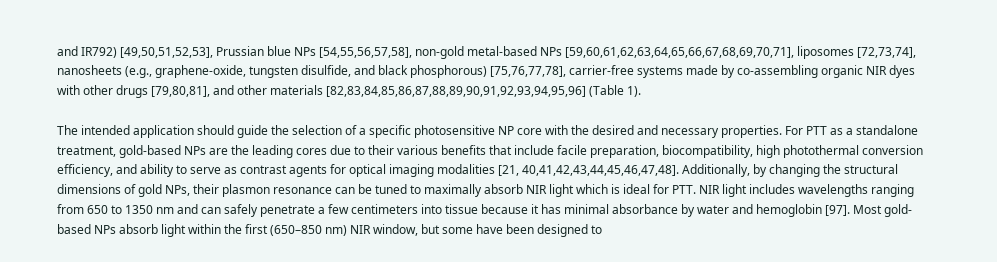and IR792) [49,50,51,52,53], Prussian blue NPs [54,55,56,57,58], non-gold metal-based NPs [59,60,61,62,63,64,65,66,67,68,69,70,71], liposomes [72,73,74], nanosheets (e.g., graphene-oxide, tungsten disulfide, and black phosphorous) [75,76,77,78], carrier-free systems made by co-assembling organic NIR dyes with other drugs [79,80,81], and other materials [82,83,84,85,86,87,88,89,90,91,92,93,94,95,96] (Table 1).

The intended application should guide the selection of a specific photosensitive NP core with the desired and necessary properties. For PTT as a standalone treatment, gold-based NPs are the leading cores due to their various benefits that include facile preparation, biocompatibility, high photothermal conversion efficiency, and ability to serve as contrast agents for optical imaging modalities [21, 40,41,42,43,44,45,46,47,48]. Additionally, by changing the structural dimensions of gold NPs, their plasmon resonance can be tuned to maximally absorb NIR light which is ideal for PTT. NIR light includes wavelengths ranging from 650 to 1350 nm and can safely penetrate a few centimeters into tissue because it has minimal absorbance by water and hemoglobin [97]. Most gold-based NPs absorb light within the first (650–850 nm) NIR window, but some have been designed to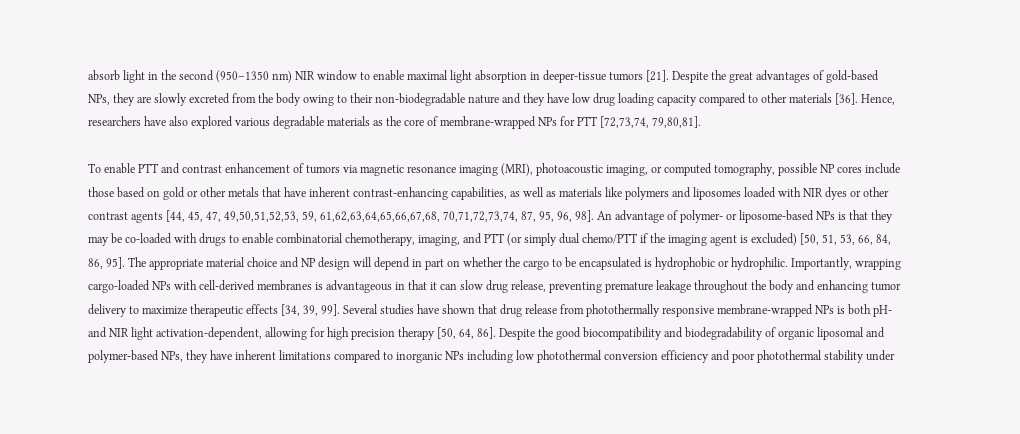absorb light in the second (950–1350 nm) NIR window to enable maximal light absorption in deeper-tissue tumors [21]. Despite the great advantages of gold-based NPs, they are slowly excreted from the body owing to their non-biodegradable nature and they have low drug loading capacity compared to other materials [36]. Hence, researchers have also explored various degradable materials as the core of membrane-wrapped NPs for PTT [72,73,74, 79,80,81].

To enable PTT and contrast enhancement of tumors via magnetic resonance imaging (MRI), photoacoustic imaging, or computed tomography, possible NP cores include those based on gold or other metals that have inherent contrast-enhancing capabilities, as well as materials like polymers and liposomes loaded with NIR dyes or other contrast agents [44, 45, 47, 49,50,51,52,53, 59, 61,62,63,64,65,66,67,68, 70,71,72,73,74, 87, 95, 96, 98]. An advantage of polymer- or liposome-based NPs is that they may be co-loaded with drugs to enable combinatorial chemotherapy, imaging, and PTT (or simply dual chemo/PTT if the imaging agent is excluded) [50, 51, 53, 66, 84, 86, 95]. The appropriate material choice and NP design will depend in part on whether the cargo to be encapsulated is hydrophobic or hydrophilic. Importantly, wrapping cargo-loaded NPs with cell-derived membranes is advantageous in that it can slow drug release, preventing premature leakage throughout the body and enhancing tumor delivery to maximize therapeutic effects [34, 39, 99]. Several studies have shown that drug release from photothermally responsive membrane-wrapped NPs is both pH- and NIR light activation-dependent, allowing for high precision therapy [50, 64, 86]. Despite the good biocompatibility and biodegradability of organic liposomal and polymer-based NPs, they have inherent limitations compared to inorganic NPs including low photothermal conversion efficiency and poor photothermal stability under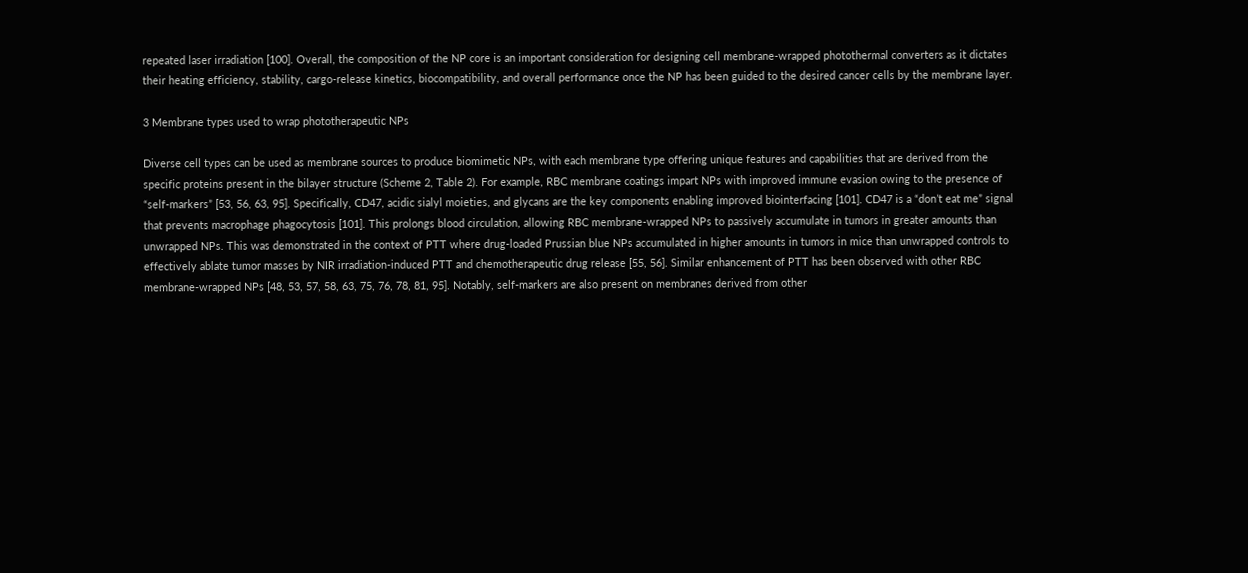repeated laser irradiation [100]. Overall, the composition of the NP core is an important consideration for designing cell membrane-wrapped photothermal converters as it dictates their heating efficiency, stability, cargo-release kinetics, biocompatibility, and overall performance once the NP has been guided to the desired cancer cells by the membrane layer.

3 Membrane types used to wrap phototherapeutic NPs

Diverse cell types can be used as membrane sources to produce biomimetic NPs, with each membrane type offering unique features and capabilities that are derived from the specific proteins present in the bilayer structure (Scheme 2, Table 2). For example, RBC membrane coatings impart NPs with improved immune evasion owing to the presence of “self-markers” [53, 56, 63, 95]. Specifically, CD47, acidic sialyl moieties, and glycans are the key components enabling improved biointerfacing [101]. CD47 is a “don’t eat me” signal that prevents macrophage phagocytosis [101]. This prolongs blood circulation, allowing RBC membrane-wrapped NPs to passively accumulate in tumors in greater amounts than unwrapped NPs. This was demonstrated in the context of PTT where drug-loaded Prussian blue NPs accumulated in higher amounts in tumors in mice than unwrapped controls to effectively ablate tumor masses by NIR irradiation-induced PTT and chemotherapeutic drug release [55, 56]. Similar enhancement of PTT has been observed with other RBC membrane-wrapped NPs [48, 53, 57, 58, 63, 75, 76, 78, 81, 95]. Notably, self-markers are also present on membranes derived from other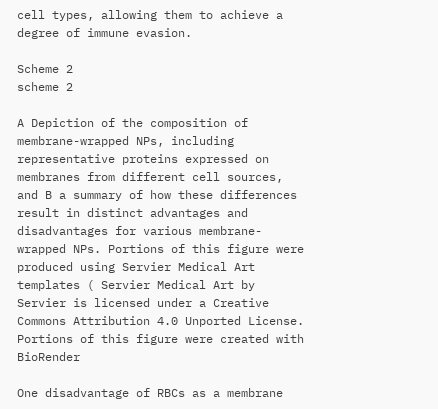cell types, allowing them to achieve a degree of immune evasion.

Scheme 2
scheme 2

A Depiction of the composition of membrane-wrapped NPs, including representative proteins expressed on membranes from different cell sources, and B a summary of how these differences result in distinct advantages and disadvantages for various membrane-wrapped NPs. Portions of this figure were produced using Servier Medical Art templates ( Servier Medical Art by Servier is licensed under a Creative Commons Attribution 4.0 Unported License. Portions of this figure were created with BioRender

One disadvantage of RBCs as a membrane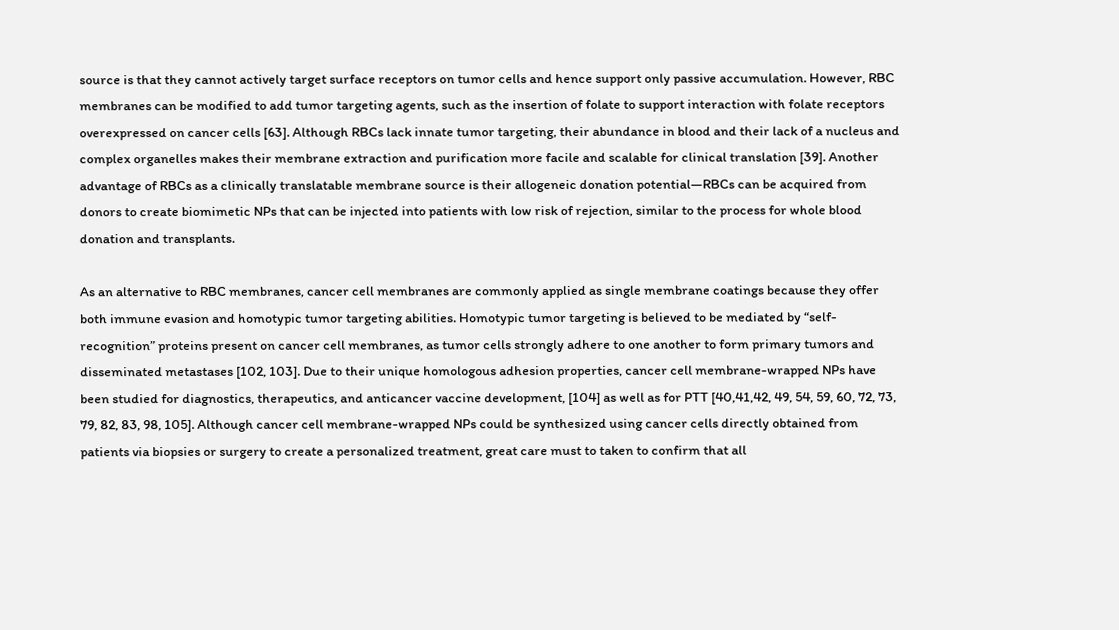source is that they cannot actively target surface receptors on tumor cells and hence support only passive accumulation. However, RBC membranes can be modified to add tumor targeting agents, such as the insertion of folate to support interaction with folate receptors overexpressed on cancer cells [63]. Although RBCs lack innate tumor targeting, their abundance in blood and their lack of a nucleus and complex organelles makes their membrane extraction and purification more facile and scalable for clinical translation [39]. Another advantage of RBCs as a clinically translatable membrane source is their allogeneic donation potential—RBCs can be acquired from donors to create biomimetic NPs that can be injected into patients with low risk of rejection, similar to the process for whole blood donation and transplants.

As an alternative to RBC membranes, cancer cell membranes are commonly applied as single membrane coatings because they offer both immune evasion and homotypic tumor targeting abilities. Homotypic tumor targeting is believed to be mediated by “self-recognition” proteins present on cancer cell membranes, as tumor cells strongly adhere to one another to form primary tumors and disseminated metastases [102, 103]. Due to their unique homologous adhesion properties, cancer cell membrane-wrapped NPs have been studied for diagnostics, therapeutics, and anticancer vaccine development, [104] as well as for PTT [40,41,42, 49, 54, 59, 60, 72, 73, 79, 82, 83, 98, 105]. Although cancer cell membrane-wrapped NPs could be synthesized using cancer cells directly obtained from patients via biopsies or surgery to create a personalized treatment, great care must to taken to confirm that all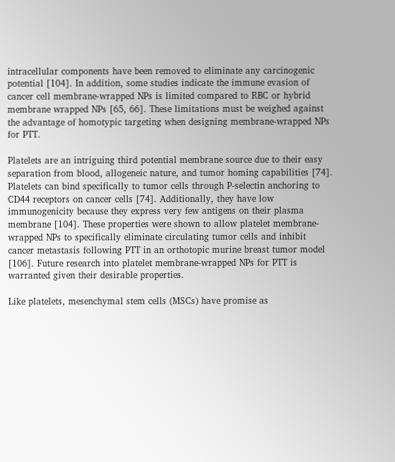intracellular components have been removed to eliminate any carcinogenic potential [104]. In addition, some studies indicate the immune evasion of cancer cell membrane-wrapped NPs is limited compared to RBC or hybrid membrane wrapped NPs [65, 66]. These limitations must be weighed against the advantage of homotypic targeting when designing membrane-wrapped NPs for PTT.

Platelets are an intriguing third potential membrane source due to their easy separation from blood, allogeneic nature, and tumor homing capabilities [74]. Platelets can bind specifically to tumor cells through P-selectin anchoring to CD44 receptors on cancer cells [74]. Additionally, they have low immunogenicity because they express very few antigens on their plasma membrane [104]. These properties were shown to allow platelet membrane-wrapped NPs to specifically eliminate circulating tumor cells and inhibit cancer metastasis following PTT in an orthotopic murine breast tumor model [106]. Future research into platelet membrane-wrapped NPs for PTT is warranted given their desirable properties.

Like platelets, mesenchymal stem cells (MSCs) have promise as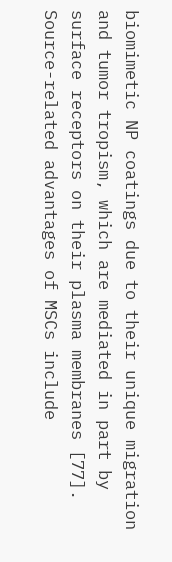biomimetic NP coatings due to their unique migration and tumor tropism, which are mediated in part by surface receptors on their plasma membranes [77]. Source-related advantages of MSCs include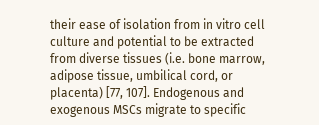their ease of isolation from in vitro cell culture and potential to be extracted from diverse tissues (i.e. bone marrow, adipose tissue, umbilical cord, or placenta) [77, 107]. Endogenous and exogenous MSCs migrate to specific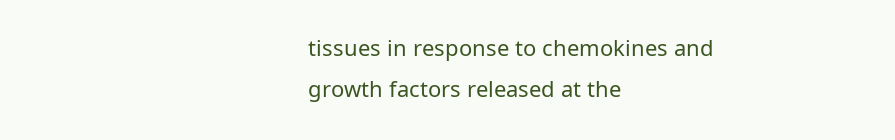tissues in response to chemokines and growth factors released at the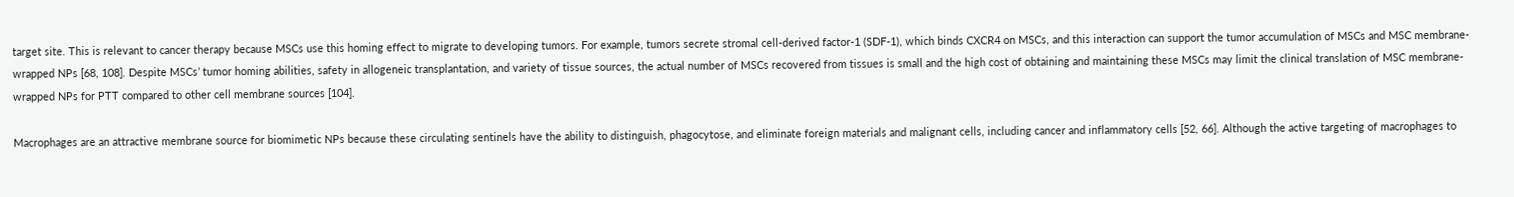target site. This is relevant to cancer therapy because MSCs use this homing effect to migrate to developing tumors. For example, tumors secrete stromal cell-derived factor-1 (SDF-1), which binds CXCR4 on MSCs, and this interaction can support the tumor accumulation of MSCs and MSC membrane-wrapped NPs [68, 108]. Despite MSCs’ tumor homing abilities, safety in allogeneic transplantation, and variety of tissue sources, the actual number of MSCs recovered from tissues is small and the high cost of obtaining and maintaining these MSCs may limit the clinical translation of MSC membrane-wrapped NPs for PTT compared to other cell membrane sources [104].

Macrophages are an attractive membrane source for biomimetic NPs because these circulating sentinels have the ability to distinguish, phagocytose, and eliminate foreign materials and malignant cells, including cancer and inflammatory cells [52, 66]. Although the active targeting of macrophages to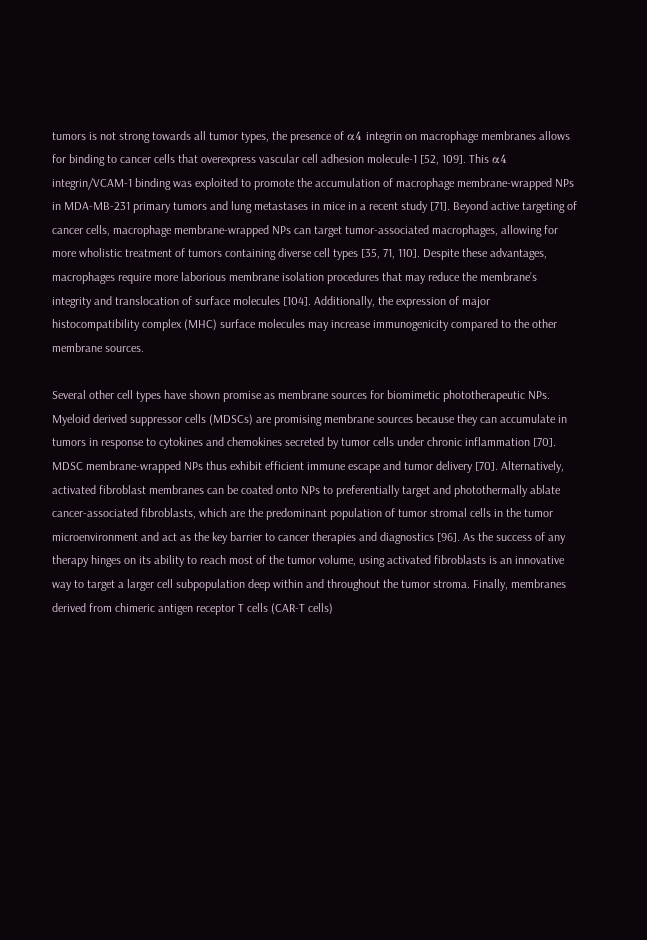tumors is not strong towards all tumor types, the presence of α4 integrin on macrophage membranes allows for binding to cancer cells that overexpress vascular cell adhesion molecule-1 [52, 109]. This α4 integrin/VCAM-1 binding was exploited to promote the accumulation of macrophage membrane-wrapped NPs in MDA-MB-231 primary tumors and lung metastases in mice in a recent study [71]. Beyond active targeting of cancer cells, macrophage membrane-wrapped NPs can target tumor-associated macrophages, allowing for more wholistic treatment of tumors containing diverse cell types [35, 71, 110]. Despite these advantages, macrophages require more laborious membrane isolation procedures that may reduce the membrane’s integrity and translocation of surface molecules [104]. Additionally, the expression of major histocompatibility complex (MHC) surface molecules may increase immunogenicity compared to the other membrane sources.

Several other cell types have shown promise as membrane sources for biomimetic phototherapeutic NPs. Myeloid derived suppressor cells (MDSCs) are promising membrane sources because they can accumulate in tumors in response to cytokines and chemokines secreted by tumor cells under chronic inflammation [70]. MDSC membrane-wrapped NPs thus exhibit efficient immune escape and tumor delivery [70]. Alternatively, activated fibroblast membranes can be coated onto NPs to preferentially target and photothermally ablate cancer-associated fibroblasts, which are the predominant population of tumor stromal cells in the tumor microenvironment and act as the key barrier to cancer therapies and diagnostics [96]. As the success of any therapy hinges on its ability to reach most of the tumor volume, using activated fibroblasts is an innovative way to target a larger cell subpopulation deep within and throughout the tumor stroma. Finally, membranes derived from chimeric antigen receptor T cells (CAR-T cells)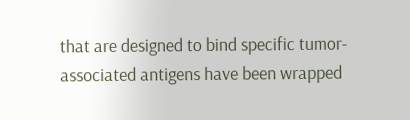that are designed to bind specific tumor-associated antigens have been wrapped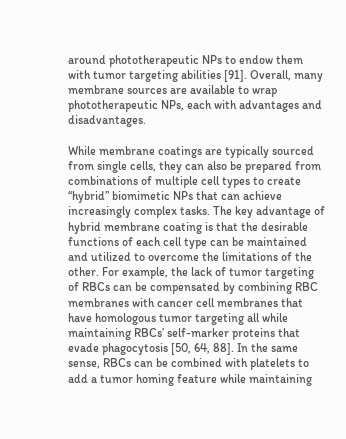around phototherapeutic NPs to endow them with tumor targeting abilities [91]. Overall, many membrane sources are available to wrap phototherapeutic NPs, each with advantages and disadvantages.

While membrane coatings are typically sourced from single cells, they can also be prepared from combinations of multiple cell types to create “hybrid” biomimetic NPs that can achieve increasingly complex tasks. The key advantage of hybrid membrane coating is that the desirable functions of each cell type can be maintained and utilized to overcome the limitations of the other. For example, the lack of tumor targeting of RBCs can be compensated by combining RBC membranes with cancer cell membranes that have homologous tumor targeting all while maintaining RBCs’ self-marker proteins that evade phagocytosis [50, 64, 88]. In the same sense, RBCs can be combined with platelets to add a tumor homing feature while maintaining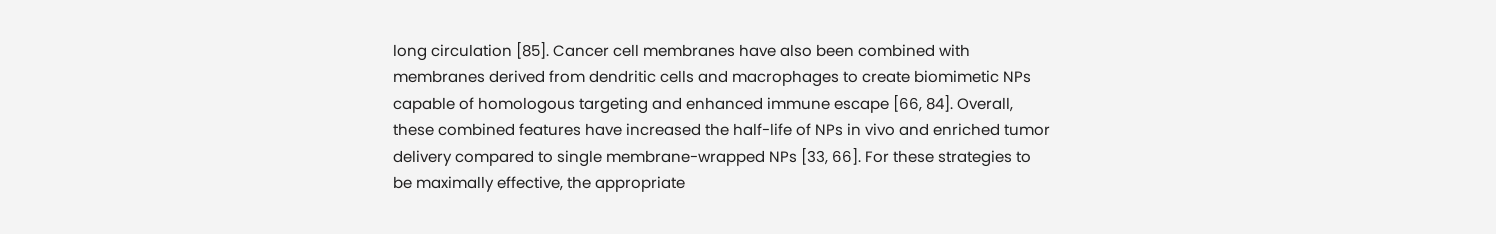long circulation [85]. Cancer cell membranes have also been combined with membranes derived from dendritic cells and macrophages to create biomimetic NPs capable of homologous targeting and enhanced immune escape [66, 84]. Overall, these combined features have increased the half-life of NPs in vivo and enriched tumor delivery compared to single membrane-wrapped NPs [33, 66]. For these strategies to be maximally effective, the appropriate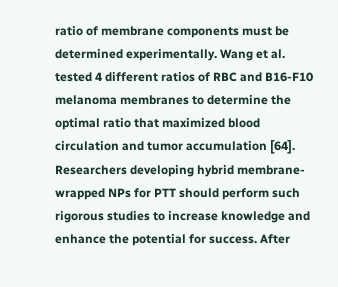ratio of membrane components must be determined experimentally. Wang et al. tested 4 different ratios of RBC and B16-F10 melanoma membranes to determine the optimal ratio that maximized blood circulation and tumor accumulation [64]. Researchers developing hybrid membrane-wrapped NPs for PTT should perform such rigorous studies to increase knowledge and enhance the potential for success. After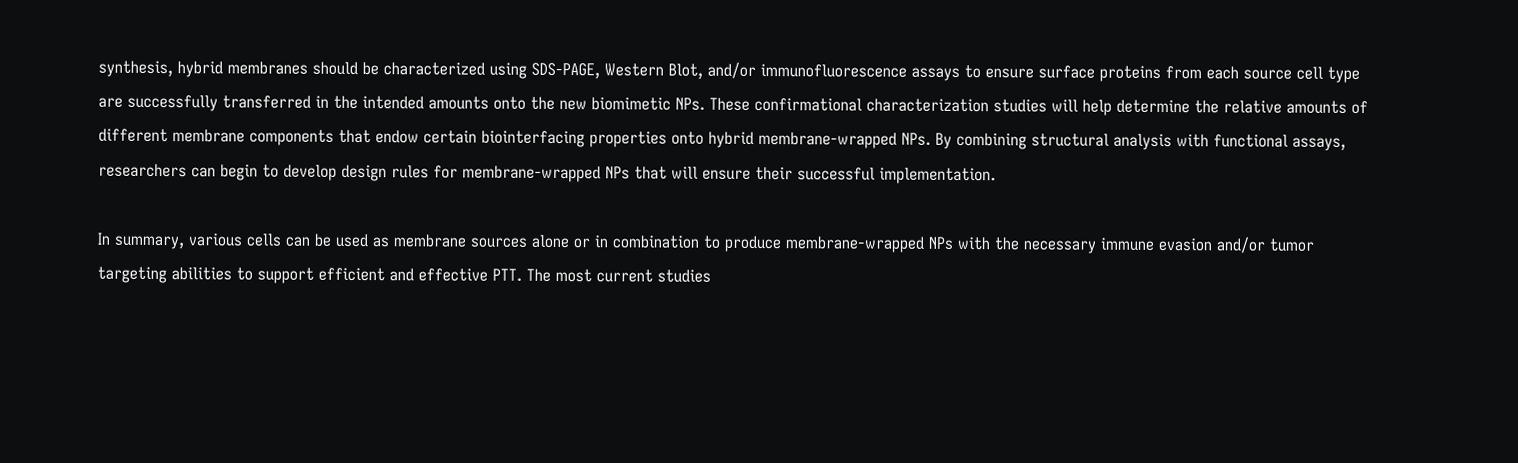synthesis, hybrid membranes should be characterized using SDS-PAGE, Western Blot, and/or immunofluorescence assays to ensure surface proteins from each source cell type are successfully transferred in the intended amounts onto the new biomimetic NPs. These confirmational characterization studies will help determine the relative amounts of different membrane components that endow certain biointerfacing properties onto hybrid membrane-wrapped NPs. By combining structural analysis with functional assays, researchers can begin to develop design rules for membrane-wrapped NPs that will ensure their successful implementation.

In summary, various cells can be used as membrane sources alone or in combination to produce membrane-wrapped NPs with the necessary immune evasion and/or tumor targeting abilities to support efficient and effective PTT. The most current studies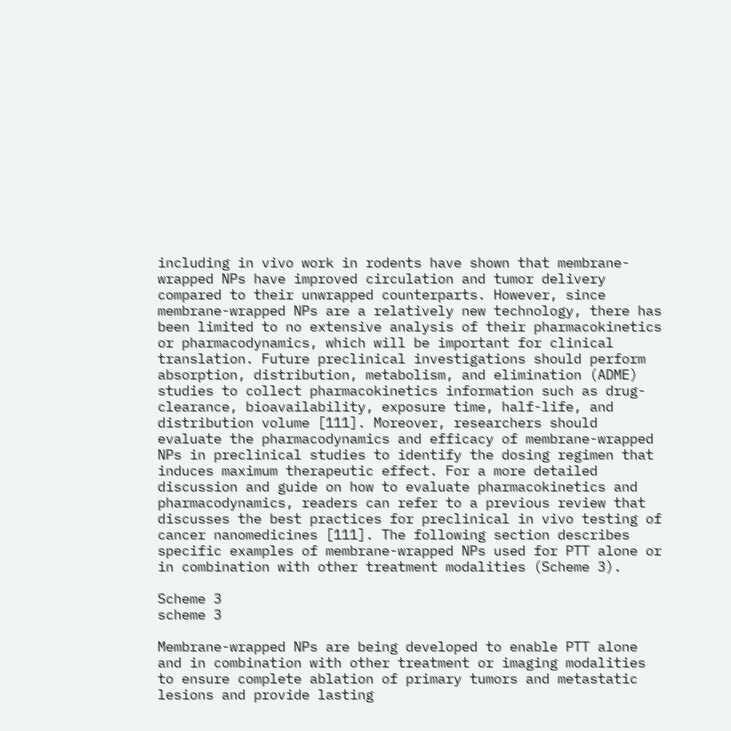including in vivo work in rodents have shown that membrane-wrapped NPs have improved circulation and tumor delivery compared to their unwrapped counterparts. However, since membrane-wrapped NPs are a relatively new technology, there has been limited to no extensive analysis of their pharmacokinetics or pharmacodynamics, which will be important for clinical translation. Future preclinical investigations should perform absorption, distribution, metabolism, and elimination (ADME) studies to collect pharmacokinetics information such as drug-clearance, bioavailability, exposure time, half-life, and distribution volume [111]. Moreover, researchers should evaluate the pharmacodynamics and efficacy of membrane-wrapped NPs in preclinical studies to identify the dosing regimen that induces maximum therapeutic effect. For a more detailed discussion and guide on how to evaluate pharmacokinetics and pharmacodynamics, readers can refer to a previous review that discusses the best practices for preclinical in vivo testing of cancer nanomedicines [111]. The following section describes specific examples of membrane-wrapped NPs used for PTT alone or in combination with other treatment modalities (Scheme 3).

Scheme 3
scheme 3

Membrane-wrapped NPs are being developed to enable PTT alone and in combination with other treatment or imaging modalities to ensure complete ablation of primary tumors and metastatic lesions and provide lasting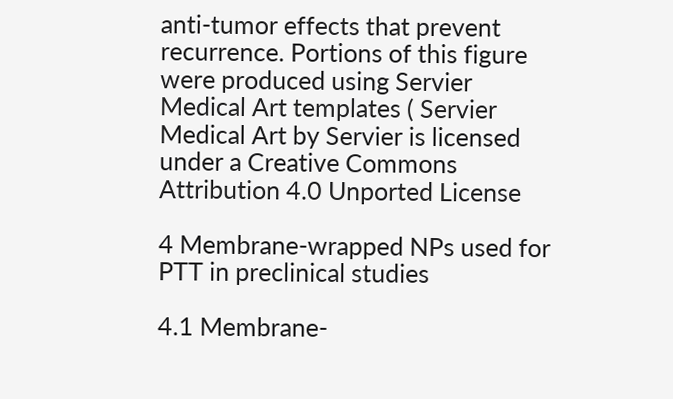anti-tumor effects that prevent recurrence. Portions of this figure were produced using Servier Medical Art templates ( Servier Medical Art by Servier is licensed under a Creative Commons Attribution 4.0 Unported License

4 Membrane-wrapped NPs used for PTT in preclinical studies

4.1 Membrane-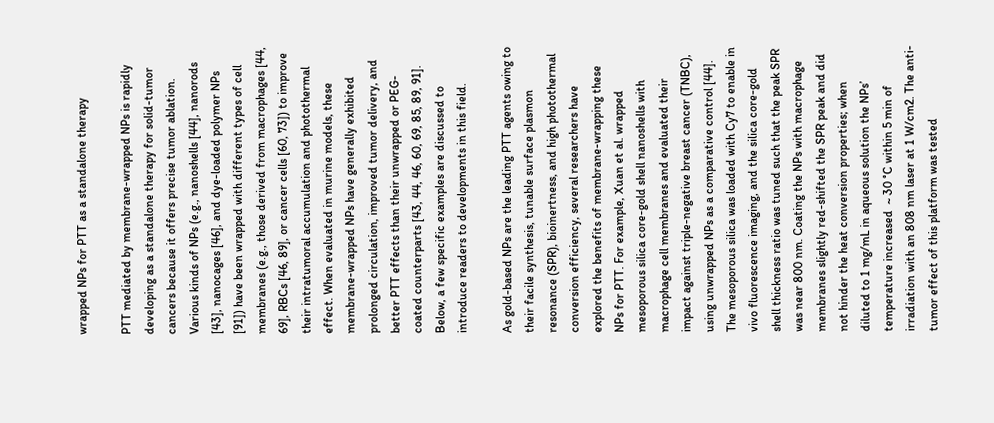wrapped NPs for PTT as a standalone therapy

PTT mediated by membrane-wrapped NPs is rapidly developing as a standalone therapy for solid-tumor cancers because it offers precise tumor ablation. Various kinds of NPs (e.g., nanoshells [44], nanorods [43], nanocages [46], and dye-loaded polymer NPs [91]) have been wrapped with different types of cell membranes (e.g., those derived from macrophages [44, 69], RBCs [46, 89], or cancer cells [60, 73]) to improve their intratumoral accumulation and photothermal effect. When evaluated in murine models, these membrane-wrapped NPs have generally exhibited prolonged circulation, improved tumor delivery, and better PTT effects than their unwrapped or PEG-coated counterparts [43, 44, 46, 60, 69, 85, 89, 91]. Below, a few specific examples are discussed to introduce readers to developments in this field.

As gold-based NPs are the leading PTT agents owing to their facile synthesis, tunable surface plasmon resonance (SPR), bioinertness, and high photothermal conversion efficiency, several researchers have explored the benefits of membrane-wrapping these NPs for PTT. For example, Xuan et al. wrapped mesoporous silica core-gold shell nanoshells with macrophage cell membranes and evaluated their impact against triple-negative breast cancer (TNBC), using unwrapped NPs as a comparative control [44]. The mesoporous silica was loaded with Cy7 to enable in vivo fluorescence imaging, and the silica core-gold shell thickness ratio was tuned such that the peak SPR was near 800 nm. Coating the NPs with macrophage membranes slightly red-shifted the SPR peak and did not hinder the heat conversion properties; when diluted to 1 mg/mL in aqueous solution the NPs’ temperature increased  ~ 30 °C within 5 min of irradiation with an 808 nm laser at 1 W/cm2. The anti-tumor effect of this platform was tested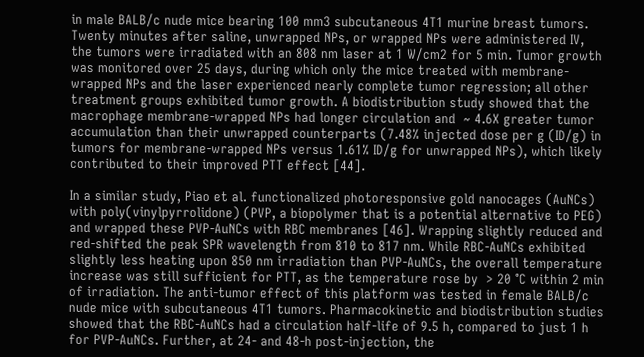in male BALB/c nude mice bearing 100 mm3 subcutaneous 4T1 murine breast tumors. Twenty minutes after saline, unwrapped NPs, or wrapped NPs were administered IV, the tumors were irradiated with an 808 nm laser at 1 W/cm2 for 5 min. Tumor growth was monitored over 25 days, during which only the mice treated with membrane-wrapped NPs and the laser experienced nearly complete tumor regression; all other treatment groups exhibited tumor growth. A biodistribution study showed that the macrophage membrane-wrapped NPs had longer circulation and  ~ 4.6X greater tumor accumulation than their unwrapped counterparts (7.48% injected dose per g (ID/g) in tumors for membrane-wrapped NPs versus 1.61% ID/g for unwrapped NPs), which likely contributed to their improved PTT effect [44].

In a similar study, Piao et al. functionalized photoresponsive gold nanocages (AuNCs) with poly(vinylpyrrolidone) (PVP, a biopolymer that is a potential alternative to PEG) and wrapped these PVP-AuNCs with RBC membranes [46]. Wrapping slightly reduced and red-shifted the peak SPR wavelength from 810 to 817 nm. While RBC-AuNCs exhibited slightly less heating upon 850 nm irradiation than PVP-AuNCs, the overall temperature increase was still sufficient for PTT, as the temperature rose by  > 20 °C within 2 min of irradiation. The anti-tumor effect of this platform was tested in female BALB/c nude mice with subcutaneous 4T1 tumors. Pharmacokinetic and biodistribution studies showed that the RBC-AuNCs had a circulation half-life of 9.5 h, compared to just 1 h for PVP-AuNCs. Further, at 24- and 48-h post-injection, the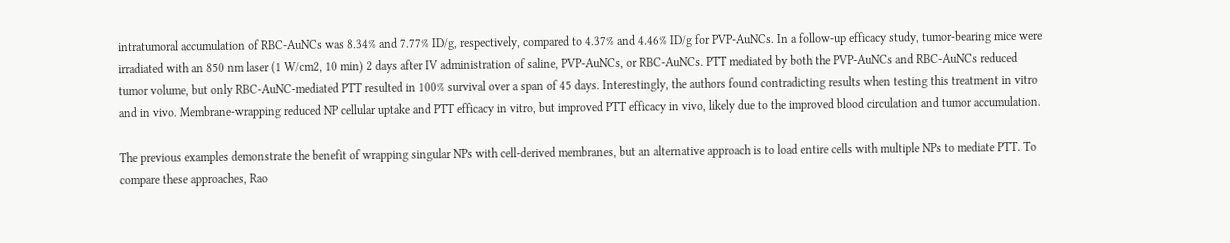intratumoral accumulation of RBC-AuNCs was 8.34% and 7.77% ID/g, respectively, compared to 4.37% and 4.46% ID/g for PVP-AuNCs. In a follow-up efficacy study, tumor-bearing mice were irradiated with an 850 nm laser (1 W/cm2, 10 min) 2 days after IV administration of saline, PVP-AuNCs, or RBC-AuNCs. PTT mediated by both the PVP-AuNCs and RBC-AuNCs reduced tumor volume, but only RBC-AuNC-mediated PTT resulted in 100% survival over a span of 45 days. Interestingly, the authors found contradicting results when testing this treatment in vitro and in vivo. Membrane-wrapping reduced NP cellular uptake and PTT efficacy in vitro, but improved PTT efficacy in vivo, likely due to the improved blood circulation and tumor accumulation.

The previous examples demonstrate the benefit of wrapping singular NPs with cell-derived membranes, but an alternative approach is to load entire cells with multiple NPs to mediate PTT. To compare these approaches, Rao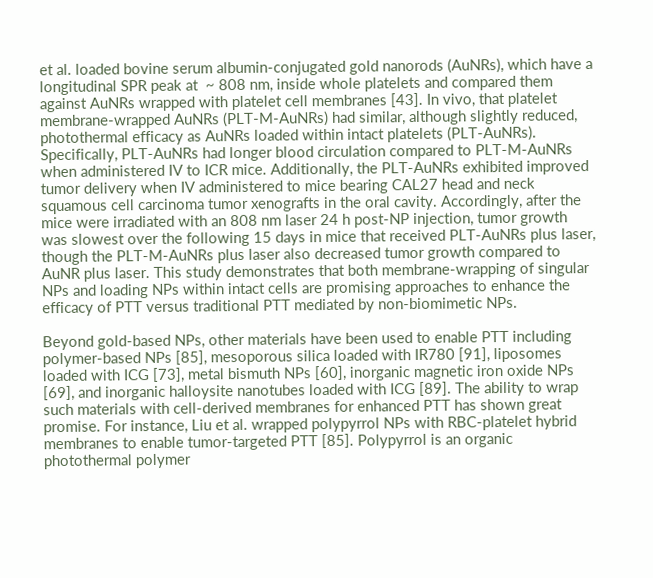et al. loaded bovine serum albumin-conjugated gold nanorods (AuNRs), which have a longitudinal SPR peak at  ~ 808 nm, inside whole platelets and compared them against AuNRs wrapped with platelet cell membranes [43]. In vivo, that platelet membrane-wrapped AuNRs (PLT-M-AuNRs) had similar, although slightly reduced, photothermal efficacy as AuNRs loaded within intact platelets (PLT-AuNRs). Specifically, PLT-AuNRs had longer blood circulation compared to PLT-M-AuNRs when administered IV to ICR mice. Additionally, the PLT-AuNRs exhibited improved tumor delivery when IV administered to mice bearing CAL27 head and neck squamous cell carcinoma tumor xenografts in the oral cavity. Accordingly, after the mice were irradiated with an 808 nm laser 24 h post-NP injection, tumor growth was slowest over the following 15 days in mice that received PLT-AuNRs plus laser, though the PLT-M-AuNRs plus laser also decreased tumor growth compared to AuNR plus laser. This study demonstrates that both membrane-wrapping of singular NPs and loading NPs within intact cells are promising approaches to enhance the efficacy of PTT versus traditional PTT mediated by non-biomimetic NPs.

Beyond gold-based NPs, other materials have been used to enable PTT including polymer-based NPs [85], mesoporous silica loaded with IR780 [91], liposomes loaded with ICG [73], metal bismuth NPs [60], inorganic magnetic iron oxide NPs [69], and inorganic halloysite nanotubes loaded with ICG [89]. The ability to wrap such materials with cell-derived membranes for enhanced PTT has shown great promise. For instance, Liu et al. wrapped polypyrrol NPs with RBC-platelet hybrid membranes to enable tumor-targeted PTT [85]. Polypyrrol is an organic photothermal polymer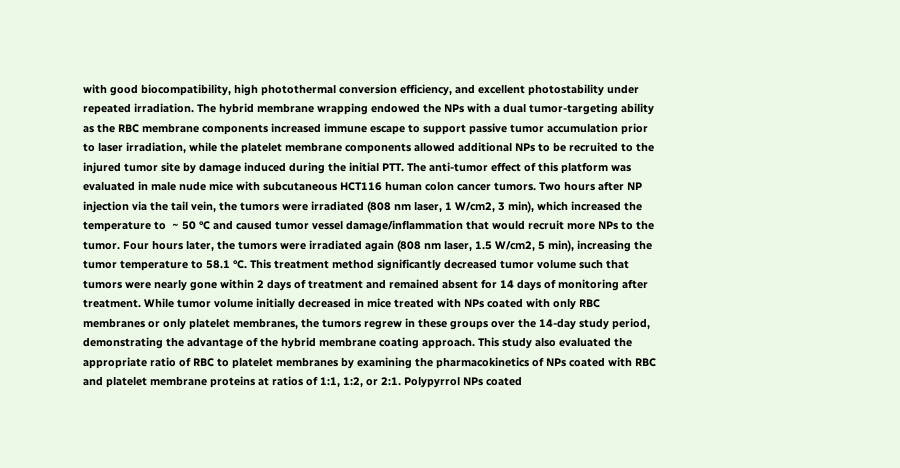with good biocompatibility, high photothermal conversion efficiency, and excellent photostability under repeated irradiation. The hybrid membrane wrapping endowed the NPs with a dual tumor-targeting ability as the RBC membrane components increased immune escape to support passive tumor accumulation prior to laser irradiation, while the platelet membrane components allowed additional NPs to be recruited to the injured tumor site by damage induced during the initial PTT. The anti-tumor effect of this platform was evaluated in male nude mice with subcutaneous HCT116 human colon cancer tumors. Two hours after NP injection via the tail vein, the tumors were irradiated (808 nm laser, 1 W/cm2, 3 min), which increased the temperature to  ~ 50 °C and caused tumor vessel damage/inflammation that would recruit more NPs to the tumor. Four hours later, the tumors were irradiated again (808 nm laser, 1.5 W/cm2, 5 min), increasing the tumor temperature to 58.1 °C. This treatment method significantly decreased tumor volume such that tumors were nearly gone within 2 days of treatment and remained absent for 14 days of monitoring after treatment. While tumor volume initially decreased in mice treated with NPs coated with only RBC membranes or only platelet membranes, the tumors regrew in these groups over the 14-day study period, demonstrating the advantage of the hybrid membrane coating approach. This study also evaluated the appropriate ratio of RBC to platelet membranes by examining the pharmacokinetics of NPs coated with RBC and platelet membrane proteins at ratios of 1:1, 1:2, or 2:1. Polypyrrol NPs coated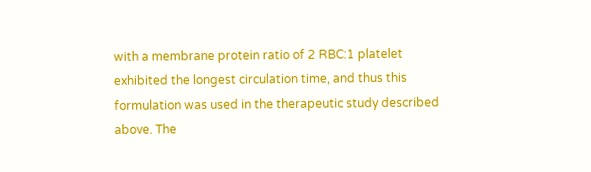with a membrane protein ratio of 2 RBC:1 platelet exhibited the longest circulation time, and thus this formulation was used in the therapeutic study described above. The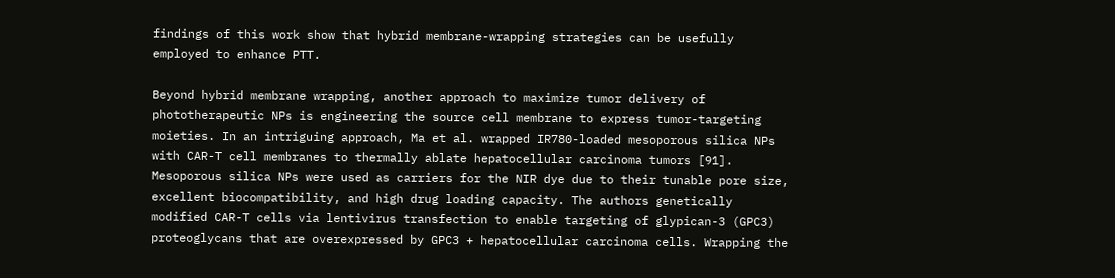findings of this work show that hybrid membrane-wrapping strategies can be usefully employed to enhance PTT.

Beyond hybrid membrane wrapping, another approach to maximize tumor delivery of phototherapeutic NPs is engineering the source cell membrane to express tumor-targeting moieties. In an intriguing approach, Ma et al. wrapped IR780-loaded mesoporous silica NPs with CAR-T cell membranes to thermally ablate hepatocellular carcinoma tumors [91]. Mesoporous silica NPs were used as carriers for the NIR dye due to their tunable pore size, excellent biocompatibility, and high drug loading capacity. The authors genetically modified CAR-T cells via lentivirus transfection to enable targeting of glypican-3 (GPC3) proteoglycans that are overexpressed by GPC3 + hepatocellular carcinoma cells. Wrapping the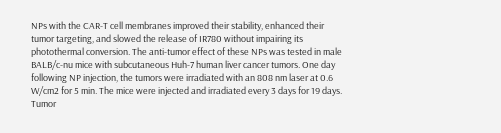NPs with the CAR-T cell membranes improved their stability, enhanced their tumor targeting, and slowed the release of IR780 without impairing its photothermal conversion. The anti-tumor effect of these NPs was tested in male BALB/c-nu mice with subcutaneous Huh-7 human liver cancer tumors. One day following NP injection, the tumors were irradiated with an 808 nm laser at 0.6 W/cm2 for 5 min. The mice were injected and irradiated every 3 days for 19 days. Tumor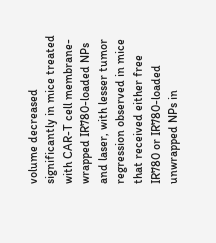volume decreased significantly in mice treated with CAR-T cell membrane-wrapped IR780-loaded NPs and laser, with lesser tumor regression observed in mice that received either free IR780 or IR780-loaded unwrapped NPs in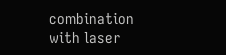combination with laser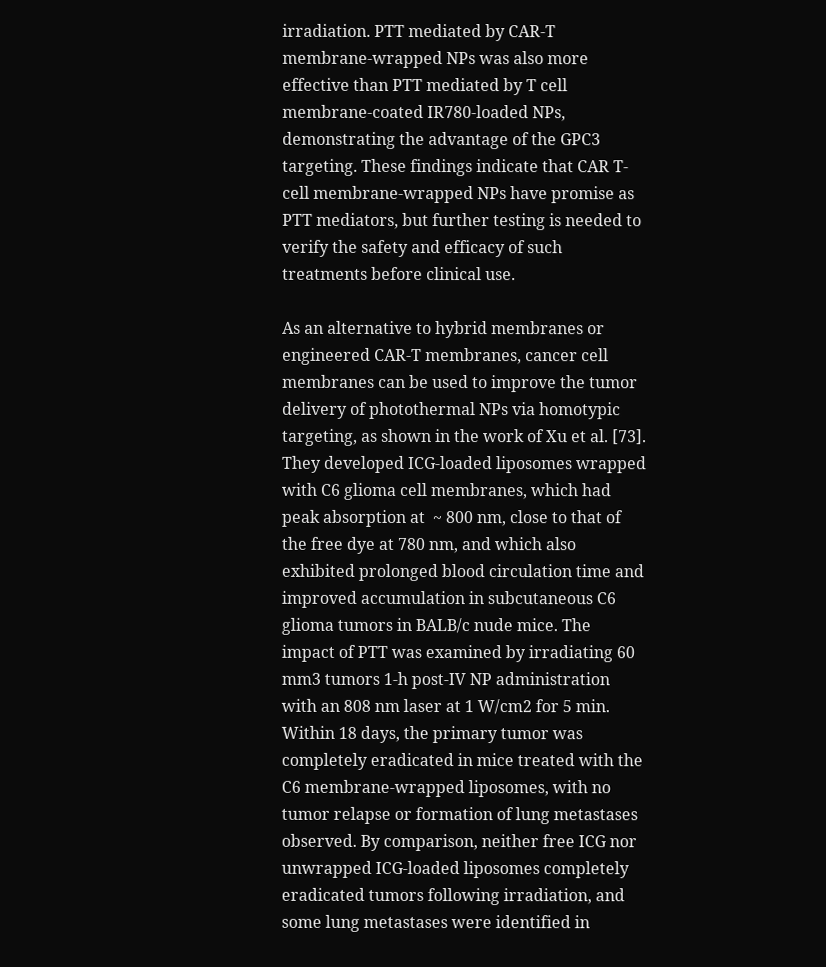irradiation. PTT mediated by CAR-T membrane-wrapped NPs was also more effective than PTT mediated by T cell membrane-coated IR780-loaded NPs, demonstrating the advantage of the GPC3 targeting. These findings indicate that CAR T-cell membrane-wrapped NPs have promise as PTT mediators, but further testing is needed to verify the safety and efficacy of such treatments before clinical use.

As an alternative to hybrid membranes or engineered CAR-T membranes, cancer cell membranes can be used to improve the tumor delivery of photothermal NPs via homotypic targeting, as shown in the work of Xu et al. [73]. They developed ICG-loaded liposomes wrapped with C6 glioma cell membranes, which had peak absorption at  ~ 800 nm, close to that of the free dye at 780 nm, and which also exhibited prolonged blood circulation time and improved accumulation in subcutaneous C6 glioma tumors in BALB/c nude mice. The impact of PTT was examined by irradiating 60 mm3 tumors 1-h post-IV NP administration with an 808 nm laser at 1 W/cm2 for 5 min. Within 18 days, the primary tumor was completely eradicated in mice treated with the C6 membrane-wrapped liposomes, with no tumor relapse or formation of lung metastases observed. By comparison, neither free ICG nor unwrapped ICG-loaded liposomes completely eradicated tumors following irradiation, and some lung metastases were identified in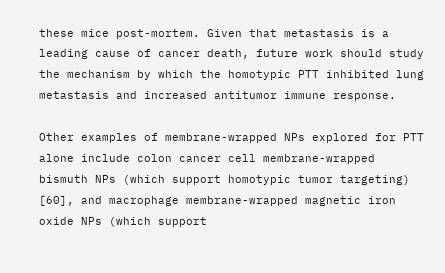these mice post-mortem. Given that metastasis is a leading cause of cancer death, future work should study the mechanism by which the homotypic PTT inhibited lung metastasis and increased antitumor immune response.

Other examples of membrane-wrapped NPs explored for PTT alone include colon cancer cell membrane-wrapped bismuth NPs (which support homotypic tumor targeting) [60], and macrophage membrane-wrapped magnetic iron oxide NPs (which support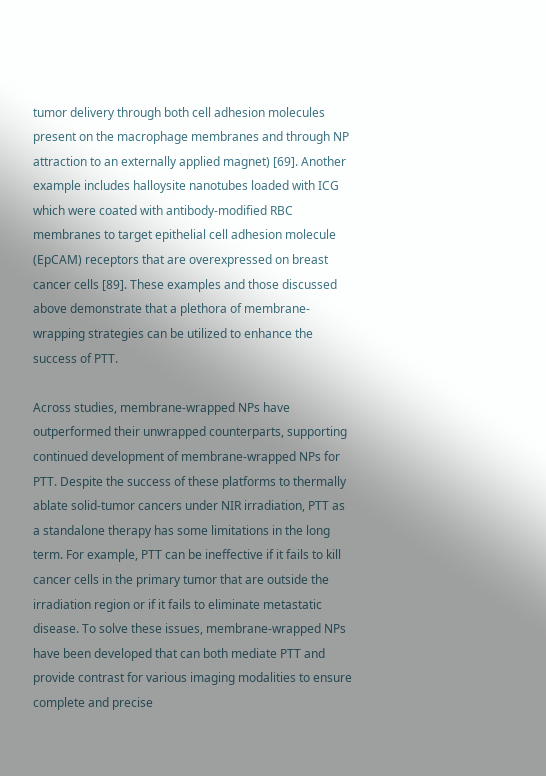tumor delivery through both cell adhesion molecules present on the macrophage membranes and through NP attraction to an externally applied magnet) [69]. Another example includes halloysite nanotubes loaded with ICG which were coated with antibody-modified RBC membranes to target epithelial cell adhesion molecule (EpCAM) receptors that are overexpressed on breast cancer cells [89]. These examples and those discussed above demonstrate that a plethora of membrane-wrapping strategies can be utilized to enhance the success of PTT.

Across studies, membrane-wrapped NPs have outperformed their unwrapped counterparts, supporting continued development of membrane-wrapped NPs for PTT. Despite the success of these platforms to thermally ablate solid-tumor cancers under NIR irradiation, PTT as a standalone therapy has some limitations in the long term. For example, PTT can be ineffective if it fails to kill cancer cells in the primary tumor that are outside the irradiation region or if it fails to eliminate metastatic disease. To solve these issues, membrane-wrapped NPs have been developed that can both mediate PTT and provide contrast for various imaging modalities to ensure complete and precise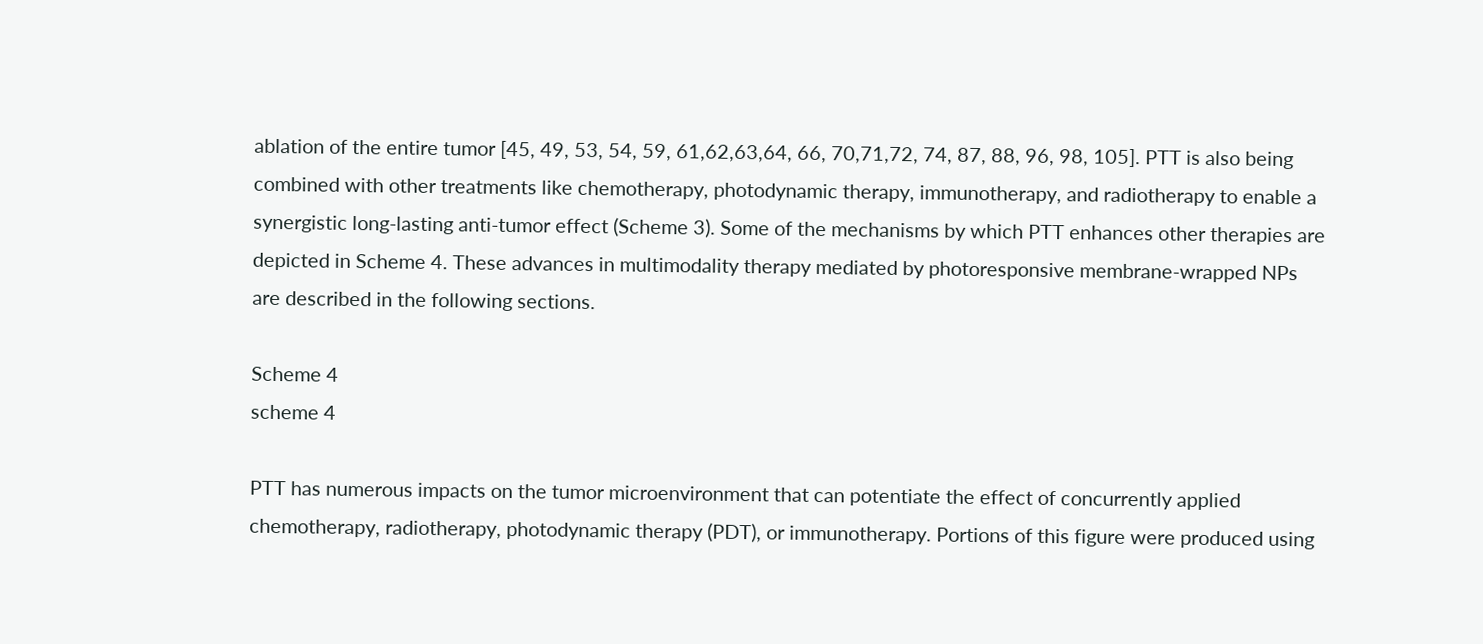ablation of the entire tumor [45, 49, 53, 54, 59, 61,62,63,64, 66, 70,71,72, 74, 87, 88, 96, 98, 105]. PTT is also being combined with other treatments like chemotherapy, photodynamic therapy, immunotherapy, and radiotherapy to enable a synergistic long-lasting anti-tumor effect (Scheme 3). Some of the mechanisms by which PTT enhances other therapies are depicted in Scheme 4. These advances in multimodality therapy mediated by photoresponsive membrane-wrapped NPs are described in the following sections.

Scheme 4
scheme 4

PTT has numerous impacts on the tumor microenvironment that can potentiate the effect of concurrently applied chemotherapy, radiotherapy, photodynamic therapy (PDT), or immunotherapy. Portions of this figure were produced using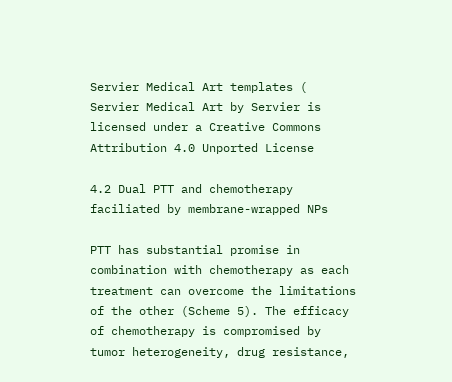Servier Medical Art templates ( Servier Medical Art by Servier is licensed under a Creative Commons Attribution 4.0 Unported License

4.2 Dual PTT and chemotherapy faciliated by membrane-wrapped NPs

PTT has substantial promise in combination with chemotherapy as each treatment can overcome the limitations of the other (Scheme 5). The efficacy of chemotherapy is compromised by tumor heterogeneity, drug resistance,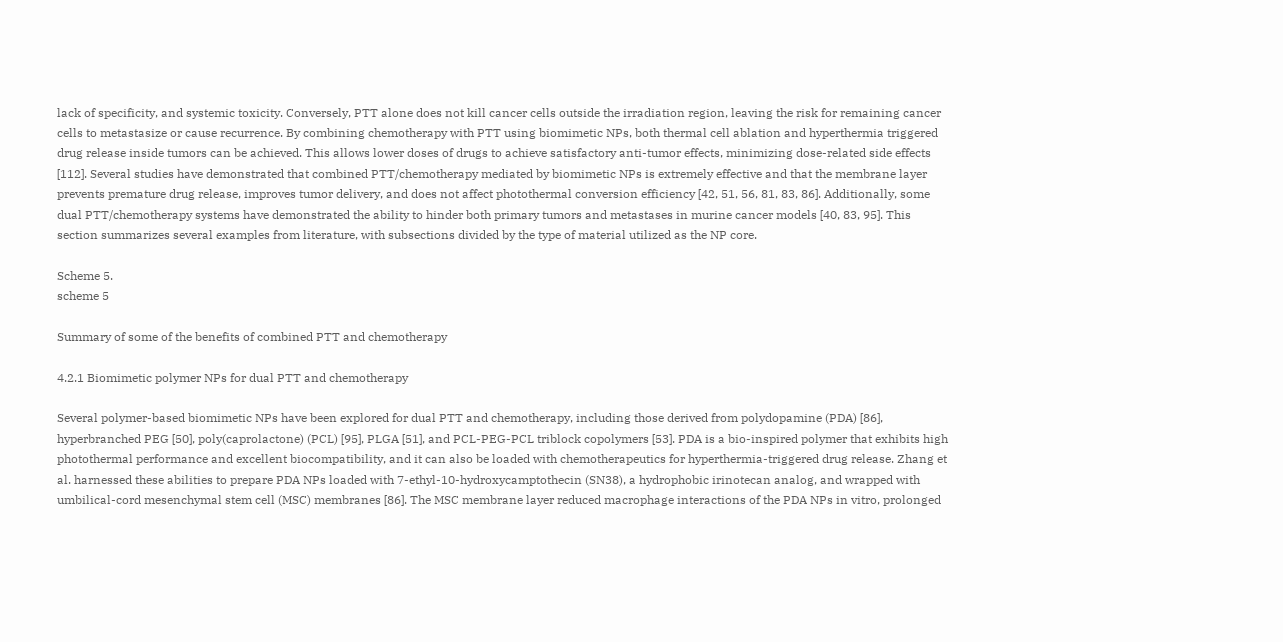lack of specificity, and systemic toxicity. Conversely, PTT alone does not kill cancer cells outside the irradiation region, leaving the risk for remaining cancer cells to metastasize or cause recurrence. By combining chemotherapy with PTT using biomimetic NPs, both thermal cell ablation and hyperthermia triggered drug release inside tumors can be achieved. This allows lower doses of drugs to achieve satisfactory anti-tumor effects, minimizing dose-related side effects [112]. Several studies have demonstrated that combined PTT/chemotherapy mediated by biomimetic NPs is extremely effective and that the membrane layer prevents premature drug release, improves tumor delivery, and does not affect photothermal conversion efficiency [42, 51, 56, 81, 83, 86]. Additionally, some dual PTT/chemotherapy systems have demonstrated the ability to hinder both primary tumors and metastases in murine cancer models [40, 83, 95]. This section summarizes several examples from literature, with subsections divided by the type of material utilized as the NP core.

Scheme 5.
scheme 5

Summary of some of the benefits of combined PTT and chemotherapy

4.2.1 Biomimetic polymer NPs for dual PTT and chemotherapy

Several polymer-based biomimetic NPs have been explored for dual PTT and chemotherapy, including those derived from polydopamine (PDA) [86], hyperbranched PEG [50], poly(caprolactone) (PCL) [95], PLGA [51], and PCL-PEG-PCL triblock copolymers [53]. PDA is a bio-inspired polymer that exhibits high photothermal performance and excellent biocompatibility, and it can also be loaded with chemotherapeutics for hyperthermia-triggered drug release. Zhang et al. harnessed these abilities to prepare PDA NPs loaded with 7-ethyl-10-hydroxycamptothecin (SN38), a hydrophobic irinotecan analog, and wrapped with umbilical-cord mesenchymal stem cell (MSC) membranes [86]. The MSC membrane layer reduced macrophage interactions of the PDA NPs in vitro, prolonged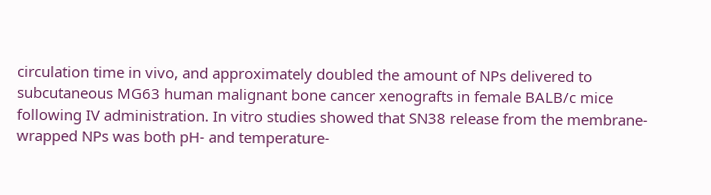circulation time in vivo, and approximately doubled the amount of NPs delivered to subcutaneous MG63 human malignant bone cancer xenografts in female BALB/c mice following IV administration. In vitro studies showed that SN38 release from the membrane-wrapped NPs was both pH- and temperature-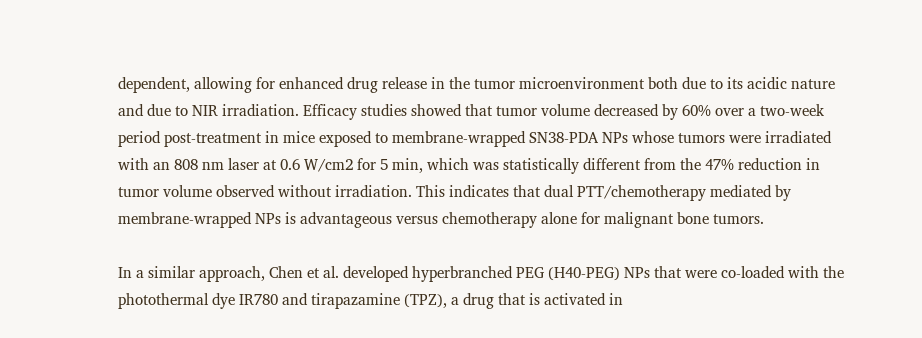dependent, allowing for enhanced drug release in the tumor microenvironment both due to its acidic nature and due to NIR irradiation. Efficacy studies showed that tumor volume decreased by 60% over a two-week period post-treatment in mice exposed to membrane-wrapped SN38-PDA NPs whose tumors were irradiated with an 808 nm laser at 0.6 W/cm2 for 5 min, which was statistically different from the 47% reduction in tumor volume observed without irradiation. This indicates that dual PTT/chemotherapy mediated by membrane-wrapped NPs is advantageous versus chemotherapy alone for malignant bone tumors.

In a similar approach, Chen et al. developed hyperbranched PEG (H40-PEG) NPs that were co-loaded with the photothermal dye IR780 and tirapazamine (TPZ), a drug that is activated in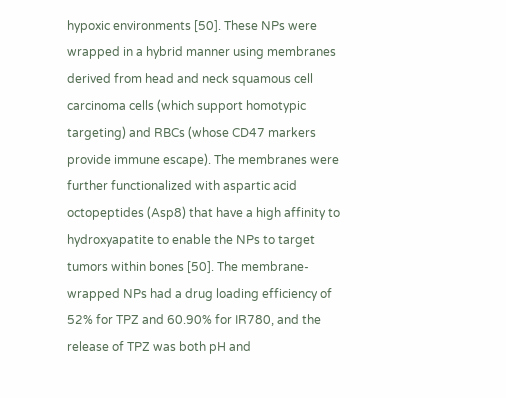hypoxic environments [50]. These NPs were wrapped in a hybrid manner using membranes derived from head and neck squamous cell carcinoma cells (which support homotypic targeting) and RBCs (whose CD47 markers provide immune escape). The membranes were further functionalized with aspartic acid octopeptides (Asp8) that have a high affinity to hydroxyapatite to enable the NPs to target tumors within bones [50]. The membrane-wrapped NPs had a drug loading efficiency of 52% for TPZ and 60.90% for IR780, and the release of TPZ was both pH and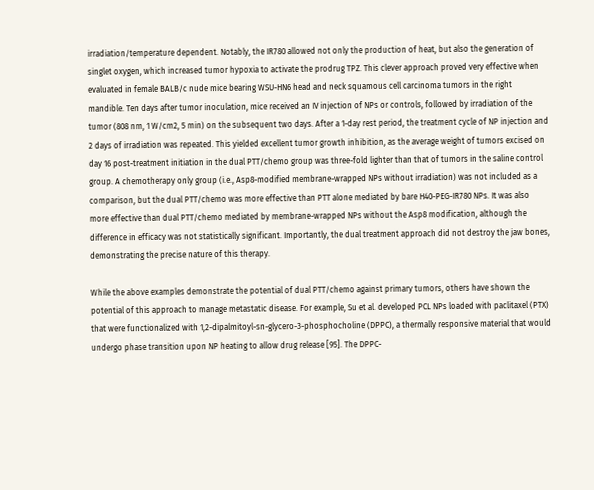irradiation/temperature dependent. Notably, the IR780 allowed not only the production of heat, but also the generation of singlet oxygen, which increased tumor hypoxia to activate the prodrug TPZ. This clever approach proved very effective when evaluated in female BALB/c nude mice bearing WSU-HN6 head and neck squamous cell carcinoma tumors in the right mandible. Ten days after tumor inoculation, mice received an IV injection of NPs or controls, followed by irradiation of the tumor (808 nm, 1 W/cm2, 5 min) on the subsequent two days. After a 1-day rest period, the treatment cycle of NP injection and 2 days of irradiation was repeated. This yielded excellent tumor growth inhibition, as the average weight of tumors excised on day 16 post-treatment initiation in the dual PTT/chemo group was three-fold lighter than that of tumors in the saline control group. A chemotherapy only group (i.e., Asp8-modified membrane-wrapped NPs without irradiation) was not included as a comparison, but the dual PTT/chemo was more effective than PTT alone mediated by bare H40-PEG-IR780 NPs. It was also more effective than dual PTT/chemo mediated by membrane-wrapped NPs without the Asp8 modification, although the difference in efficacy was not statistically significant. Importantly, the dual treatment approach did not destroy the jaw bones, demonstrating the precise nature of this therapy.

While the above examples demonstrate the potential of dual PTT/chemo against primary tumors, others have shown the potential of this approach to manage metastatic disease. For example, Su et al. developed PCL NPs loaded with paclitaxel (PTX) that were functionalized with 1,2-dipalmitoyl-sn-glycero-3-phosphocholine (DPPC), a thermally responsive material that would undergo phase transition upon NP heating to allow drug release [95]. The DPPC-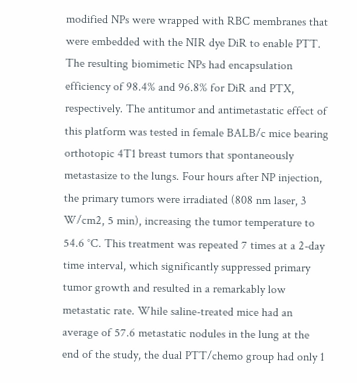modified NPs were wrapped with RBC membranes that were embedded with the NIR dye DiR to enable PTT. The resulting biomimetic NPs had encapsulation efficiency of 98.4% and 96.8% for DiR and PTX, respectively. The antitumor and antimetastatic effect of this platform was tested in female BALB/c mice bearing orthotopic 4T1 breast tumors that spontaneously metastasize to the lungs. Four hours after NP injection, the primary tumors were irradiated (808 nm laser, 3 W/cm2, 5 min), increasing the tumor temperature to 54.6 °C. This treatment was repeated 7 times at a 2-day time interval, which significantly suppressed primary tumor growth and resulted in a remarkably low metastatic rate. While saline-treated mice had an average of 57.6 metastatic nodules in the lung at the end of the study, the dual PTT/chemo group had only 1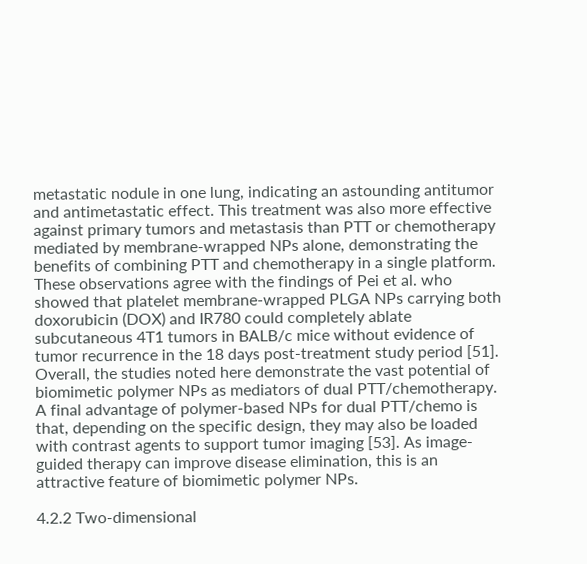metastatic nodule in one lung, indicating an astounding antitumor and antimetastatic effect. This treatment was also more effective against primary tumors and metastasis than PTT or chemotherapy mediated by membrane-wrapped NPs alone, demonstrating the benefits of combining PTT and chemotherapy in a single platform. These observations agree with the findings of Pei et al. who showed that platelet membrane-wrapped PLGA NPs carrying both doxorubicin (DOX) and IR780 could completely ablate subcutaneous 4T1 tumors in BALB/c mice without evidence of tumor recurrence in the 18 days post-treatment study period [51]. Overall, the studies noted here demonstrate the vast potential of biomimetic polymer NPs as mediators of dual PTT/chemotherapy. A final advantage of polymer-based NPs for dual PTT/chemo is that, depending on the specific design, they may also be loaded with contrast agents to support tumor imaging [53]. As image-guided therapy can improve disease elimination, this is an attractive feature of biomimetic polymer NPs.

4.2.2 Two-dimensional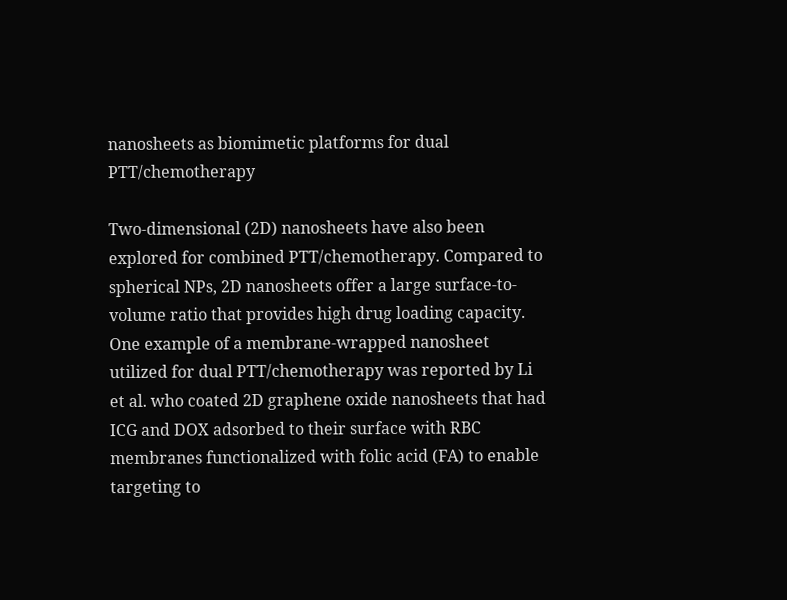nanosheets as biomimetic platforms for dual PTT/chemotherapy

Two-dimensional (2D) nanosheets have also been explored for combined PTT/chemotherapy. Compared to spherical NPs, 2D nanosheets offer a large surface-to-volume ratio that provides high drug loading capacity. One example of a membrane-wrapped nanosheet utilized for dual PTT/chemotherapy was reported by Li et al. who coated 2D graphene oxide nanosheets that had ICG and DOX adsorbed to their surface with RBC membranes functionalized with folic acid (FA) to enable targeting to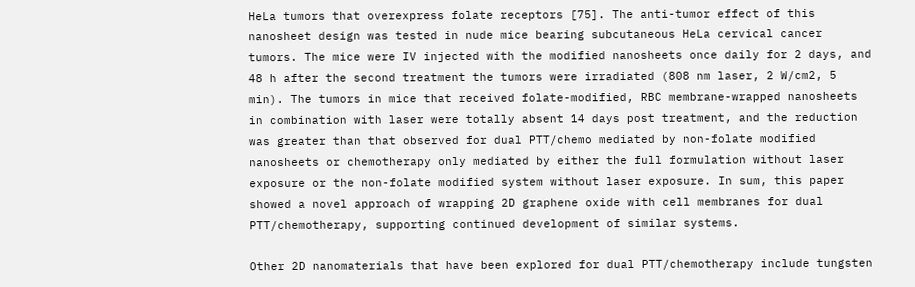HeLa tumors that overexpress folate receptors [75]. The anti-tumor effect of this nanosheet design was tested in nude mice bearing subcutaneous HeLa cervical cancer tumors. The mice were IV injected with the modified nanosheets once daily for 2 days, and 48 h after the second treatment the tumors were irradiated (808 nm laser, 2 W/cm2, 5 min). The tumors in mice that received folate-modified, RBC membrane-wrapped nanosheets in combination with laser were totally absent 14 days post treatment, and the reduction was greater than that observed for dual PTT/chemo mediated by non-folate modified nanosheets or chemotherapy only mediated by either the full formulation without laser exposure or the non-folate modified system without laser exposure. In sum, this paper showed a novel approach of wrapping 2D graphene oxide with cell membranes for dual PTT/chemotherapy, supporting continued development of similar systems.

Other 2D nanomaterials that have been explored for dual PTT/chemotherapy include tungsten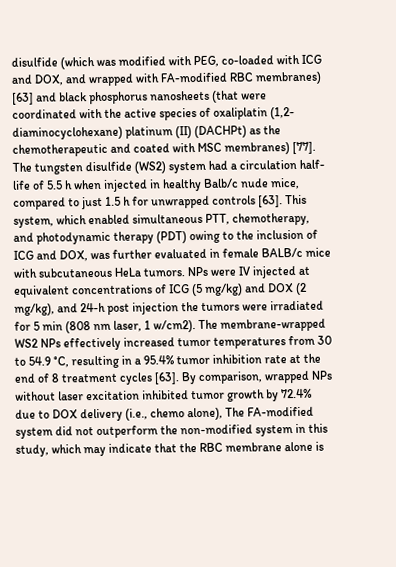disulfide (which was modified with PEG, co-loaded with ICG and DOX, and wrapped with FA-modified RBC membranes) [63] and black phosphorus nanosheets (that were coordinated with the active species of oxaliplatin (1,2-diaminocyclohexane) platinum (II) (DACHPt) as the chemotherapeutic and coated with MSC membranes) [77]. The tungsten disulfide (WS2) system had a circulation half-life of 5.5 h when injected in healthy Balb/c nude mice, compared to just 1.5 h for unwrapped controls [63]. This system, which enabled simultaneous PTT, chemotherapy, and photodynamic therapy (PDT) owing to the inclusion of ICG and DOX, was further evaluated in female BALB/c mice with subcutaneous HeLa tumors. NPs were IV injected at equivalent concentrations of ICG (5 mg/kg) and DOX (2 mg/kg), and 24-h post injection the tumors were irradiated for 5 min (808 nm laser, 1 w/cm2). The membrane-wrapped WS2 NPs effectively increased tumor temperatures from 30 to 54.9 °C, resulting in a 95.4% tumor inhibition rate at the end of 8 treatment cycles [63]. By comparison, wrapped NPs without laser excitation inhibited tumor growth by 72.4% due to DOX delivery (i.e., chemo alone), The FA-modified system did not outperform the non-modified system in this study, which may indicate that the RBC membrane alone is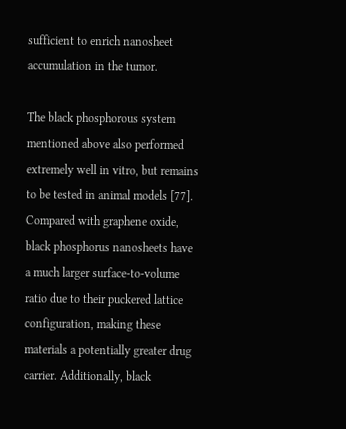sufficient to enrich nanosheet accumulation in the tumor.

The black phosphorous system mentioned above also performed extremely well in vitro, but remains to be tested in animal models [77]. Compared with graphene oxide, black phosphorus nanosheets have a much larger surface-to-volume ratio due to their puckered lattice configuration, making these materials a potentially greater drug carrier. Additionally, black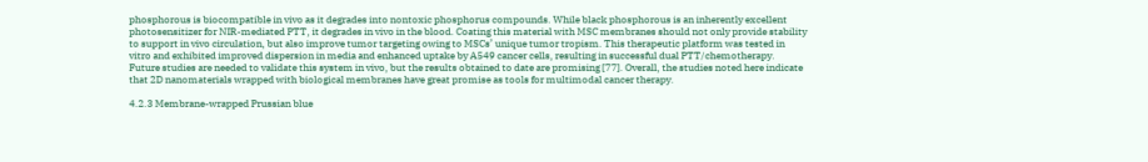phosphorous is biocompatible in vivo as it degrades into nontoxic phosphorus compounds. While black phosphorous is an inherently excellent photosensitizer for NIR-mediated PTT, it degrades in vivo in the blood. Coating this material with MSC membranes should not only provide stability to support in vivo circulation, but also improve tumor targeting owing to MSCs’ unique tumor tropism. This therapeutic platform was tested in vitro and exhibited improved dispersion in media and enhanced uptake by A549 cancer cells, resulting in successful dual PTT/chemotherapy. Future studies are needed to validate this system in vivo, but the results obtained to date are promising [77]. Overall, the studies noted here indicate that 2D nanomaterials wrapped with biological membranes have great promise as tools for multimodal cancer therapy.

4.2.3 Membrane-wrapped Prussian blue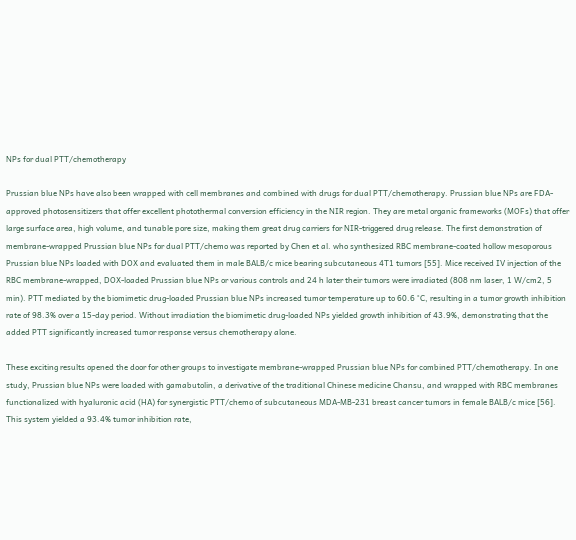NPs for dual PTT/chemotherapy

Prussian blue NPs have also been wrapped with cell membranes and combined with drugs for dual PTT/chemotherapy. Prussian blue NPs are FDA-approved photosensitizers that offer excellent photothermal conversion efficiency in the NIR region. They are metal organic frameworks (MOFs) that offer large surface area, high volume, and tunable pore size, making them great drug carriers for NIR-triggered drug release. The first demonstration of membrane-wrapped Prussian blue NPs for dual PTT/chemo was reported by Chen et al. who synthesized RBC membrane-coated hollow mesoporous Prussian blue NPs loaded with DOX and evaluated them in male BALB/c mice bearing subcutaneous 4T1 tumors [55]. Mice received IV injection of the RBC membrane-wrapped, DOX-loaded Prussian blue NPs or various controls and 24 h later their tumors were irradiated (808 nm laser, 1 W/cm2, 5 min). PTT mediated by the biomimetic drug-loaded Prussian blue NPs increased tumor temperature up to 60.6 °C, resulting in a tumor growth inhibition rate of 98.3% over a 15-day period. Without irradiation the biomimetic drug-loaded NPs yielded growth inhibition of 43.9%, demonstrating that the added PTT significantly increased tumor response versus chemotherapy alone.

These exciting results opened the door for other groups to investigate membrane-wrapped Prussian blue NPs for combined PTT/chemotherapy. In one study, Prussian blue NPs were loaded with gamabutolin, a derivative of the traditional Chinese medicine Chansu, and wrapped with RBC membranes functionalized with hyaluronic acid (HA) for synergistic PTT/chemo of subcutaneous MDA-MB-231 breast cancer tumors in female BALB/c mice [56]. This system yielded a 93.4% tumor inhibition rate,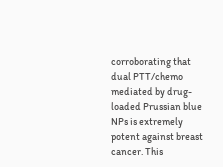corroborating that dual PTT/chemo mediated by drug-loaded Prussian blue NPs is extremely potent against breast cancer. This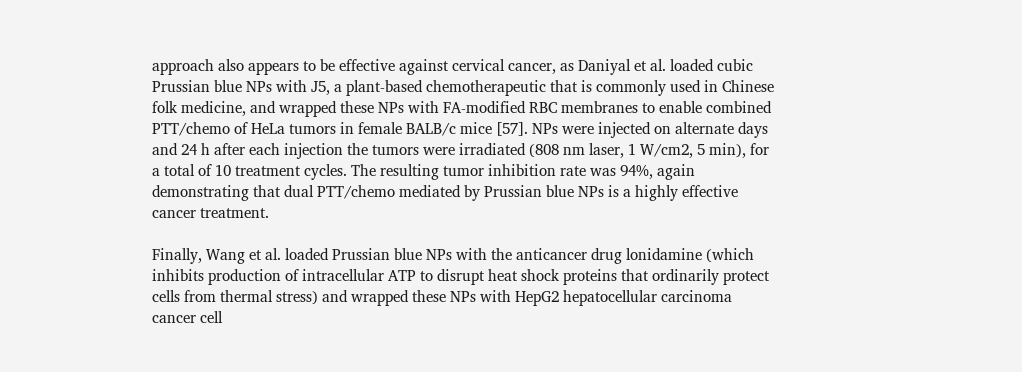approach also appears to be effective against cervical cancer, as Daniyal et al. loaded cubic Prussian blue NPs with J5, a plant-based chemotherapeutic that is commonly used in Chinese folk medicine, and wrapped these NPs with FA-modified RBC membranes to enable combined PTT/chemo of HeLa tumors in female BALB/c mice [57]. NPs were injected on alternate days and 24 h after each injection the tumors were irradiated (808 nm laser, 1 W/cm2, 5 min), for a total of 10 treatment cycles. The resulting tumor inhibition rate was 94%, again demonstrating that dual PTT/chemo mediated by Prussian blue NPs is a highly effective cancer treatment.

Finally, Wang et al. loaded Prussian blue NPs with the anticancer drug lonidamine (which inhibits production of intracellular ATP to disrupt heat shock proteins that ordinarily protect cells from thermal stress) and wrapped these NPs with HepG2 hepatocellular carcinoma cancer cell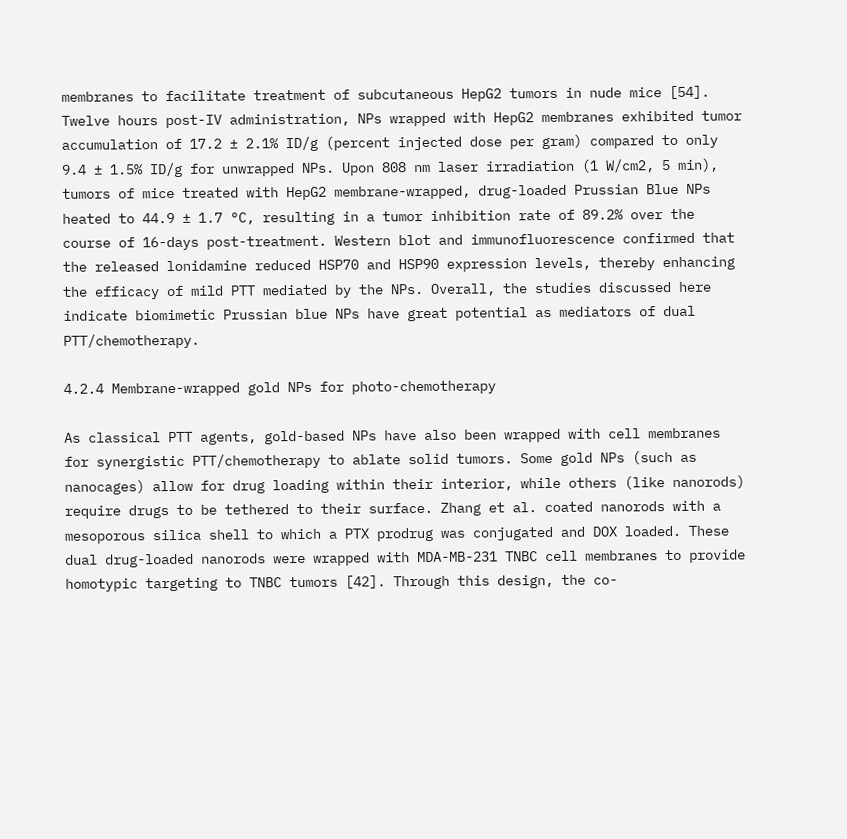membranes to facilitate treatment of subcutaneous HepG2 tumors in nude mice [54]. Twelve hours post-IV administration, NPs wrapped with HepG2 membranes exhibited tumor accumulation of 17.2 ± 2.1% ID/g (percent injected dose per gram) compared to only 9.4 ± 1.5% ID/g for unwrapped NPs. Upon 808 nm laser irradiation (1 W/cm2, 5 min), tumors of mice treated with HepG2 membrane-wrapped, drug-loaded Prussian Blue NPs heated to 44.9 ± 1.7 °C, resulting in a tumor inhibition rate of 89.2% over the course of 16-days post-treatment. Western blot and immunofluorescence confirmed that the released lonidamine reduced HSP70 and HSP90 expression levels, thereby enhancing the efficacy of mild PTT mediated by the NPs. Overall, the studies discussed here indicate biomimetic Prussian blue NPs have great potential as mediators of dual PTT/chemotherapy.

4.2.4 Membrane-wrapped gold NPs for photo-chemotherapy

As classical PTT agents, gold-based NPs have also been wrapped with cell membranes for synergistic PTT/chemotherapy to ablate solid tumors. Some gold NPs (such as nanocages) allow for drug loading within their interior, while others (like nanorods) require drugs to be tethered to their surface. Zhang et al. coated nanorods with a mesoporous silica shell to which a PTX prodrug was conjugated and DOX loaded. These dual drug-loaded nanorods were wrapped with MDA-MB-231 TNBC cell membranes to provide homotypic targeting to TNBC tumors [42]. Through this design, the co-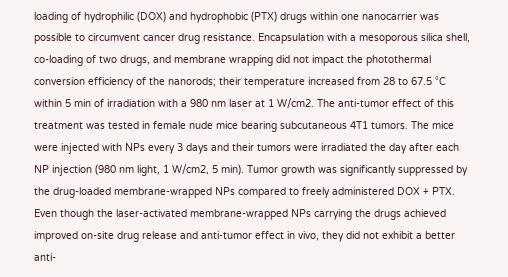loading of hydrophilic (DOX) and hydrophobic (PTX) drugs within one nanocarrier was possible to circumvent cancer drug resistance. Encapsulation with a mesoporous silica shell, co-loading of two drugs, and membrane wrapping did not impact the photothermal conversion efficiency of the nanorods; their temperature increased from 28 to 67.5 °C within 5 min of irradiation with a 980 nm laser at 1 W/cm2. The anti-tumor effect of this treatment was tested in female nude mice bearing subcutaneous 4T1 tumors. The mice were injected with NPs every 3 days and their tumors were irradiated the day after each NP injection (980 nm light, 1 W/cm2, 5 min). Tumor growth was significantly suppressed by the drug-loaded membrane-wrapped NPs compared to freely administered DOX + PTX. Even though the laser-activated membrane-wrapped NPs carrying the drugs achieved improved on-site drug release and anti-tumor effect in vivo, they did not exhibit a better anti-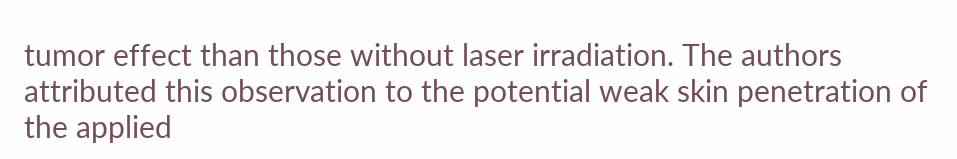tumor effect than those without laser irradiation. The authors attributed this observation to the potential weak skin penetration of the applied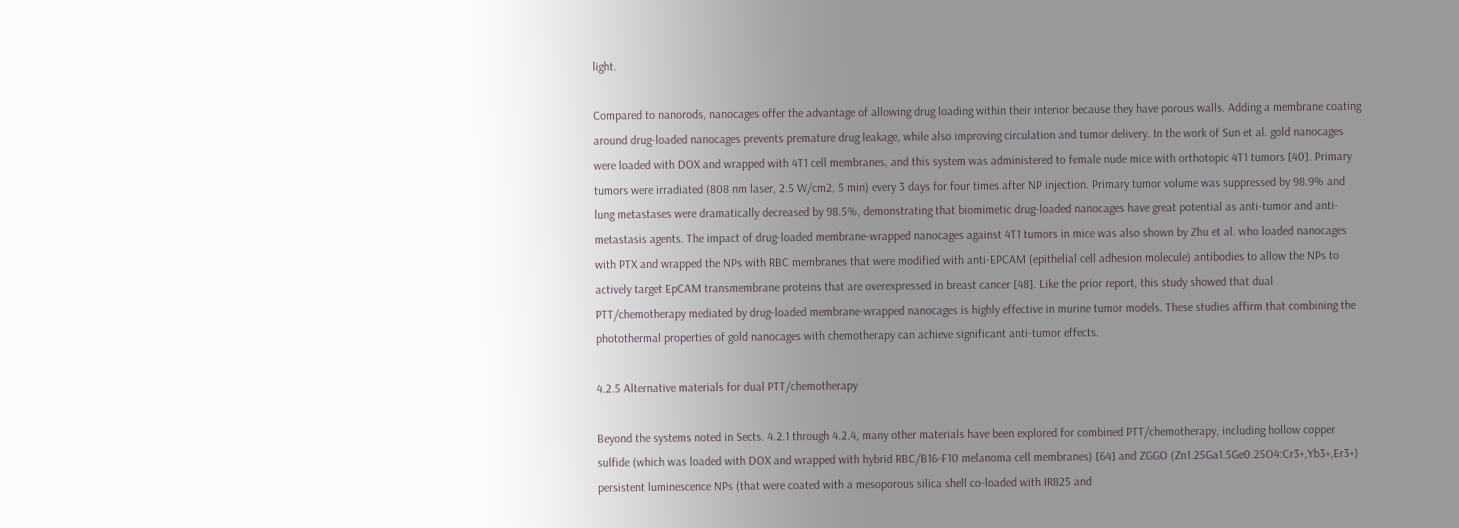light.

Compared to nanorods, nanocages offer the advantage of allowing drug loading within their interior because they have porous walls. Adding a membrane coating around drug-loaded nanocages prevents premature drug leakage, while also improving circulation and tumor delivery. In the work of Sun et al. gold nanocages were loaded with DOX and wrapped with 4T1 cell membranes, and this system was administered to female nude mice with orthotopic 4T1 tumors [40]. Primary tumors were irradiated (808 nm laser, 2.5 W/cm2, 5 min) every 3 days for four times after NP injection. Primary tumor volume was suppressed by 98.9% and lung metastases were dramatically decreased by 98.5%, demonstrating that biomimetic drug-loaded nanocages have great potential as anti-tumor and anti-metastasis agents. The impact of drug-loaded membrane-wrapped nanocages against 4T1 tumors in mice was also shown by Zhu et al. who loaded nanocages with PTX and wrapped the NPs with RBC membranes that were modified with anti-EPCAM (epithelial cell adhesion molecule) antibodies to allow the NPs to actively target EpCAM transmembrane proteins that are overexpressed in breast cancer [48]. Like the prior report, this study showed that dual PTT/chemotherapy mediated by drug-loaded membrane-wrapped nanocages is highly effective in murine tumor models. These studies affirm that combining the photothermal properties of gold nanocages with chemotherapy can achieve significant anti-tumor effects.

4.2.5 Alternative materials for dual PTT/chemotherapy

Beyond the systems noted in Sects. 4.2.1 through 4.2.4, many other materials have been explored for combined PTT/chemotherapy, including hollow copper sulfide (which was loaded with DOX and wrapped with hybrid RBC/B16-F10 melanoma cell membranes) [64] and ZGGO (Zn1.25Ga1.5Ge0.25O4:Cr3+,Yb3+,Er3+) persistent luminescence NPs (that were coated with a mesoporous silica shell co-loaded with IR825 and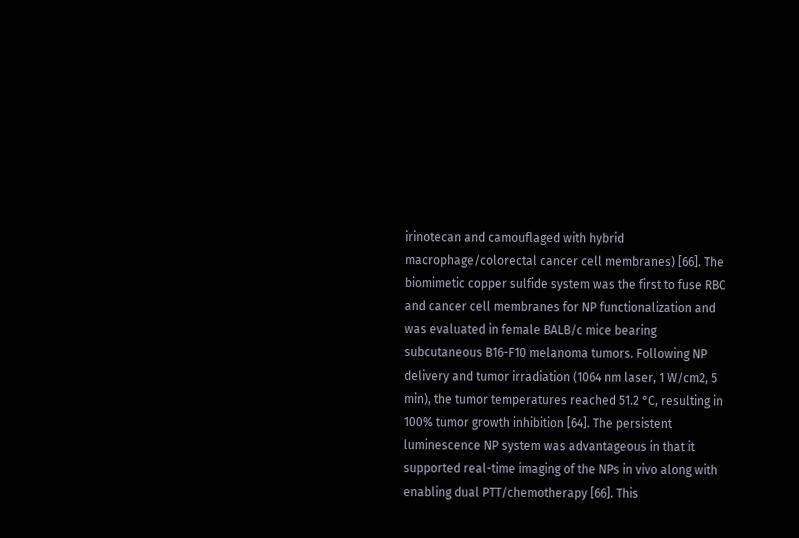irinotecan and camouflaged with hybrid macrophage/colorectal cancer cell membranes) [66]. The biomimetic copper sulfide system was the first to fuse RBC and cancer cell membranes for NP functionalization and was evaluated in female BALB/c mice bearing subcutaneous B16-F10 melanoma tumors. Following NP delivery and tumor irradiation (1064 nm laser, 1 W/cm2, 5 min), the tumor temperatures reached 51.2 °C, resulting in 100% tumor growth inhibition [64]. The persistent luminescence NP system was advantageous in that it supported real-time imaging of the NPs in vivo along with enabling dual PTT/chemotherapy [66]. This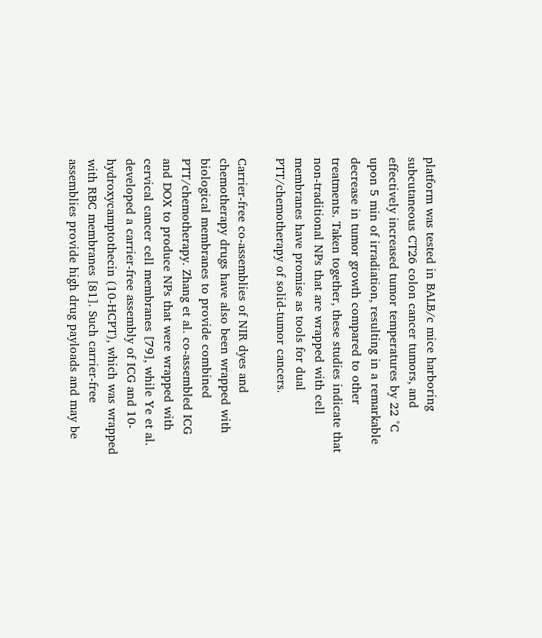platform was tested in BALB/c mice harboring subcutaneous CT26 colon cancer tumors, and effectively increased tumor temperatures by 22 °C upon 5 min of irradiation, resulting in a remarkable decrease in tumor growth compared to other treatments. Taken together, these studies indicate that non-traditional NPs that are wrapped with cell membranes have promise as tools for dual PTT/chemotherapy of solid-tumor cancers.

Carrier-free co-assemblies of NIR dyes and chemotherapy drugs have also been wrapped with biological membranes to provide combined PTT/chemotherapy. Zhang et al. co-assembled ICG and DOX to produce NPs that were wrapped with cervical cancer cell membranes [79], while Ye et al. developed a carrier-free assembly of ICG and 10-hydroxycamptothecin (10-HCPT), which was wrapped with RBC membranes [81]. Such carrier-free assemblies provide high drug payloads and may be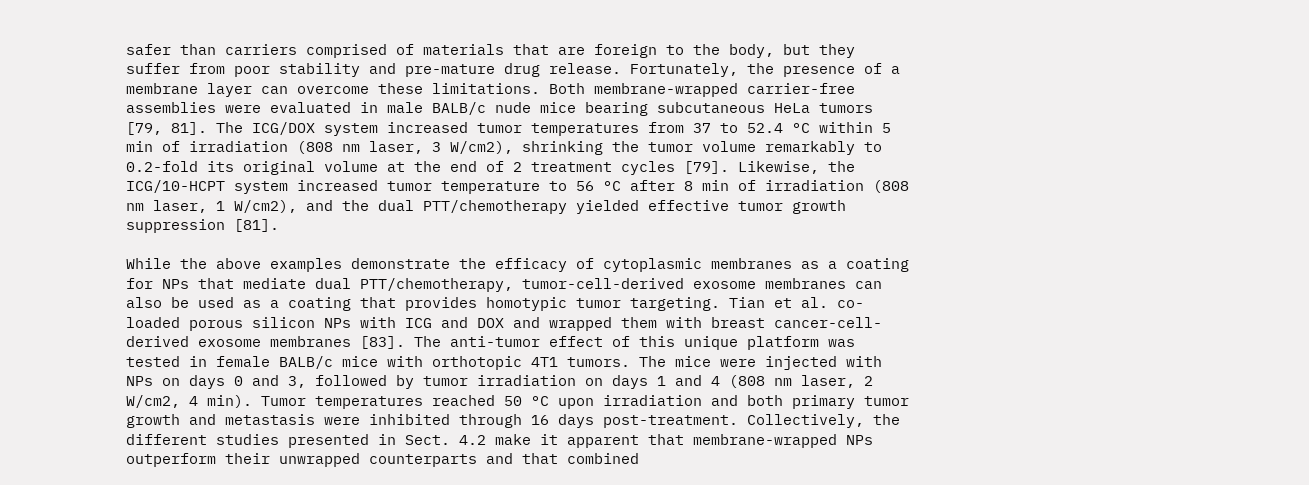safer than carriers comprised of materials that are foreign to the body, but they suffer from poor stability and pre-mature drug release. Fortunately, the presence of a membrane layer can overcome these limitations. Both membrane-wrapped carrier-free assemblies were evaluated in male BALB/c nude mice bearing subcutaneous HeLa tumors [79, 81]. The ICG/DOX system increased tumor temperatures from 37 to 52.4 °C within 5 min of irradiation (808 nm laser, 3 W/cm2), shrinking the tumor volume remarkably to 0.2-fold its original volume at the end of 2 treatment cycles [79]. Likewise, the ICG/10-HCPT system increased tumor temperature to 56 °C after 8 min of irradiation (808 nm laser, 1 W/cm2), and the dual PTT/chemotherapy yielded effective tumor growth suppression [81].

While the above examples demonstrate the efficacy of cytoplasmic membranes as a coating for NPs that mediate dual PTT/chemotherapy, tumor-cell-derived exosome membranes can also be used as a coating that provides homotypic tumor targeting. Tian et al. co-loaded porous silicon NPs with ICG and DOX and wrapped them with breast cancer-cell-derived exosome membranes [83]. The anti-tumor effect of this unique platform was tested in female BALB/c mice with orthotopic 4T1 tumors. The mice were injected with NPs on days 0 and 3, followed by tumor irradiation on days 1 and 4 (808 nm laser, 2 W/cm2, 4 min). Tumor temperatures reached 50 °C upon irradiation and both primary tumor growth and metastasis were inhibited through 16 days post-treatment. Collectively, the different studies presented in Sect. 4.2 make it apparent that membrane-wrapped NPs outperform their unwrapped counterparts and that combined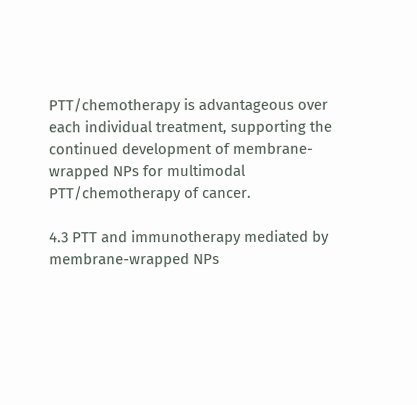PTT/chemotherapy is advantageous over each individual treatment, supporting the continued development of membrane-wrapped NPs for multimodal PTT/chemotherapy of cancer.

4.3 PTT and immunotherapy mediated by membrane-wrapped NPs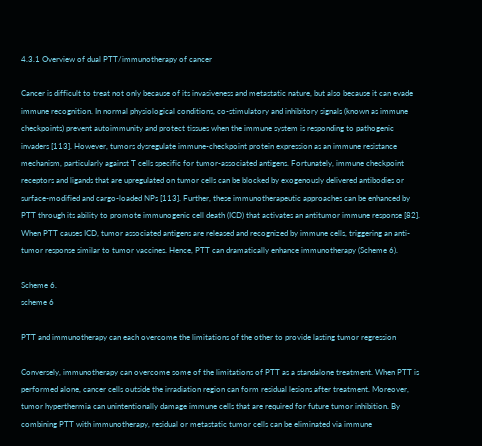4.3.1 Overview of dual PTT/immunotherapy of cancer

Cancer is difficult to treat not only because of its invasiveness and metastatic nature, but also because it can evade immune recognition. In normal physiological conditions, co-stimulatory and inhibitory signals (known as immune checkpoints) prevent autoimmunity and protect tissues when the immune system is responding to pathogenic invaders [113]. However, tumors dysregulate immune-checkpoint protein expression as an immune resistance mechanism, particularly against T cells specific for tumor-associated antigens. Fortunately, immune checkpoint receptors and ligands that are upregulated on tumor cells can be blocked by exogenously delivered antibodies or surface-modified and cargo-loaded NPs [113]. Further, these immunotherapeutic approaches can be enhanced by PTT through its ability to promote immunogenic cell death (ICD) that activates an antitumor immune response [82]. When PTT causes ICD, tumor associated antigens are released and recognized by immune cells, triggering an anti-tumor response similar to tumor vaccines. Hence, PTT can dramatically enhance immunotherapy (Scheme 6).

Scheme 6.
scheme 6

PTT and immunotherapy can each overcome the limitations of the other to provide lasting tumor regression

Conversely, immunotherapy can overcome some of the limitations of PTT as a standalone treatment. When PTT is performed alone, cancer cells outside the irradiation region can form residual lesions after treatment. Moreover, tumor hyperthermia can unintentionally damage immune cells that are required for future tumor inhibition. By combining PTT with immunotherapy, residual or metastatic tumor cells can be eliminated via immune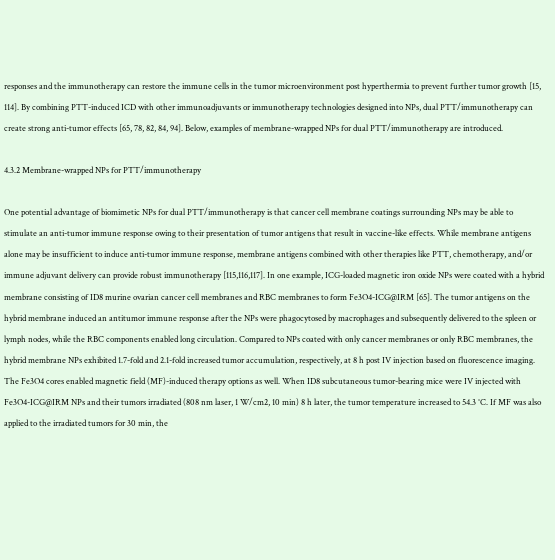responses and the immunotherapy can restore the immune cells in the tumor microenvironment post hyperthermia to prevent further tumor growth [15, 114]. By combining PTT-induced ICD with other immunoadjuvants or immunotherapy technologies designed into NPs, dual PTT/immunotherapy can create strong anti-tumor effects [65, 78, 82, 84, 94]. Below, examples of membrane-wrapped NPs for dual PTT/immunotherapy are introduced.

4.3.2 Membrane-wrapped NPs for PTT/immunotherapy

One potential advantage of biomimetic NPs for dual PTT/immunotherapy is that cancer cell membrane coatings surrounding NPs may be able to stimulate an anti-tumor immune response owing to their presentation of tumor antigens that result in vaccine-like effects. While membrane antigens alone may be insufficient to induce anti-tumor immune response, membrane antigens combined with other therapies like PTT, chemotherapy, and/or immune adjuvant delivery can provide robust immunotherapy [115,116,117]. In one example, ICG-loaded magnetic iron oxide NPs were coated with a hybrid membrane consisting of ID8 murine ovarian cancer cell membranes and RBC membranes to form Fe3O4-ICG@IRM [65]. The tumor antigens on the hybrid membrane induced an antitumor immune response after the NPs were phagocytosed by macrophages and subsequently delivered to the spleen or lymph nodes, while the RBC components enabled long circulation. Compared to NPs coated with only cancer membranes or only RBC membranes, the hybrid membrane NPs exhibited 1.7-fold and 2.1-fold increased tumor accumulation, respectively, at 8 h post IV injection based on fluorescence imaging. The Fe3O4 cores enabled magnetic field (MF)-induced therapy options as well. When ID8 subcutaneous tumor-bearing mice were IV injected with Fe3O4-ICG@IRM NPs and their tumors irradiated (808 nm laser, 1 W/cm2, 10 min) 8 h later, the tumor temperature increased to 54.3 °C. If MF was also applied to the irradiated tumors for 30 min, the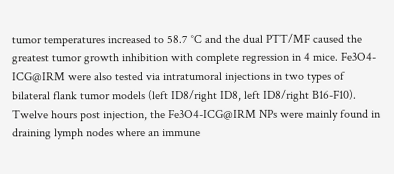tumor temperatures increased to 58.7 °C and the dual PTT/MF caused the greatest tumor growth inhibition with complete regression in 4 mice. Fe3O4-ICG@IRM were also tested via intratumoral injections in two types of bilateral flank tumor models (left ID8/right ID8, left ID8/right B16-F10). Twelve hours post injection, the Fe3O4-ICG@IRM NPs were mainly found in draining lymph nodes where an immune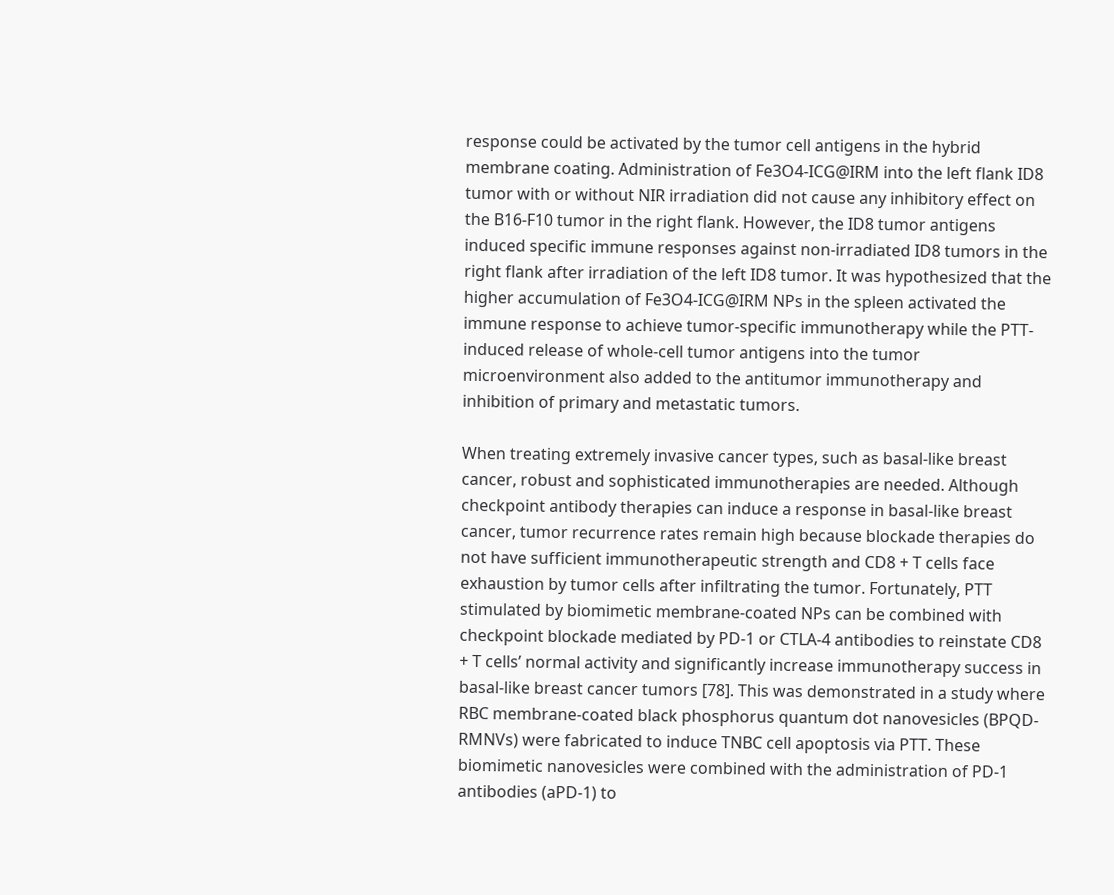response could be activated by the tumor cell antigens in the hybrid membrane coating. Administration of Fe3O4-ICG@IRM into the left flank ID8 tumor with or without NIR irradiation did not cause any inhibitory effect on the B16-F10 tumor in the right flank. However, the ID8 tumor antigens induced specific immune responses against non-irradiated ID8 tumors in the right flank after irradiation of the left ID8 tumor. It was hypothesized that the higher accumulation of Fe3O4-ICG@IRM NPs in the spleen activated the immune response to achieve tumor-specific immunotherapy while the PTT-induced release of whole-cell tumor antigens into the tumor microenvironment also added to the antitumor immunotherapy and inhibition of primary and metastatic tumors.

When treating extremely invasive cancer types, such as basal-like breast cancer, robust and sophisticated immunotherapies are needed. Although checkpoint antibody therapies can induce a response in basal-like breast cancer, tumor recurrence rates remain high because blockade therapies do not have sufficient immunotherapeutic strength and CD8 + T cells face exhaustion by tumor cells after infiltrating the tumor. Fortunately, PTT stimulated by biomimetic membrane-coated NPs can be combined with checkpoint blockade mediated by PD-1 or CTLA-4 antibodies to reinstate CD8 + T cells’ normal activity and significantly increase immunotherapy success in basal-like breast cancer tumors [78]. This was demonstrated in a study where RBC membrane-coated black phosphorus quantum dot nanovesicles (BPQD-RMNVs) were fabricated to induce TNBC cell apoptosis via PTT. These biomimetic nanovesicles were combined with the administration of PD-1 antibodies (aPD-1) to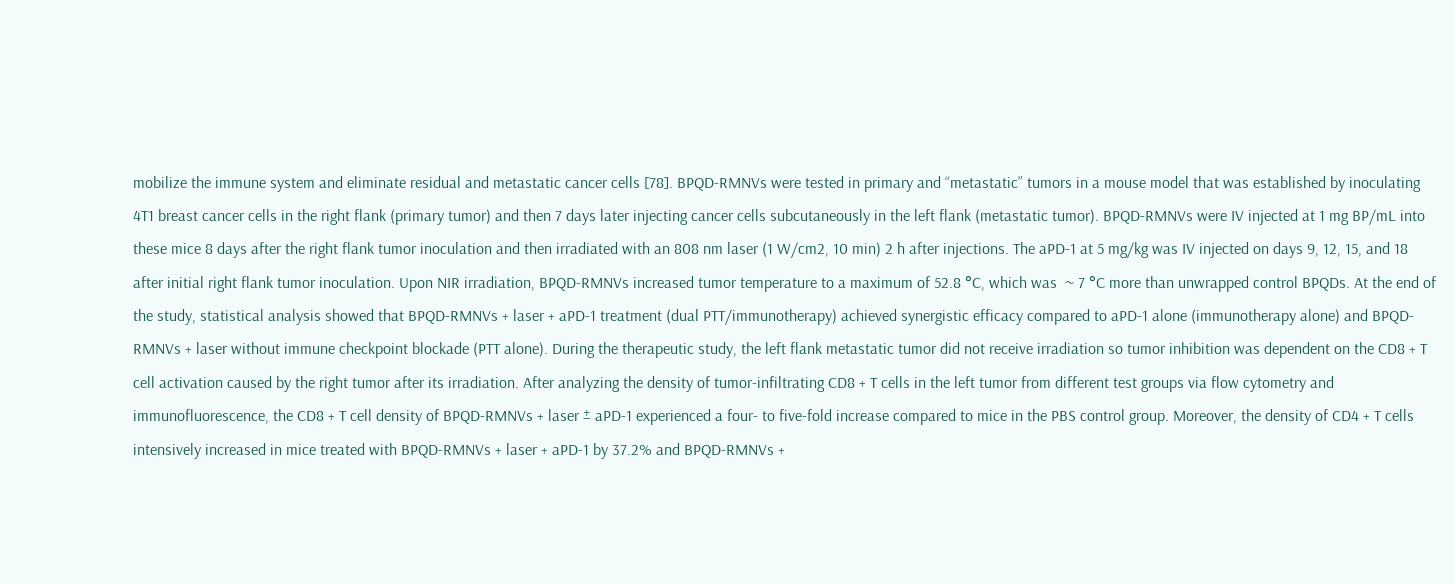mobilize the immune system and eliminate residual and metastatic cancer cells [78]. BPQD-RMNVs were tested in primary and “metastatic” tumors in a mouse model that was established by inoculating 4T1 breast cancer cells in the right flank (primary tumor) and then 7 days later injecting cancer cells subcutaneously in the left flank (metastatic tumor). BPQD-RMNVs were IV injected at 1 mg BP/mL into these mice 8 days after the right flank tumor inoculation and then irradiated with an 808 nm laser (1 W/cm2, 10 min) 2 h after injections. The aPD-1 at 5 mg/kg was IV injected on days 9, 12, 15, and 18 after initial right flank tumor inoculation. Upon NIR irradiation, BPQD-RMNVs increased tumor temperature to a maximum of 52.8 °C, which was  ~ 7 °C more than unwrapped control BPQDs. At the end of the study, statistical analysis showed that BPQD-RMNVs + laser + aPD-1 treatment (dual PTT/immunotherapy) achieved synergistic efficacy compared to aPD-1 alone (immunotherapy alone) and BPQD-RMNVs + laser without immune checkpoint blockade (PTT alone). During the therapeutic study, the left flank metastatic tumor did not receive irradiation so tumor inhibition was dependent on the CD8 + T cell activation caused by the right tumor after its irradiation. After analyzing the density of tumor-infiltrating CD8 + T cells in the left tumor from different test groups via flow cytometry and immunofluorescence, the CD8 + T cell density of BPQD-RMNVs + laser ± aPD-1 experienced a four- to five-fold increase compared to mice in the PBS control group. Moreover, the density of CD4 + T cells intensively increased in mice treated with BPQD-RMNVs + laser + aPD-1 by 37.2% and BPQD-RMNVs +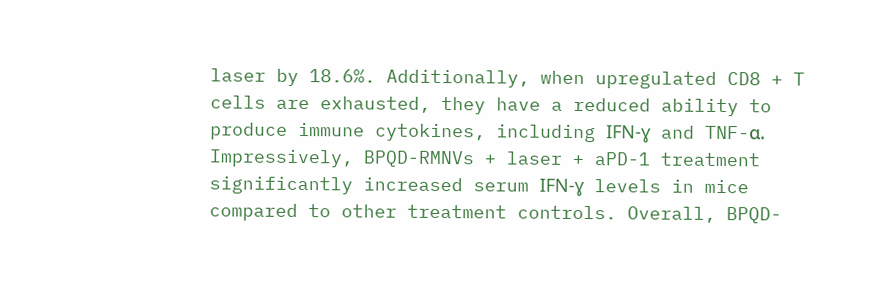laser by 18.6%. Additionally, when upregulated CD8 + T cells are exhausted, they have a reduced ability to produce immune cytokines, including IFN-ɣ and TNF-α. Impressively, BPQD-RMNVs + laser + aPD-1 treatment significantly increased serum IFN-ɣ levels in mice compared to other treatment controls. Overall, BPQD-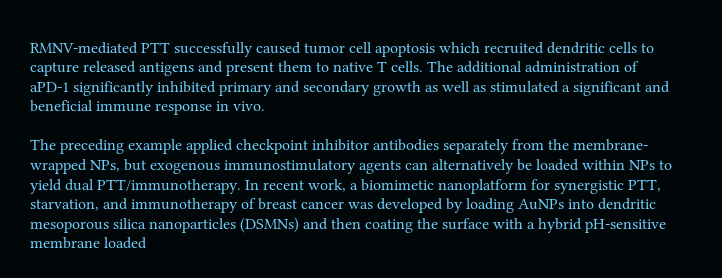RMNV-mediated PTT successfully caused tumor cell apoptosis which recruited dendritic cells to capture released antigens and present them to native T cells. The additional administration of aPD-1 significantly inhibited primary and secondary growth as well as stimulated a significant and beneficial immune response in vivo.

The preceding example applied checkpoint inhibitor antibodies separately from the membrane-wrapped NPs, but exogenous immunostimulatory agents can alternatively be loaded within NPs to yield dual PTT/immunotherapy. In recent work, a biomimetic nanoplatform for synergistic PTT, starvation, and immunotherapy of breast cancer was developed by loading AuNPs into dendritic mesoporous silica nanoparticles (DSMNs) and then coating the surface with a hybrid pH-sensitive membrane loaded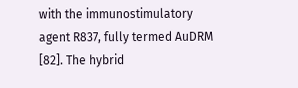with the immunostimulatory agent R837, fully termed AuDRM [82]. The hybrid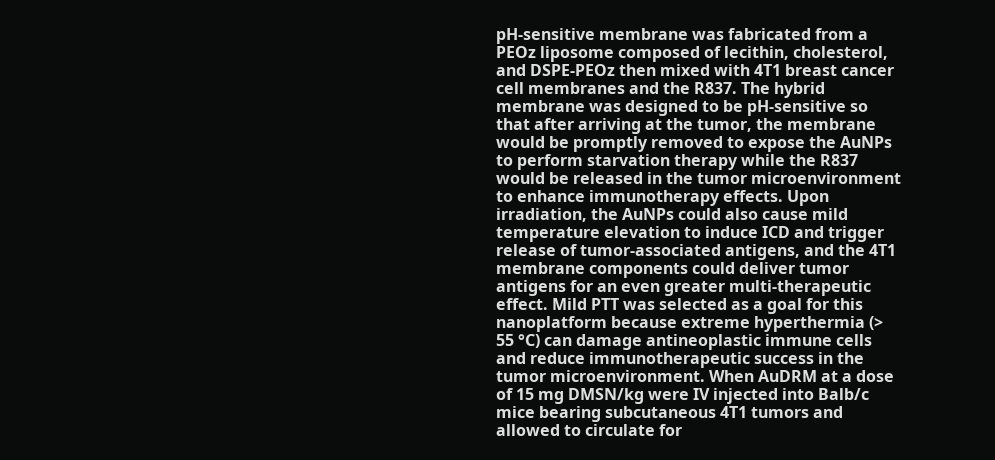pH-sensitive membrane was fabricated from a PEOz liposome composed of lecithin, cholesterol, and DSPE-PEOz then mixed with 4T1 breast cancer cell membranes and the R837. The hybrid membrane was designed to be pH-sensitive so that after arriving at the tumor, the membrane would be promptly removed to expose the AuNPs to perform starvation therapy while the R837 would be released in the tumor microenvironment to enhance immunotherapy effects. Upon irradiation, the AuNPs could also cause mild temperature elevation to induce ICD and trigger release of tumor-associated antigens, and the 4T1 membrane components could deliver tumor antigens for an even greater multi-therapeutic effect. Mild PTT was selected as a goal for this nanoplatform because extreme hyperthermia (> 55 °C) can damage antineoplastic immune cells and reduce immunotherapeutic success in the tumor microenvironment. When AuDRM at a dose of 15 mg DMSN/kg were IV injected into Balb/c mice bearing subcutaneous 4T1 tumors and allowed to circulate for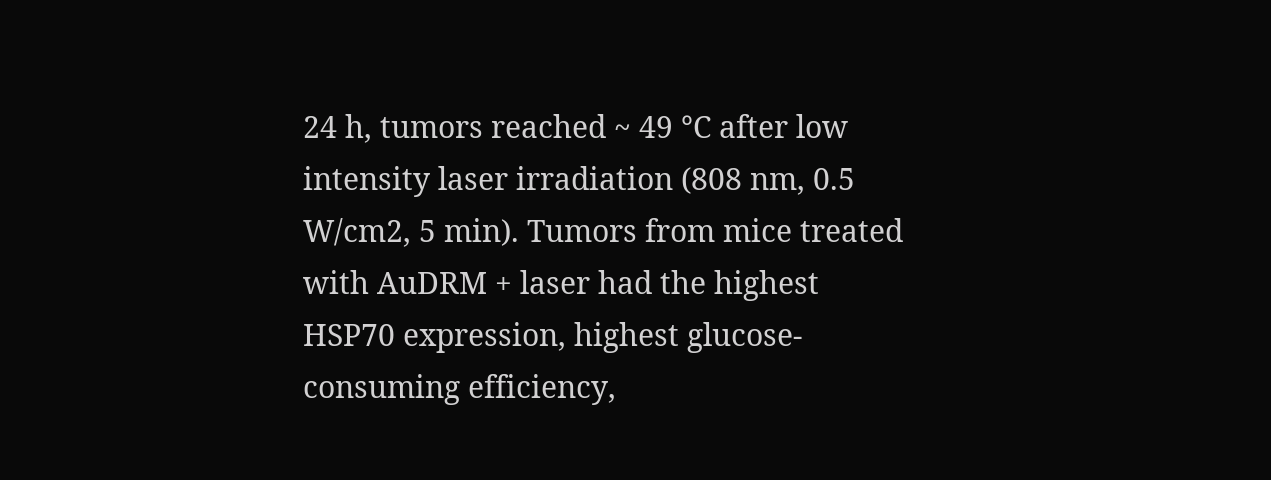24 h, tumors reached ~ 49 °C after low intensity laser irradiation (808 nm, 0.5 W/cm2, 5 min). Tumors from mice treated with AuDRM + laser had the highest HSP70 expression, highest glucose-consuming efficiency,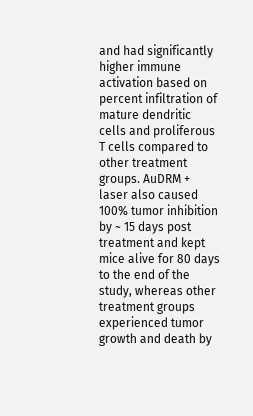and had significantly higher immune activation based on percent infiltration of mature dendritic cells and proliferous T cells compared to other treatment groups. AuDRM + laser also caused 100% tumor inhibition by ~ 15 days post treatment and kept mice alive for 80 days to the end of the study, whereas other treatment groups experienced tumor growth and death by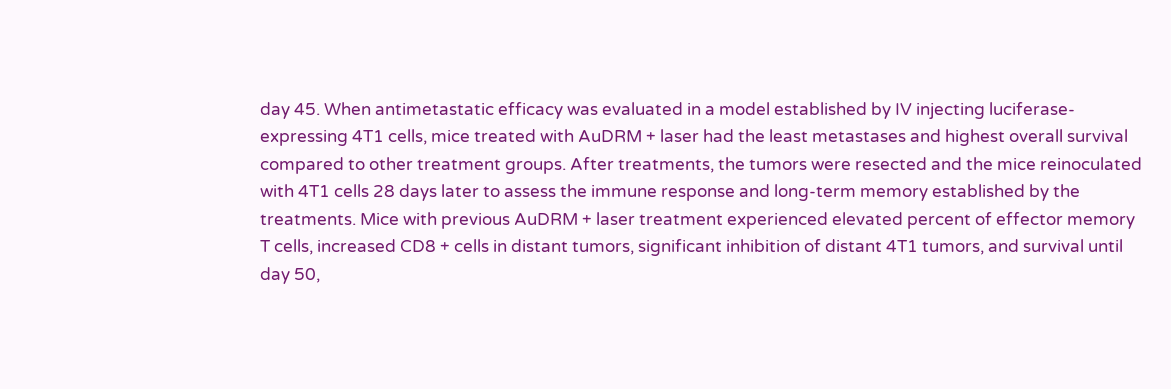day 45. When antimetastatic efficacy was evaluated in a model established by IV injecting luciferase-expressing 4T1 cells, mice treated with AuDRM + laser had the least metastases and highest overall survival compared to other treatment groups. After treatments, the tumors were resected and the mice reinoculated with 4T1 cells 28 days later to assess the immune response and long-term memory established by the treatments. Mice with previous AuDRM + laser treatment experienced elevated percent of effector memory T cells, increased CD8 + cells in distant tumors, significant inhibition of distant 4T1 tumors, and survival until day 50,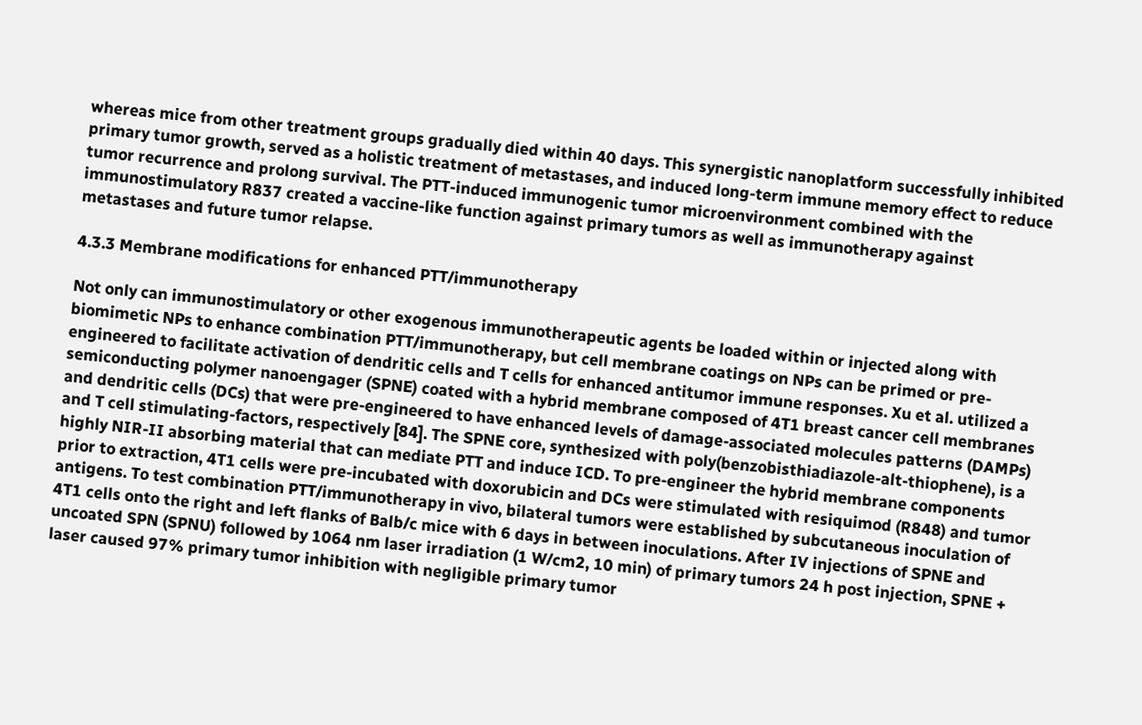whereas mice from other treatment groups gradually died within 40 days. This synergistic nanoplatform successfully inhibited primary tumor growth, served as a holistic treatment of metastases, and induced long-term immune memory effect to reduce tumor recurrence and prolong survival. The PTT-induced immunogenic tumor microenvironment combined with the immunostimulatory R837 created a vaccine-like function against primary tumors as well as immunotherapy against metastases and future tumor relapse.

4.3.3 Membrane modifications for enhanced PTT/immunotherapy

Not only can immunostimulatory or other exogenous immunotherapeutic agents be loaded within or injected along with biomimetic NPs to enhance combination PTT/immunotherapy, but cell membrane coatings on NPs can be primed or pre-engineered to facilitate activation of dendritic cells and T cells for enhanced antitumor immune responses. Xu et al. utilized a semiconducting polymer nanoengager (SPNE) coated with a hybrid membrane composed of 4T1 breast cancer cell membranes and dendritic cells (DCs) that were pre-engineered to have enhanced levels of damage-associated molecules patterns (DAMPs) and T cell stimulating-factors, respectively [84]. The SPNE core, synthesized with poly(benzobisthiadiazole-alt-thiophene), is a highly NIR-II absorbing material that can mediate PTT and induce ICD. To pre-engineer the hybrid membrane components prior to extraction, 4T1 cells were pre-incubated with doxorubicin and DCs were stimulated with resiquimod (R848) and tumor antigens. To test combination PTT/immunotherapy in vivo, bilateral tumors were established by subcutaneous inoculation of 4T1 cells onto the right and left flanks of Balb/c mice with 6 days in between inoculations. After IV injections of SPNE and uncoated SPN (SPNU) followed by 1064 nm laser irradiation (1 W/cm2, 10 min) of primary tumors 24 h post injection, SPNE + laser caused 97% primary tumor inhibition with negligible primary tumor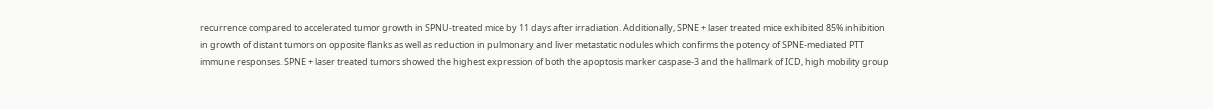recurrence compared to accelerated tumor growth in SPNU-treated mice by 11 days after irradiation. Additionally, SPNE + laser treated mice exhibited 85% inhibition in growth of distant tumors on opposite flanks as well as reduction in pulmonary and liver metastatic nodules which confirms the potency of SPNE-mediated PTT immune responses. SPNE + laser treated tumors showed the highest expression of both the apoptosis marker caspase-3 and the hallmark of ICD, high mobility group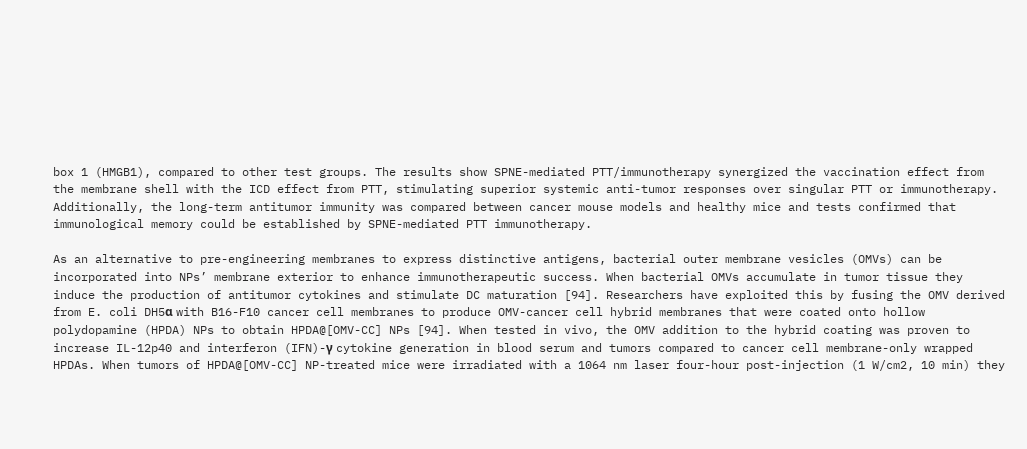box 1 (HMGB1), compared to other test groups. The results show SPNE-mediated PTT/immunotherapy synergized the vaccination effect from the membrane shell with the ICD effect from PTT, stimulating superior systemic anti-tumor responses over singular PTT or immunotherapy. Additionally, the long-term antitumor immunity was compared between cancer mouse models and healthy mice and tests confirmed that immunological memory could be established by SPNE-mediated PTT immunotherapy.

As an alternative to pre-engineering membranes to express distinctive antigens, bacterial outer membrane vesicles (OMVs) can be incorporated into NPs’ membrane exterior to enhance immunotherapeutic success. When bacterial OMVs accumulate in tumor tissue they induce the production of antitumor cytokines and stimulate DC maturation [94]. Researchers have exploited this by fusing the OMV derived from E. coli DH5α with B16-F10 cancer cell membranes to produce OMV-cancer cell hybrid membranes that were coated onto hollow polydopamine (HPDA) NPs to obtain HPDA@[OMV-CC] NPs [94]. When tested in vivo, the OMV addition to the hybrid coating was proven to increase IL-12p40 and interferon (IFN)-γ cytokine generation in blood serum and tumors compared to cancer cell membrane-only wrapped HPDAs. When tumors of HPDA@[OMV-CC] NP-treated mice were irradiated with a 1064 nm laser four-hour post-injection (1 W/cm2, 10 min) they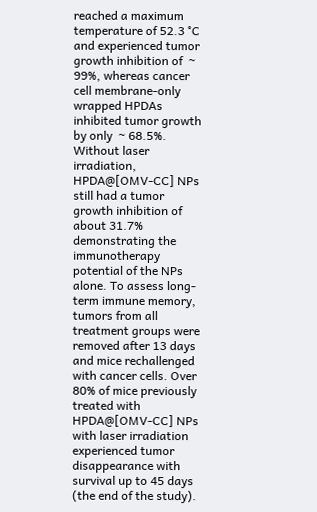reached a maximum temperature of 52.3 °C and experienced tumor growth inhibition of  ~ 99%, whereas cancer cell membrane-only wrapped HPDAs inhibited tumor growth by only  ~ 68.5%. Without laser irradiation, HPDA@[OMV-CC] NPs still had a tumor growth inhibition of about 31.7% demonstrating the immunotherapy potential of the NPs alone. To assess long-term immune memory, tumors from all treatment groups were removed after 13 days and mice rechallenged with cancer cells. Over 80% of mice previously treated with HPDA@[OMV-CC] NPs with laser irradiation experienced tumor disappearance with survival up to 45 days (the end of the study).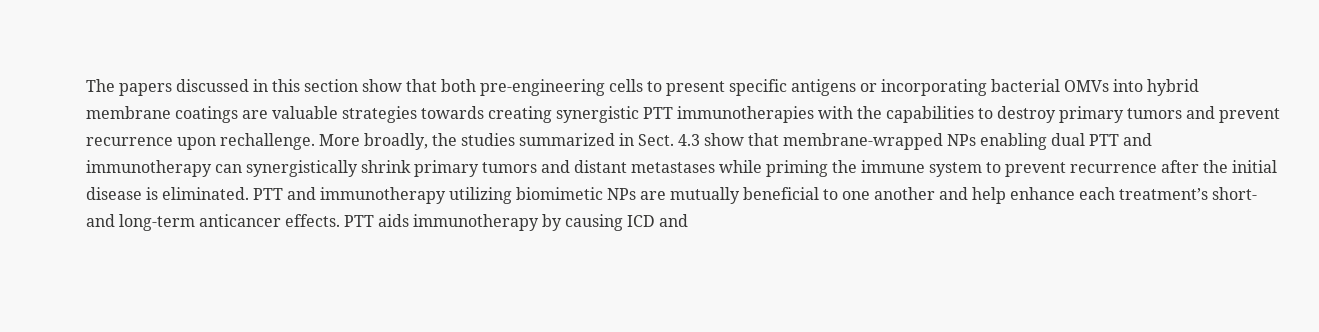The papers discussed in this section show that both pre-engineering cells to present specific antigens or incorporating bacterial OMVs into hybrid membrane coatings are valuable strategies towards creating synergistic PTT immunotherapies with the capabilities to destroy primary tumors and prevent recurrence upon rechallenge. More broadly, the studies summarized in Sect. 4.3 show that membrane-wrapped NPs enabling dual PTT and immunotherapy can synergistically shrink primary tumors and distant metastases while priming the immune system to prevent recurrence after the initial disease is eliminated. PTT and immunotherapy utilizing biomimetic NPs are mutually beneficial to one another and help enhance each treatment’s short- and long-term anticancer effects. PTT aids immunotherapy by causing ICD and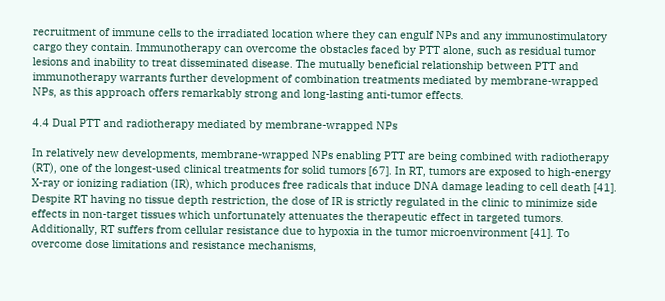recruitment of immune cells to the irradiated location where they can engulf NPs and any immunostimulatory cargo they contain. Immunotherapy can overcome the obstacles faced by PTT alone, such as residual tumor lesions and inability to treat disseminated disease. The mutually beneficial relationship between PTT and immunotherapy warrants further development of combination treatments mediated by membrane-wrapped NPs, as this approach offers remarkably strong and long-lasting anti-tumor effects.

4.4 Dual PTT and radiotherapy mediated by membrane-wrapped NPs

In relatively new developments, membrane-wrapped NPs enabling PTT are being combined with radiotherapy (RT), one of the longest-used clinical treatments for solid tumors [67]. In RT, tumors are exposed to high-energy X-ray or ionizing radiation (IR), which produces free radicals that induce DNA damage leading to cell death [41]. Despite RT having no tissue depth restriction, the dose of IR is strictly regulated in the clinic to minimize side effects in non-target tissues which unfortunately attenuates the therapeutic effect in targeted tumors. Additionally, RT suffers from cellular resistance due to hypoxia in the tumor microenvironment [41]. To overcome dose limitations and resistance mechanisms,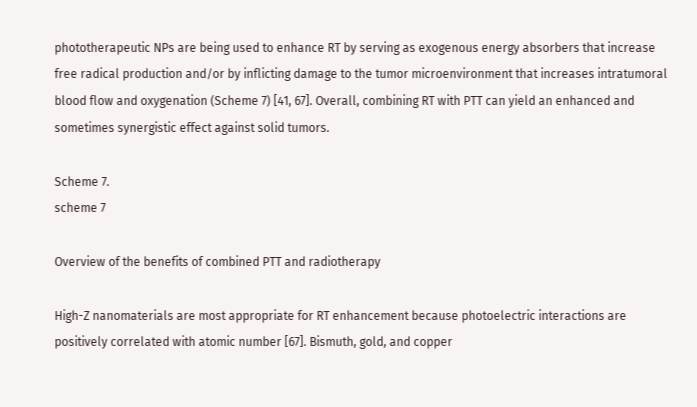phototherapeutic NPs are being used to enhance RT by serving as exogenous energy absorbers that increase free radical production and/or by inflicting damage to the tumor microenvironment that increases intratumoral blood flow and oxygenation (Scheme 7) [41, 67]. Overall, combining RT with PTT can yield an enhanced and sometimes synergistic effect against solid tumors.

Scheme 7.
scheme 7

Overview of the benefits of combined PTT and radiotherapy

High-Z nanomaterials are most appropriate for RT enhancement because photoelectric interactions are positively correlated with atomic number [67]. Bismuth, gold, and copper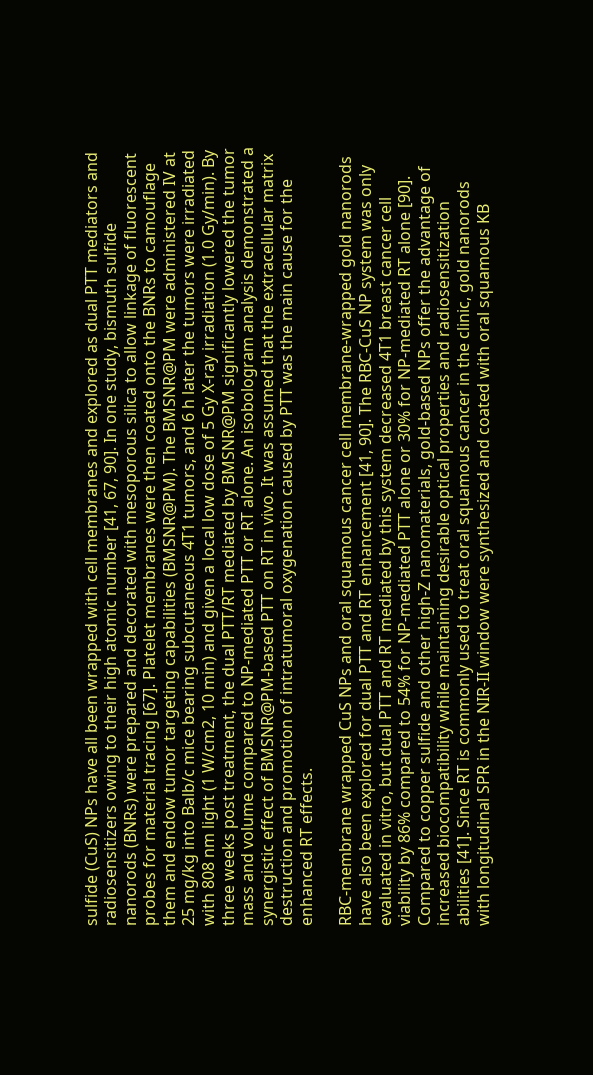sulfide (CuS) NPs have all been wrapped with cell membranes and explored as dual PTT mediators and radiosensitizers owing to their high atomic number [41, 67, 90]. In one study, bismuth sulfide nanorods (BNRs) were prepared and decorated with mesoporous silica to allow linkage of fluorescent probes for material tracing [67]. Platelet membranes were then coated onto the BNRs to camouflage them and endow tumor targeting capabilities (BMSNR@PM). The BMSNR@PM were administered IV at 25 mg/kg into Balb/c mice bearing subcutaneous 4T1 tumors, and 6 h later the tumors were irradiated with 808 nm light (1 W/cm2, 10 min) and given a local low dose of 5 Gy X-ray irradiation (1.0 Gy/min). By three weeks post treatment, the dual PTT/RT mediated by BMSNR@PM significantly lowered the tumor mass and volume compared to NP-mediated PTT or RT alone. An isobologram analysis demonstrated a synergistic effect of BMSNR@PM-based PTT on RT in vivo. It was assumed that the extracellular matrix destruction and promotion of intratumoral oxygenation caused by PTT was the main cause for the enhanced RT effects.

RBC-membrane wrapped CuS NPs and oral squamous cancer cell membrane-wrapped gold nanorods have also been explored for dual PTT and RT enhancement [41, 90]. The RBC-CuS NP system was only evaluated in vitro, but dual PTT and RT mediated by this system decreased 4T1 breast cancer cell viability by 86% compared to 54% for NP-mediated PTT alone or 30% for NP-mediated RT alone [90]. Compared to copper sulfide and other high-Z nanomaterials, gold-based NPs offer the advantage of increased biocompatibility while maintaining desirable optical properties and radiosensitization abilities [41]. Since RT is commonly used to treat oral squamous cancer in the clinic, gold nanorods with longitudinal SPR in the NIR-II window were synthesized and coated with oral squamous KB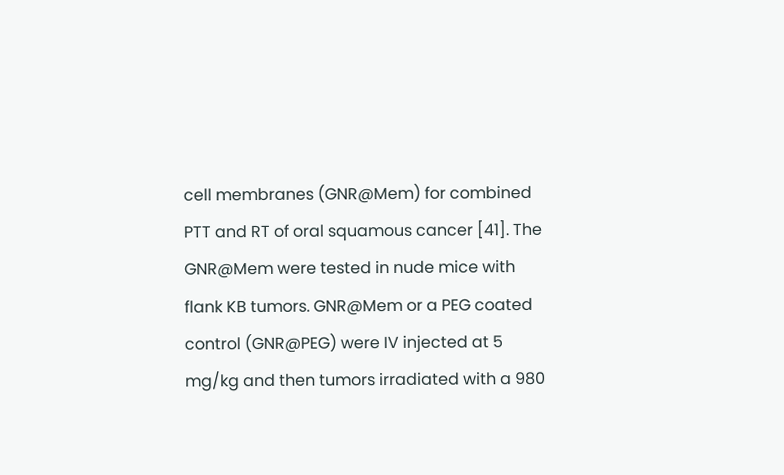cell membranes (GNR@Mem) for combined PTT and RT of oral squamous cancer [41]. The GNR@Mem were tested in nude mice with flank KB tumors. GNR@Mem or a PEG coated control (GNR@PEG) were IV injected at 5 mg/kg and then tumors irradiated with a 980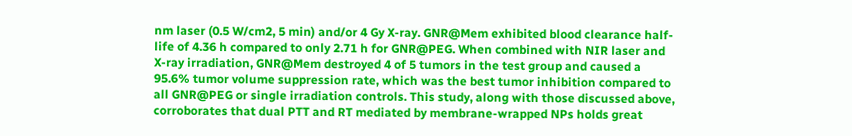nm laser (0.5 W/cm2, 5 min) and/or 4 Gy X-ray. GNR@Mem exhibited blood clearance half-life of 4.36 h compared to only 2.71 h for GNR@PEG. When combined with NIR laser and X-ray irradiation, GNR@Mem destroyed 4 of 5 tumors in the test group and caused a 95.6% tumor volume suppression rate, which was the best tumor inhibition compared to all GNR@PEG or single irradiation controls. This study, along with those discussed above, corroborates that dual PTT and RT mediated by membrane-wrapped NPs holds great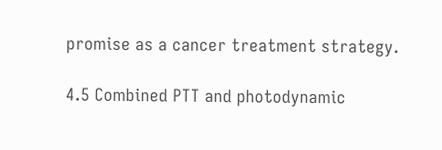promise as a cancer treatment strategy.

4.5 Combined PTT and photodynamic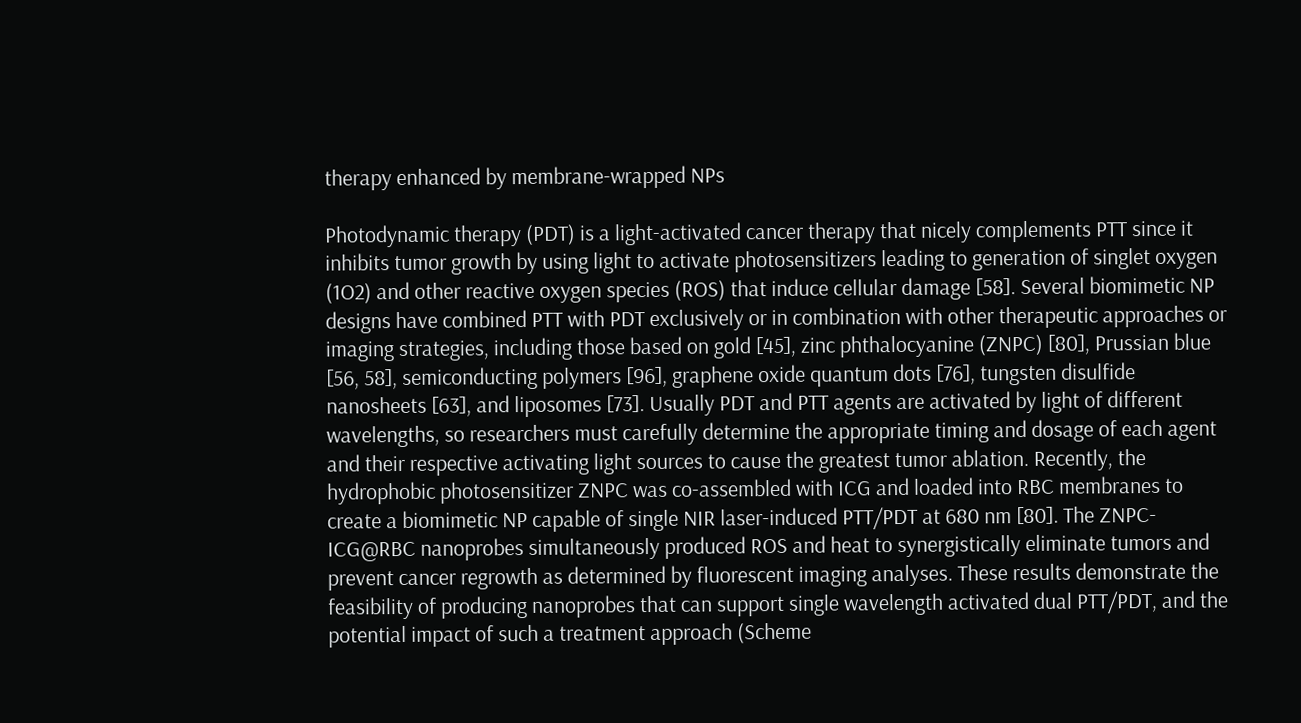therapy enhanced by membrane-wrapped NPs

Photodynamic therapy (PDT) is a light-activated cancer therapy that nicely complements PTT since it inhibits tumor growth by using light to activate photosensitizers leading to generation of singlet oxygen (1O2) and other reactive oxygen species (ROS) that induce cellular damage [58]. Several biomimetic NP designs have combined PTT with PDT exclusively or in combination with other therapeutic approaches or imaging strategies, including those based on gold [45], zinc phthalocyanine (ZNPC) [80], Prussian blue [56, 58], semiconducting polymers [96], graphene oxide quantum dots [76], tungsten disulfide nanosheets [63], and liposomes [73]. Usually PDT and PTT agents are activated by light of different wavelengths, so researchers must carefully determine the appropriate timing and dosage of each agent and their respective activating light sources to cause the greatest tumor ablation. Recently, the hydrophobic photosensitizer ZNPC was co-assembled with ICG and loaded into RBC membranes to create a biomimetic NP capable of single NIR laser-induced PTT/PDT at 680 nm [80]. The ZNPC-ICG@RBC nanoprobes simultaneously produced ROS and heat to synergistically eliminate tumors and prevent cancer regrowth as determined by fluorescent imaging analyses. These results demonstrate the feasibility of producing nanoprobes that can support single wavelength activated dual PTT/PDT, and the potential impact of such a treatment approach (Scheme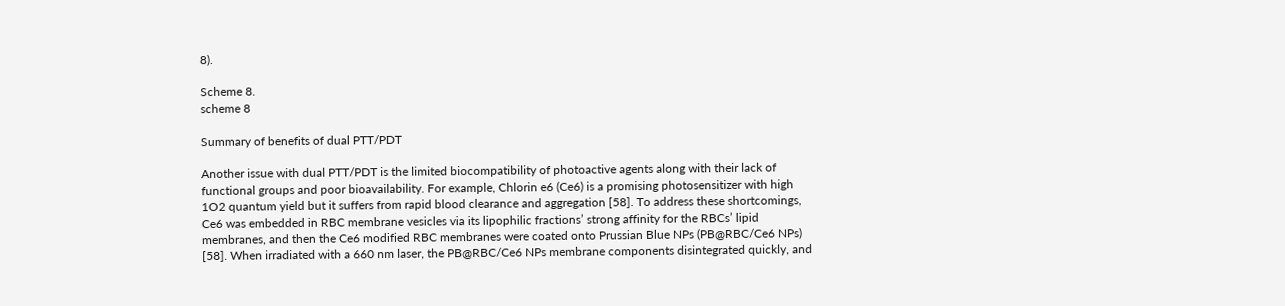8).

Scheme 8.
scheme 8

Summary of benefits of dual PTT/PDT

Another issue with dual PTT/PDT is the limited biocompatibility of photoactive agents along with their lack of functional groups and poor bioavailability. For example, Chlorin e6 (Ce6) is a promising photosensitizer with high 1O2 quantum yield but it suffers from rapid blood clearance and aggregation [58]. To address these shortcomings, Ce6 was embedded in RBC membrane vesicles via its lipophilic fractions’ strong affinity for the RBCs’ lipid membranes, and then the Ce6 modified RBC membranes were coated onto Prussian Blue NPs (PB@RBC/Ce6 NPs) [58]. When irradiated with a 660 nm laser, the PB@RBC/Ce6 NPs membrane components disintegrated quickly, and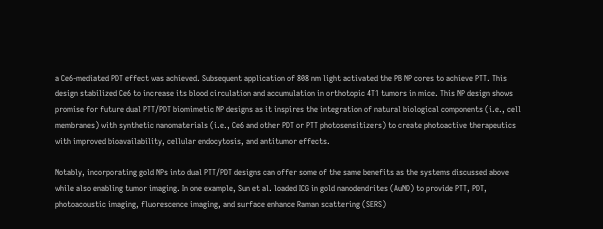a Ce6-mediated PDT effect was achieved. Subsequent application of 808 nm light activated the PB NP cores to achieve PTT. This design stabilized Ce6 to increase its blood circulation and accumulation in orthotopic 4T1 tumors in mice. This NP design shows promise for future dual PTT/PDT biomimetic NP designs as it inspires the integration of natural biological components (i.e., cell membranes) with synthetic nanomaterials (i.e., Ce6 and other PDT or PTT photosensitizers) to create photoactive therapeutics with improved bioavailability, cellular endocytosis, and antitumor effects.

Notably, incorporating gold NPs into dual PTT/PDT designs can offer some of the same benefits as the systems discussed above while also enabling tumor imaging. In one example, Sun et al. loaded ICG in gold nanodendrites (AuND) to provide PTT, PDT, photoacoustic imaging, fluorescence imaging, and surface enhance Raman scattering (SERS)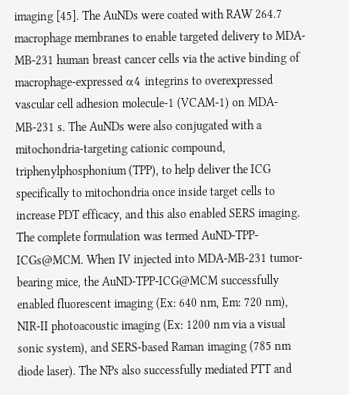imaging [45]. The AuNDs were coated with RAW 264.7 macrophage membranes to enable targeted delivery to MDA-MB-231 human breast cancer cells via the active binding of macrophage-expressed α4 integrins to overexpressed vascular cell adhesion molecule-1 (VCAM-1) on MDA-MB-231 s. The AuNDs were also conjugated with a mitochondria-targeting cationic compound, triphenylphosphonium (TPP), to help deliver the ICG specifically to mitochondria once inside target cells to increase PDT efficacy, and this also enabled SERS imaging. The complete formulation was termed AuND-TPP-ICGs@MCM. When IV injected into MDA-MB-231 tumor-bearing mice, the AuND-TPP-ICG@MCM successfully enabled fluorescent imaging (Ex: 640 nm, Em: 720 nm), NIR-II photoacoustic imaging (Ex: 1200 nm via a visual sonic system), and SERS-based Raman imaging (785 nm diode laser). The NPs also successfully mediated PTT and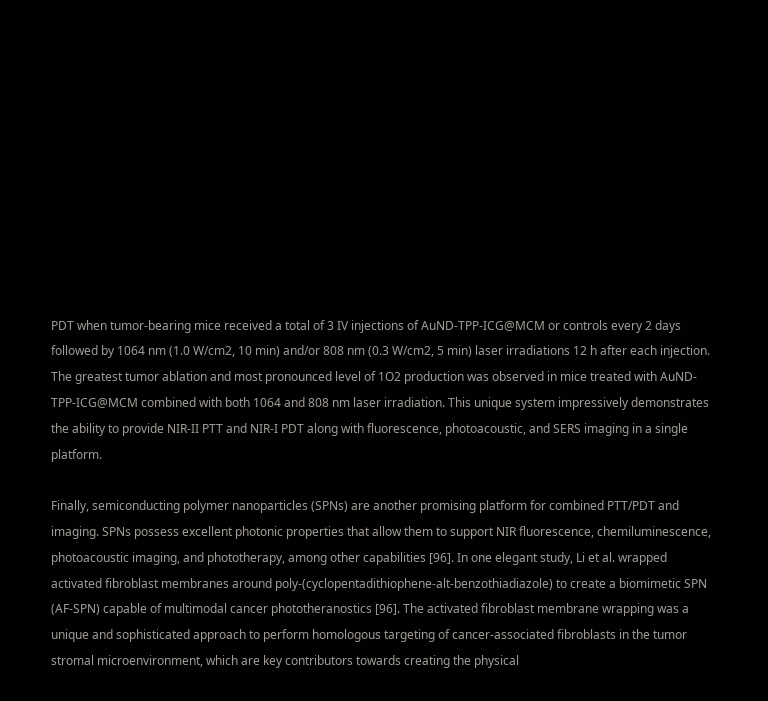PDT when tumor-bearing mice received a total of 3 IV injections of AuND-TPP-ICG@MCM or controls every 2 days followed by 1064 nm (1.0 W/cm2, 10 min) and/or 808 nm (0.3 W/cm2, 5 min) laser irradiations 12 h after each injection. The greatest tumor ablation and most pronounced level of 1O2 production was observed in mice treated with AuND-TPP-ICG@MCM combined with both 1064 and 808 nm laser irradiation. This unique system impressively demonstrates the ability to provide NIR-II PTT and NIR-I PDT along with fluorescence, photoacoustic, and SERS imaging in a single platform.

Finally, semiconducting polymer nanoparticles (SPNs) are another promising platform for combined PTT/PDT and imaging. SPNs possess excellent photonic properties that allow them to support NIR fluorescence, chemiluminescence, photoacoustic imaging, and phototherapy, among other capabilities [96]. In one elegant study, Li et al. wrapped activated fibroblast membranes around poly-(cyclopentadithiophene-alt-benzothiadiazole) to create a biomimetic SPN (AF-SPN) capable of multimodal cancer phototheranostics [96]. The activated fibroblast membrane wrapping was a unique and sophisticated approach to perform homologous targeting of cancer-associated fibroblasts in the tumor stromal microenvironment, which are key contributors towards creating the physical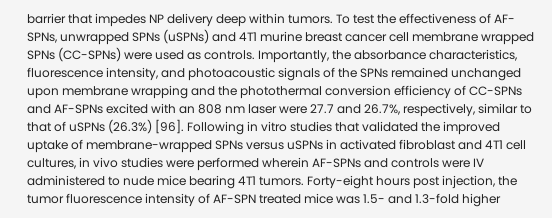barrier that impedes NP delivery deep within tumors. To test the effectiveness of AF-SPNs, unwrapped SPNs (uSPNs) and 4T1 murine breast cancer cell membrane wrapped SPNs (CC-SPNs) were used as controls. Importantly, the absorbance characteristics, fluorescence intensity, and photoacoustic signals of the SPNs remained unchanged upon membrane wrapping and the photothermal conversion efficiency of CC-SPNs and AF-SPNs excited with an 808 nm laser were 27.7 and 26.7%, respectively, similar to that of uSPNs (26.3%) [96]. Following in vitro studies that validated the improved uptake of membrane-wrapped SPNs versus uSPNs in activated fibroblast and 4T1 cell cultures, in vivo studies were performed wherein AF-SPNs and controls were IV administered to nude mice bearing 4T1 tumors. Forty-eight hours post injection, the tumor fluorescence intensity of AF-SPN treated mice was 1.5- and 1.3-fold higher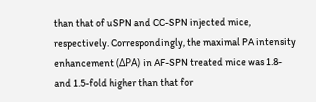than that of uSPN and CC-SPN injected mice, respectively. Correspondingly, the maximal PA intensity enhancement (ΔPA) in AF-SPN treated mice was 1.8- and 1.5-fold higher than that for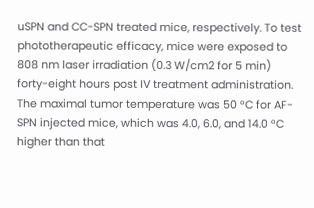uSPN and CC-SPN treated mice, respectively. To test phototherapeutic efficacy, mice were exposed to 808 nm laser irradiation (0.3 W/cm2 for 5 min) forty-eight hours post IV treatment administration. The maximal tumor temperature was 50 °C for AF-SPN injected mice, which was 4.0, 6.0, and 14.0 °C higher than that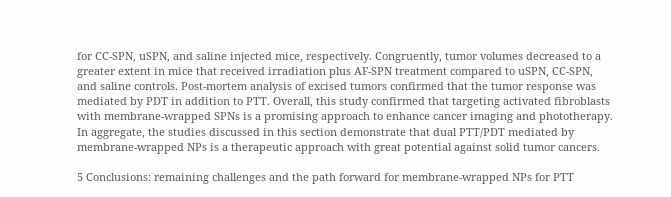for CC-SPN, uSPN, and saline injected mice, respectively. Congruently, tumor volumes decreased to a greater extent in mice that received irradiation plus AF-SPN treatment compared to uSPN, CC-SPN, and saline controls. Post-mortem analysis of excised tumors confirmed that the tumor response was mediated by PDT in addition to PTT. Overall, this study confirmed that targeting activated fibroblasts with membrane-wrapped SPNs is a promising approach to enhance cancer imaging and phototherapy. In aggregate, the studies discussed in this section demonstrate that dual PTT/PDT mediated by membrane-wrapped NPs is a therapeutic approach with great potential against solid tumor cancers.

5 Conclusions: remaining challenges and the path forward for membrane-wrapped NPs for PTT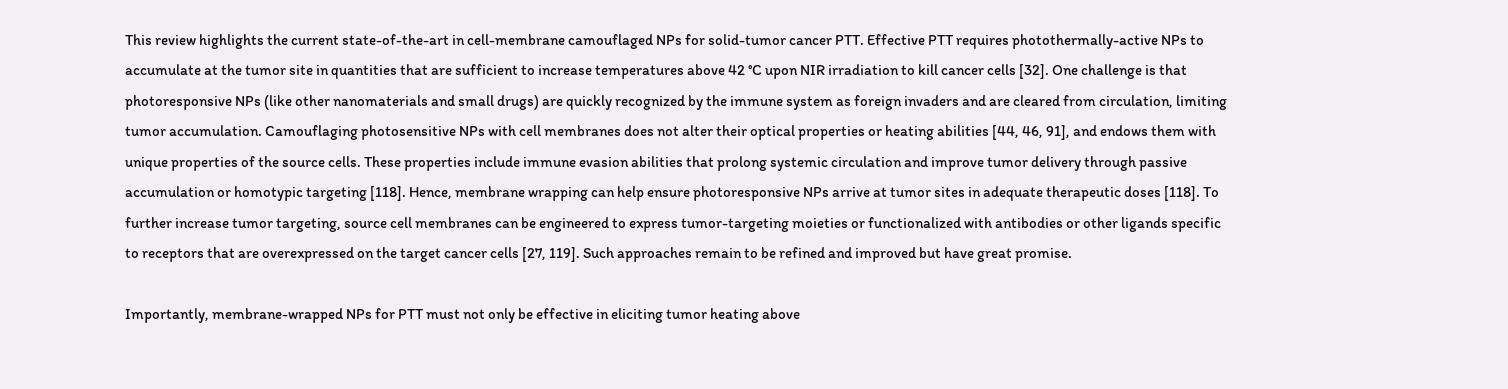This review highlights the current state-of-the-art in cell-membrane camouflaged NPs for solid-tumor cancer PTT. Effective PTT requires photothermally-active NPs to accumulate at the tumor site in quantities that are sufficient to increase temperatures above 42 °C upon NIR irradiation to kill cancer cells [32]. One challenge is that photoresponsive NPs (like other nanomaterials and small drugs) are quickly recognized by the immune system as foreign invaders and are cleared from circulation, limiting tumor accumulation. Camouflaging photosensitive NPs with cell membranes does not alter their optical properties or heating abilities [44, 46, 91], and endows them with unique properties of the source cells. These properties include immune evasion abilities that prolong systemic circulation and improve tumor delivery through passive accumulation or homotypic targeting [118]. Hence, membrane wrapping can help ensure photoresponsive NPs arrive at tumor sites in adequate therapeutic doses [118]. To further increase tumor targeting, source cell membranes can be engineered to express tumor-targeting moieties or functionalized with antibodies or other ligands specific to receptors that are overexpressed on the target cancer cells [27, 119]. Such approaches remain to be refined and improved but have great promise.

Importantly, membrane-wrapped NPs for PTT must not only be effective in eliciting tumor heating above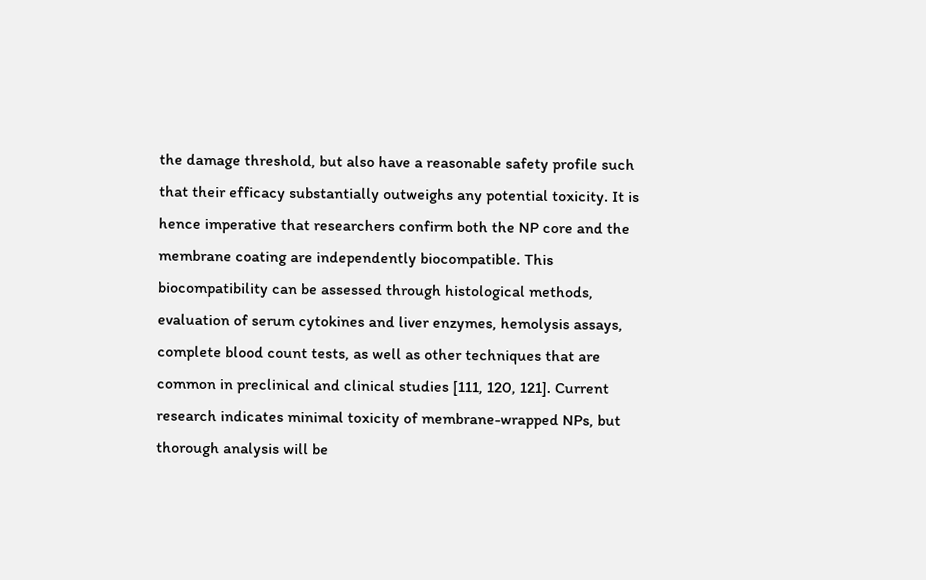the damage threshold, but also have a reasonable safety profile such that their efficacy substantially outweighs any potential toxicity. It is hence imperative that researchers confirm both the NP core and the membrane coating are independently biocompatible. This biocompatibility can be assessed through histological methods, evaluation of serum cytokines and liver enzymes, hemolysis assays, complete blood count tests, as well as other techniques that are common in preclinical and clinical studies [111, 120, 121]. Current research indicates minimal toxicity of membrane-wrapped NPs, but thorough analysis will be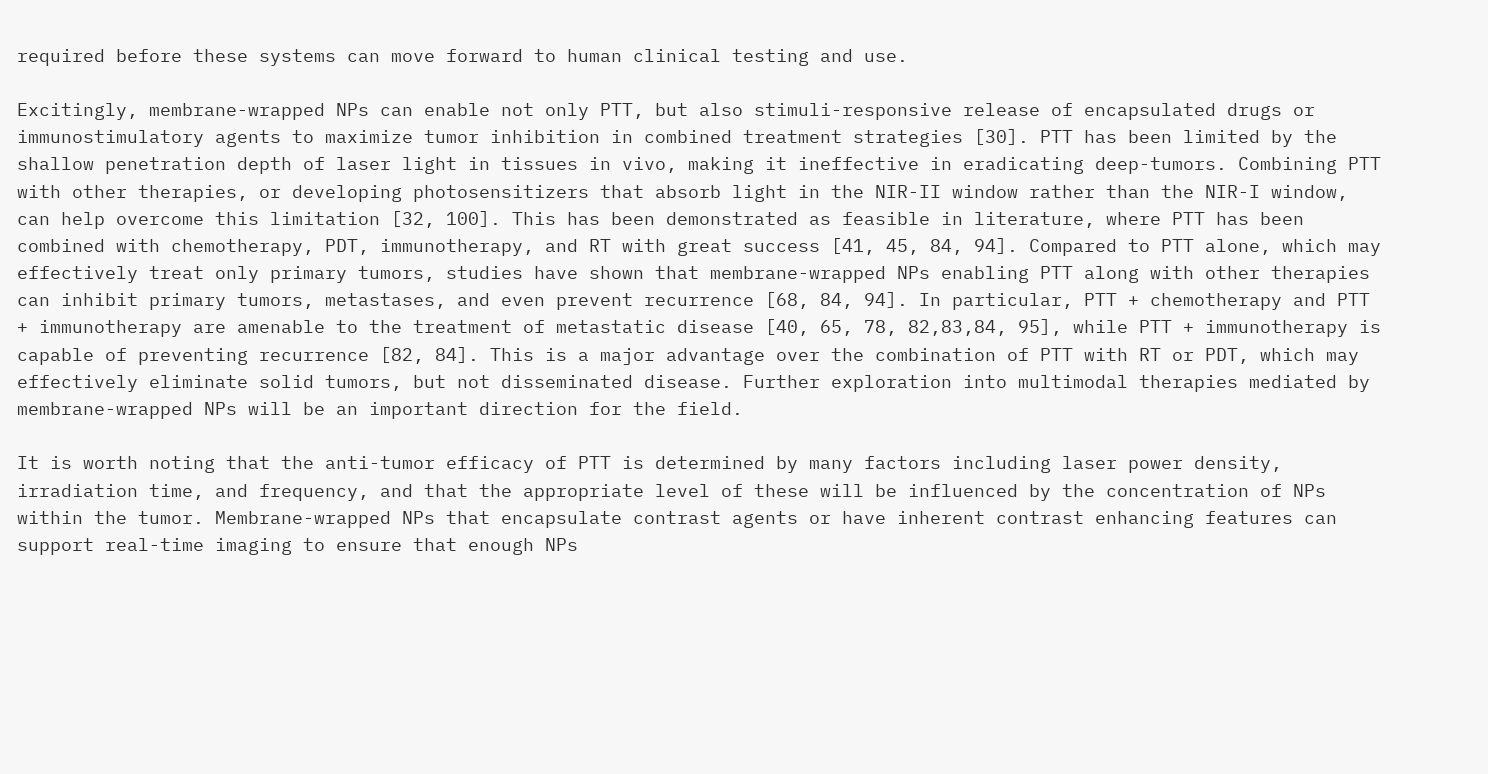required before these systems can move forward to human clinical testing and use.

Excitingly, membrane-wrapped NPs can enable not only PTT, but also stimuli-responsive release of encapsulated drugs or immunostimulatory agents to maximize tumor inhibition in combined treatment strategies [30]. PTT has been limited by the shallow penetration depth of laser light in tissues in vivo, making it ineffective in eradicating deep-tumors. Combining PTT with other therapies, or developing photosensitizers that absorb light in the NIR-II window rather than the NIR-I window, can help overcome this limitation [32, 100]. This has been demonstrated as feasible in literature, where PTT has been combined with chemotherapy, PDT, immunotherapy, and RT with great success [41, 45, 84, 94]. Compared to PTT alone, which may effectively treat only primary tumors, studies have shown that membrane-wrapped NPs enabling PTT along with other therapies can inhibit primary tumors, metastases, and even prevent recurrence [68, 84, 94]. In particular, PTT + chemotherapy and PTT + immunotherapy are amenable to the treatment of metastatic disease [40, 65, 78, 82,83,84, 95], while PTT + immunotherapy is capable of preventing recurrence [82, 84]. This is a major advantage over the combination of PTT with RT or PDT, which may effectively eliminate solid tumors, but not disseminated disease. Further exploration into multimodal therapies mediated by membrane-wrapped NPs will be an important direction for the field.

It is worth noting that the anti-tumor efficacy of PTT is determined by many factors including laser power density, irradiation time, and frequency, and that the appropriate level of these will be influenced by the concentration of NPs within the tumor. Membrane-wrapped NPs that encapsulate contrast agents or have inherent contrast enhancing features can support real-time imaging to ensure that enough NPs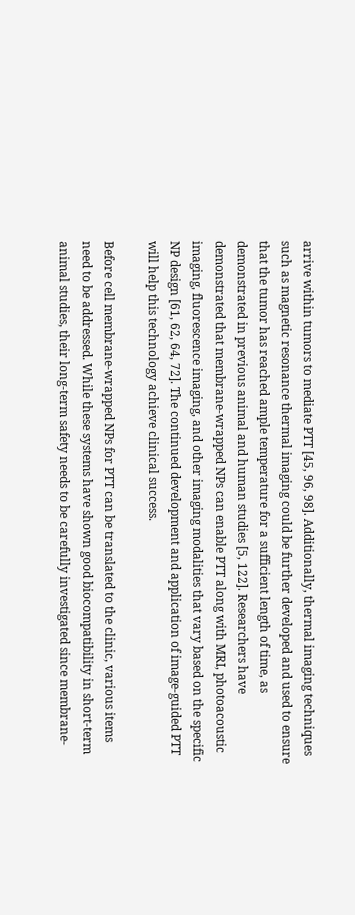arrive within tumors to mediate PTT [45, 96, 98]. Additionally, thermal imaging techniques such as magnetic resonance thermal imaging could be further developed and used to ensure that the tumor has reached ample temperature for a sufficient length of time, as demonstrated in previous animal and human studies [5, 122]. Researchers have demonstrated that membrane-wrapped NPs can enable PTT along with MRI, photoacoustic imaging, fluorescence imaging, and other imaging modalities that vary based on the specific NP design [61, 62, 64, 72]. The continued development and application of image-guided PTT will help this technology achieve clinical success.

Before cell membrane-wrapped NPs for PTT can be translated to the clinic, various items need to be addressed. While these systems have shown good biocompatibility in short-term animal studies, their long-term safety needs to be carefully investigated since membrane-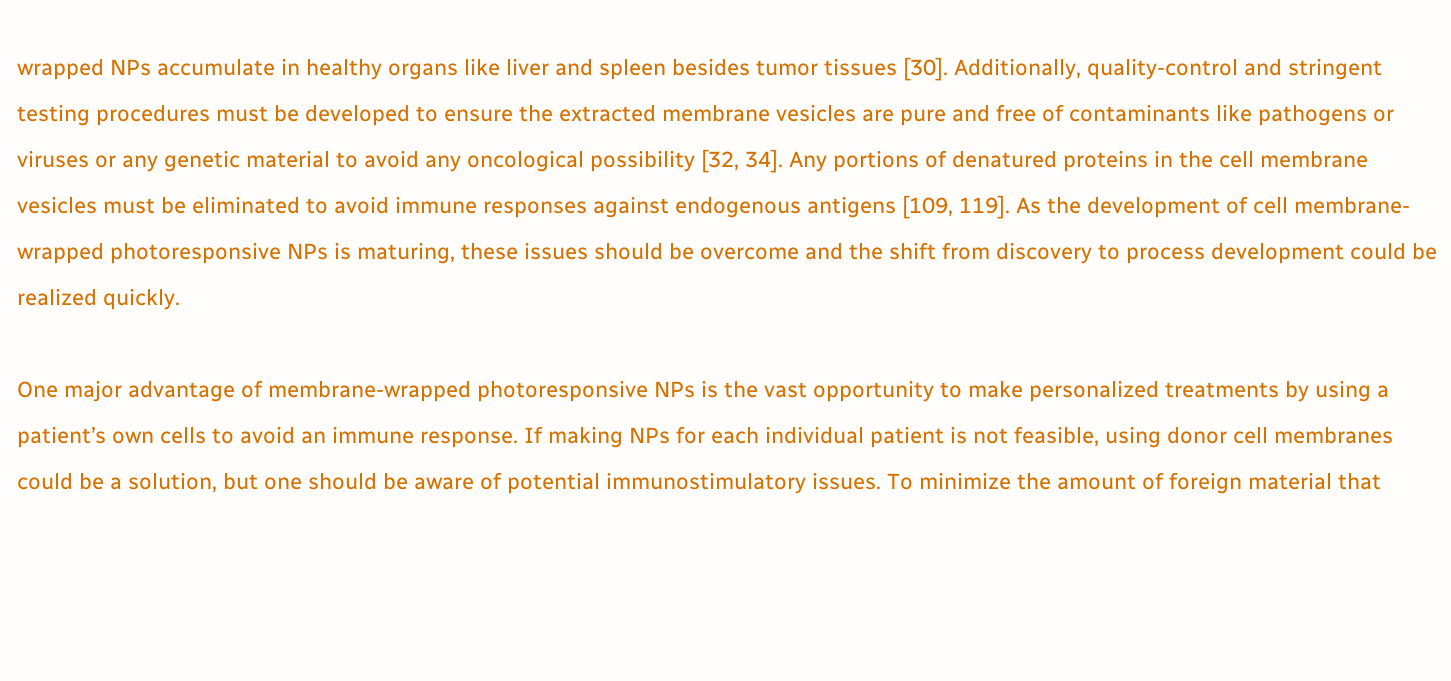wrapped NPs accumulate in healthy organs like liver and spleen besides tumor tissues [30]. Additionally, quality-control and stringent testing procedures must be developed to ensure the extracted membrane vesicles are pure and free of contaminants like pathogens or viruses or any genetic material to avoid any oncological possibility [32, 34]. Any portions of denatured proteins in the cell membrane vesicles must be eliminated to avoid immune responses against endogenous antigens [109, 119]. As the development of cell membrane-wrapped photoresponsive NPs is maturing, these issues should be overcome and the shift from discovery to process development could be realized quickly.

One major advantage of membrane-wrapped photoresponsive NPs is the vast opportunity to make personalized treatments by using a patient’s own cells to avoid an immune response. If making NPs for each individual patient is not feasible, using donor cell membranes could be a solution, but one should be aware of potential immunostimulatory issues. To minimize the amount of foreign material that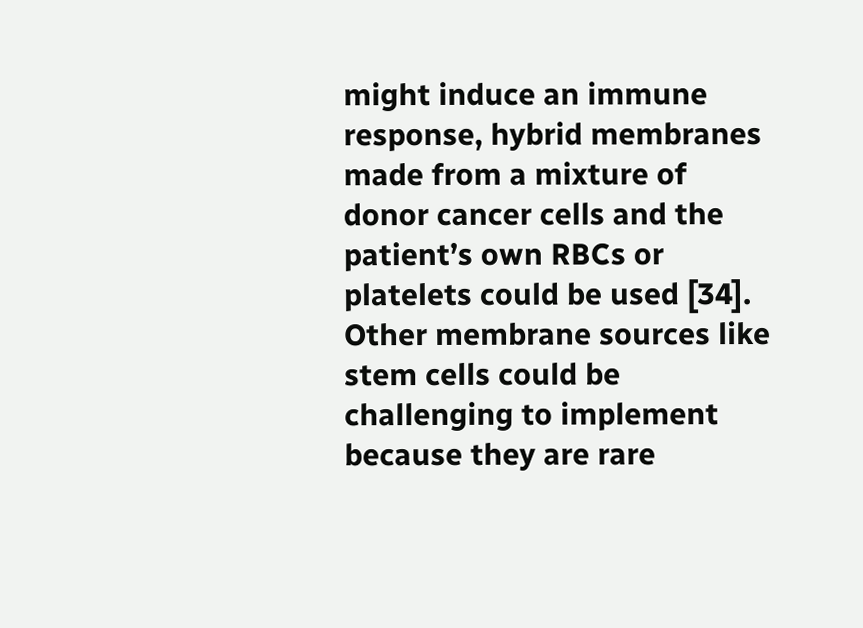might induce an immune response, hybrid membranes made from a mixture of donor cancer cells and the patient’s own RBCs or platelets could be used [34]. Other membrane sources like stem cells could be challenging to implement because they are rare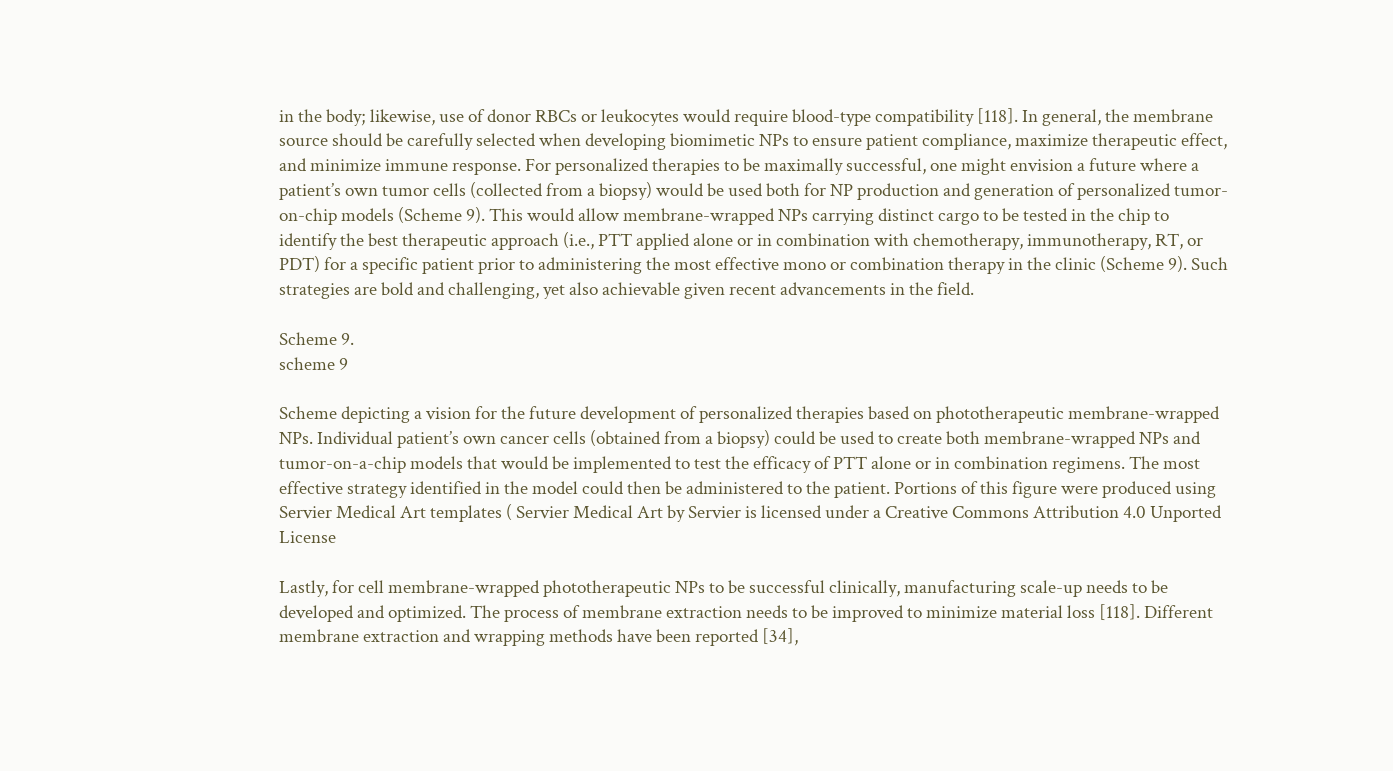in the body; likewise, use of donor RBCs or leukocytes would require blood-type compatibility [118]. In general, the membrane source should be carefully selected when developing biomimetic NPs to ensure patient compliance, maximize therapeutic effect, and minimize immune response. For personalized therapies to be maximally successful, one might envision a future where a patient’s own tumor cells (collected from a biopsy) would be used both for NP production and generation of personalized tumor-on-chip models (Scheme 9). This would allow membrane-wrapped NPs carrying distinct cargo to be tested in the chip to identify the best therapeutic approach (i.e., PTT applied alone or in combination with chemotherapy, immunotherapy, RT, or PDT) for a specific patient prior to administering the most effective mono or combination therapy in the clinic (Scheme 9). Such strategies are bold and challenging, yet also achievable given recent advancements in the field.

Scheme 9.
scheme 9

Scheme depicting a vision for the future development of personalized therapies based on phototherapeutic membrane-wrapped NPs. Individual patient’s own cancer cells (obtained from a biopsy) could be used to create both membrane-wrapped NPs and tumor-on-a-chip models that would be implemented to test the efficacy of PTT alone or in combination regimens. The most effective strategy identified in the model could then be administered to the patient. Portions of this figure were produced using Servier Medical Art templates ( Servier Medical Art by Servier is licensed under a Creative Commons Attribution 4.0 Unported License

Lastly, for cell membrane-wrapped phototherapeutic NPs to be successful clinically, manufacturing scale-up needs to be developed and optimized. The process of membrane extraction needs to be improved to minimize material loss [118]. Different membrane extraction and wrapping methods have been reported [34],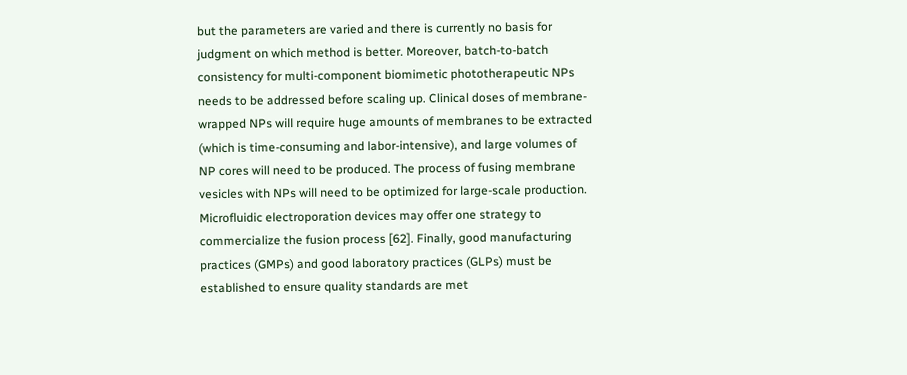but the parameters are varied and there is currently no basis for judgment on which method is better. Moreover, batch-to-batch consistency for multi-component biomimetic phototherapeutic NPs needs to be addressed before scaling up. Clinical doses of membrane-wrapped NPs will require huge amounts of membranes to be extracted (which is time-consuming and labor-intensive), and large volumes of NP cores will need to be produced. The process of fusing membrane vesicles with NPs will need to be optimized for large-scale production. Microfluidic electroporation devices may offer one strategy to commercialize the fusion process [62]. Finally, good manufacturing practices (GMPs) and good laboratory practices (GLPs) must be established to ensure quality standards are met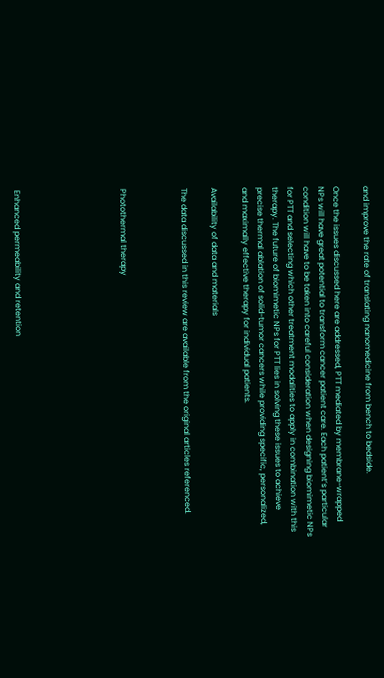and improve the rate of translating nanomedicine from bench to bedside.

Once the issues discussed here are addressed, PTT mediated by membrane-wrapped NPs will have great potential to transform cancer patient care. Each patient’s particular condition will have to be taken into careful consideration when designing biomimetic NPs for PTT and selecting which other treatment modalities to apply in combination with this therapy. The future of biomimetic NPs for PTT lies in solving these issues to achieve precise thermal ablation of solid-tumor cancers while providing specific, personalized, and maximally effective therapy for individual patients.

Availability of data and materials

The data discussed in this review are available from the original articles referenced.



Photothermal therapy






Enhanced permeability and retention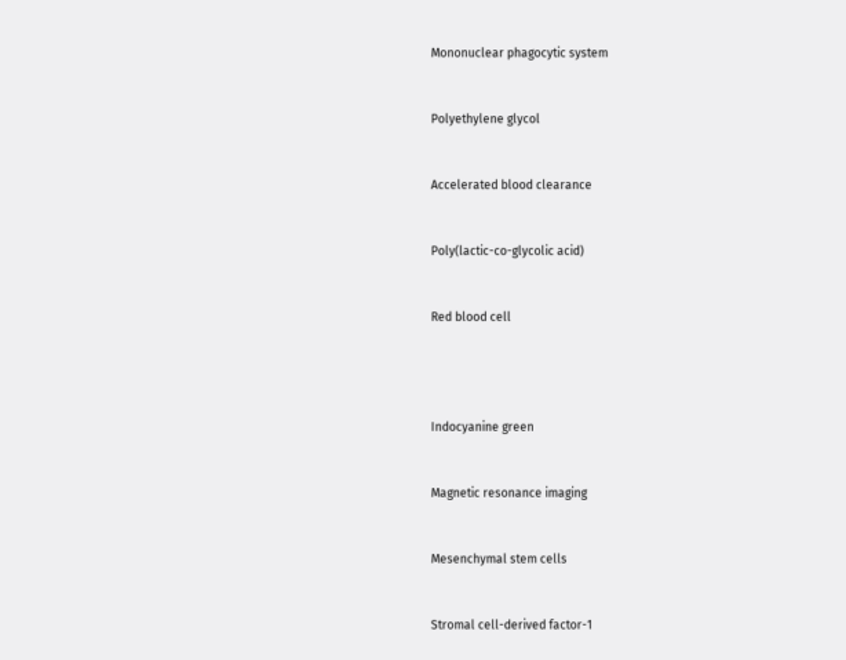Mononuclear phagocytic system


Polyethylene glycol


Accelerated blood clearance


Poly(lactic-co-glycolic acid)


Red blood cell




Indocyanine green


Magnetic resonance imaging


Mesenchymal stem cells


Stromal cell-derived factor-1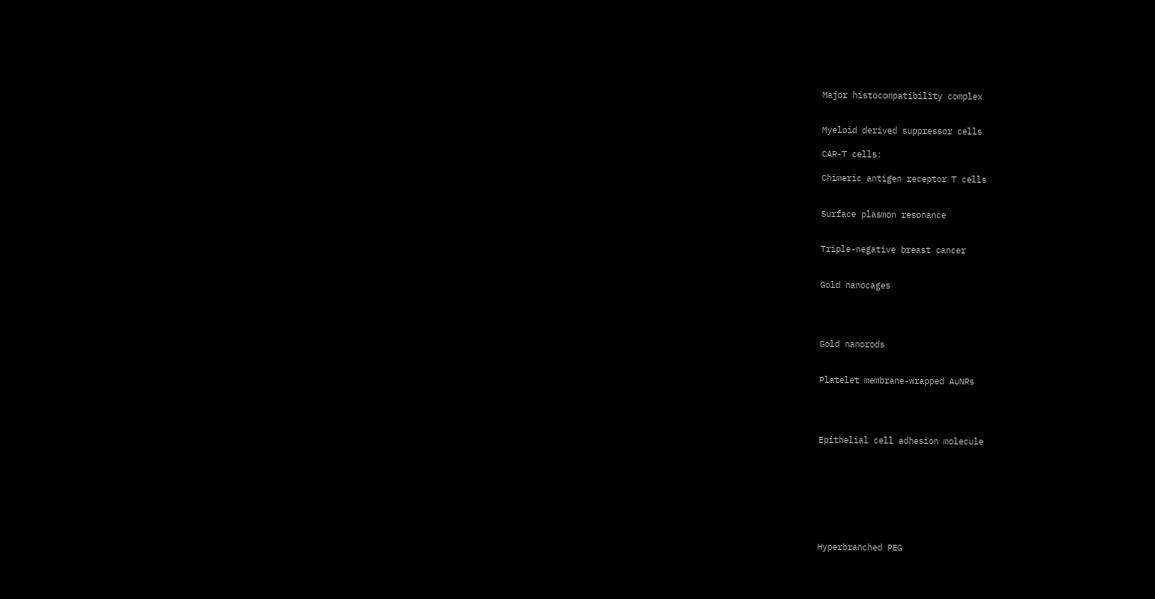Major histocompatibility complex


Myeloid derived suppressor cells

CAR-T cells:

Chimeric antigen receptor T cells


Surface plasmon resonance


Triple-negative breast cancer


Gold nanocages




Gold nanorods


Platelet membrane-wrapped AuNRs




Epithelial cell adhesion molecule








Hyperbranched PEG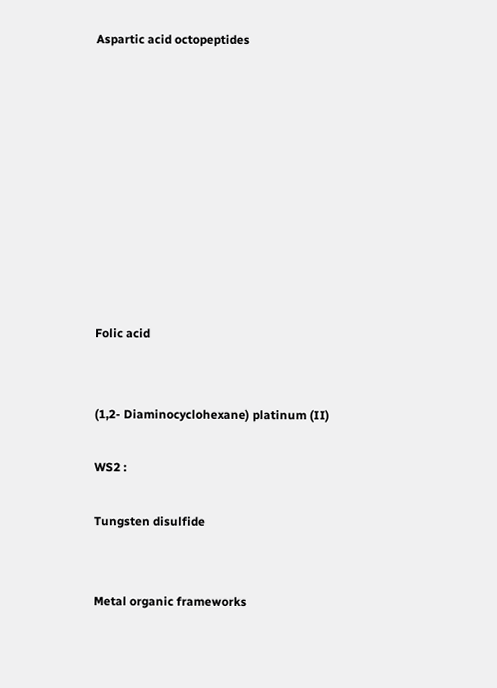Aspartic acid octopeptides










Folic acid


(1,2- Diaminocyclohexane) platinum (II)

WS2 :

Tungsten disulfide


Metal organic frameworks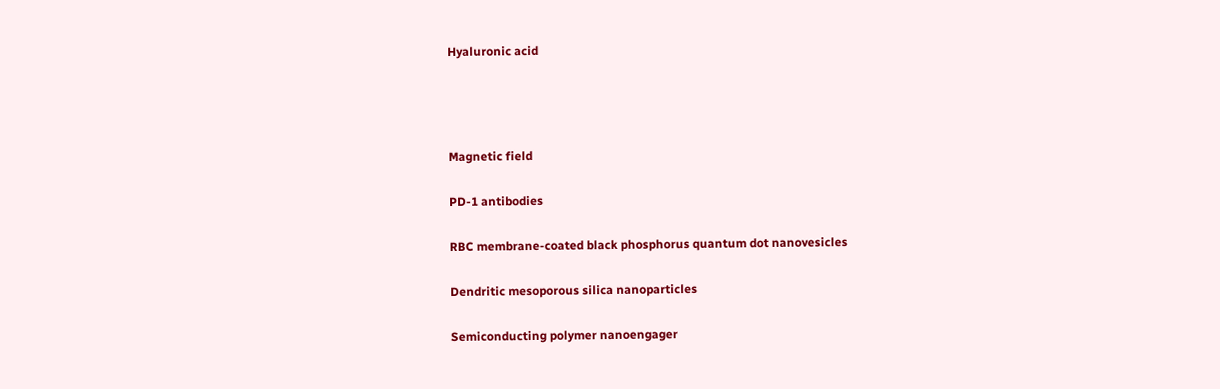Hyaluronic acid






Magnetic field


PD-1 antibodies


RBC membrane-coated black phosphorus quantum dot nanovesicles


Dendritic mesoporous silica nanoparticles


Semiconducting polymer nanoengager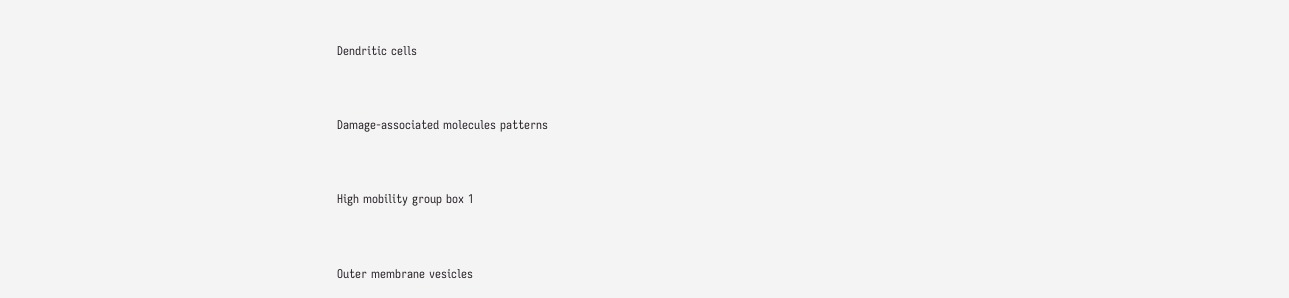Dendritic cells


Damage-associated molecules patterns


High mobility group box 1


Outer membrane vesicles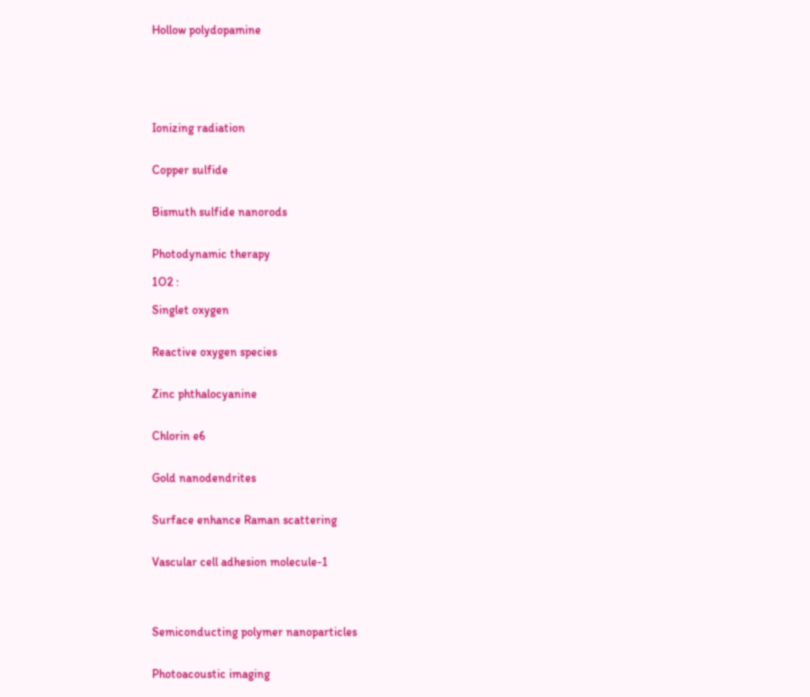Hollow polydopamine






Ionizing radiation


Copper sulfide


Bismuth sulfide nanorods


Photodynamic therapy

1O2 :

Singlet oxygen


Reactive oxygen species


Zinc phthalocyanine


Chlorin e6


Gold nanodendrites


Surface enhance Raman scattering


Vascular cell adhesion molecule-1




Semiconducting polymer nanoparticles


Photoacoustic imaging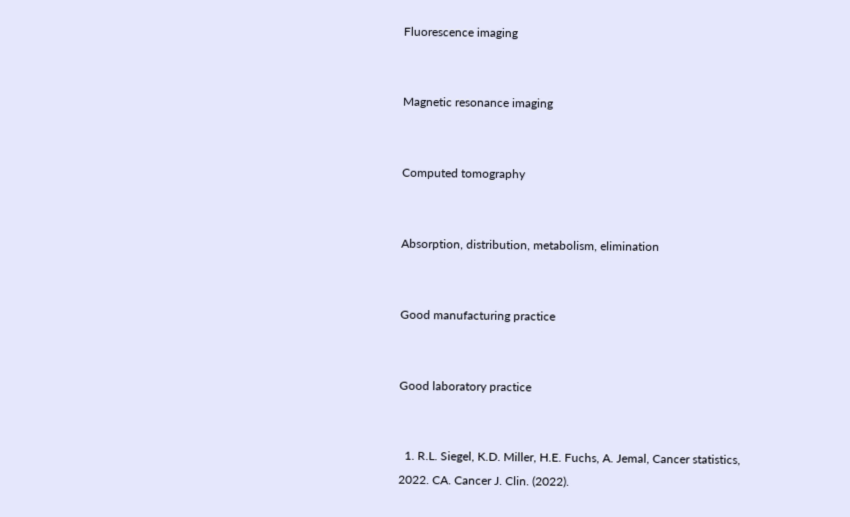Fluorescence imaging


Magnetic resonance imaging


Computed tomography


Absorption, distribution, metabolism, elimination


Good manufacturing practice


Good laboratory practice


  1. R.L. Siegel, K.D. Miller, H.E. Fuchs, A. Jemal, Cancer statistics, 2022. CA. Cancer J. Clin. (2022).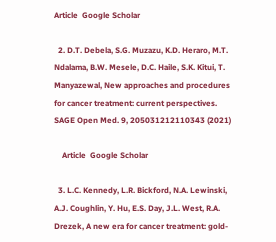Article  Google Scholar

  2. D.T. Debela, S.G. Muzazu, K.D. Heraro, M.T. Ndalama, B.W. Mesele, D.C. Haile, S.K. Kitui, T. Manyazewal, New approaches and procedures for cancer treatment: current perspectives. SAGE Open Med. 9, 205031212110343 (2021)

    Article  Google Scholar

  3. L.C. Kennedy, L.R. Bickford, N.A. Lewinski, A.J. Coughlin, Y. Hu, E.S. Day, J.L. West, R.A. Drezek, A new era for cancer treatment: gold-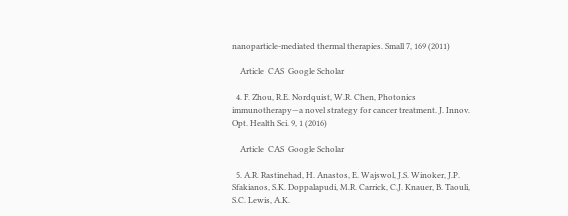nanoparticle-mediated thermal therapies. Small 7, 169 (2011)

    Article  CAS  Google Scholar

  4. F. Zhou, R.E. Nordquist, W.R. Chen, Photonics immunotherapy—a novel strategy for cancer treatment. J. Innov. Opt. Health Sci. 9, 1 (2016)

    Article  CAS  Google Scholar

  5. A.R. Rastinehad, H. Anastos, E. Wajswol, J.S. Winoker, J.P. Sfakianos, S.K. Doppalapudi, M.R. Carrick, C.J. Knauer, B. Taouli, S.C. Lewis, A.K.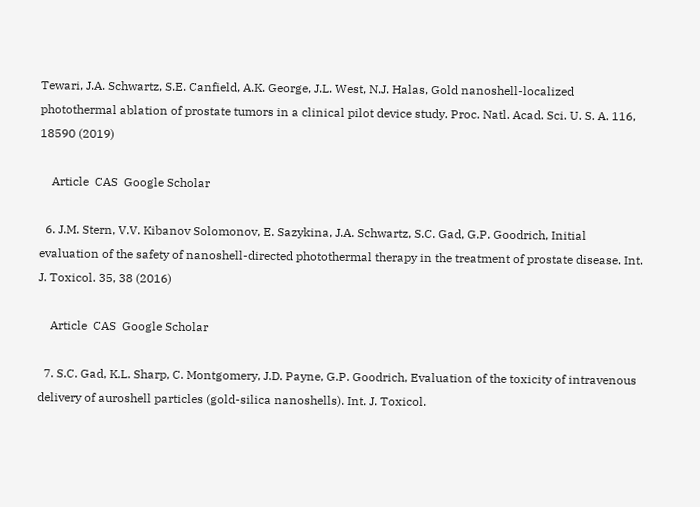Tewari, J.A. Schwartz, S.E. Canfield, A.K. George, J.L. West, N.J. Halas, Gold nanoshell-localized photothermal ablation of prostate tumors in a clinical pilot device study. Proc. Natl. Acad. Sci. U. S. A. 116, 18590 (2019)

    Article  CAS  Google Scholar

  6. J.M. Stern, V.V. Kibanov Solomonov, E. Sazykina, J.A. Schwartz, S.C. Gad, G.P. Goodrich, Initial evaluation of the safety of nanoshell-directed photothermal therapy in the treatment of prostate disease. Int. J. Toxicol. 35, 38 (2016)

    Article  CAS  Google Scholar

  7. S.C. Gad, K.L. Sharp, C. Montgomery, J.D. Payne, G.P. Goodrich, Evaluation of the toxicity of intravenous delivery of auroshell particles (gold-silica nanoshells). Int. J. Toxicol.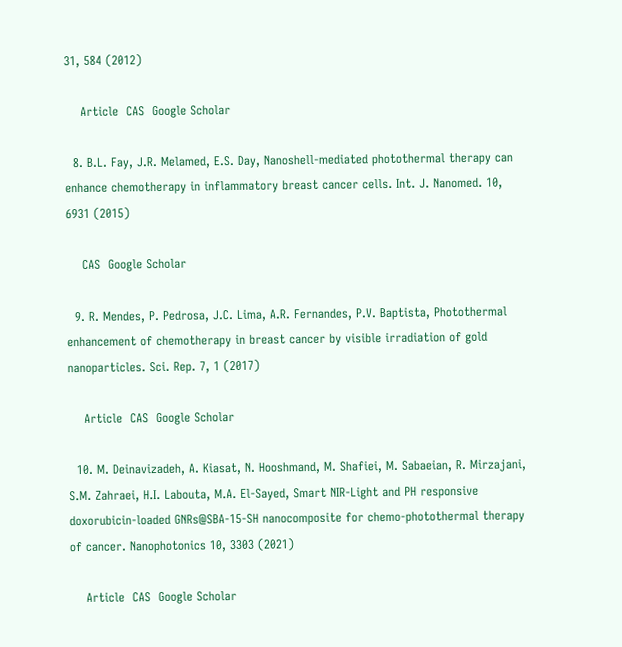31, 584 (2012)

    Article  CAS  Google Scholar

  8. B.L. Fay, J.R. Melamed, E.S. Day, Nanoshell-mediated photothermal therapy can enhance chemotherapy in inflammatory breast cancer cells. Int. J. Nanomed. 10, 6931 (2015)

    CAS  Google Scholar

  9. R. Mendes, P. Pedrosa, J.C. Lima, A.R. Fernandes, P.V. Baptista, Photothermal enhancement of chemotherapy in breast cancer by visible irradiation of gold nanoparticles. Sci. Rep. 7, 1 (2017)

    Article  CAS  Google Scholar

  10. M. Deinavizadeh, A. Kiasat, N. Hooshmand, M. Shafiei, M. Sabaeian, R. Mirzajani, S.M. Zahraei, H.I. Labouta, M.A. El-Sayed, Smart NIR-Light and PH responsive doxorubicin-loaded GNRs@SBA-15-SH nanocomposite for chemo-photothermal therapy of cancer. Nanophotonics 10, 3303 (2021)

    Article  CAS  Google Scholar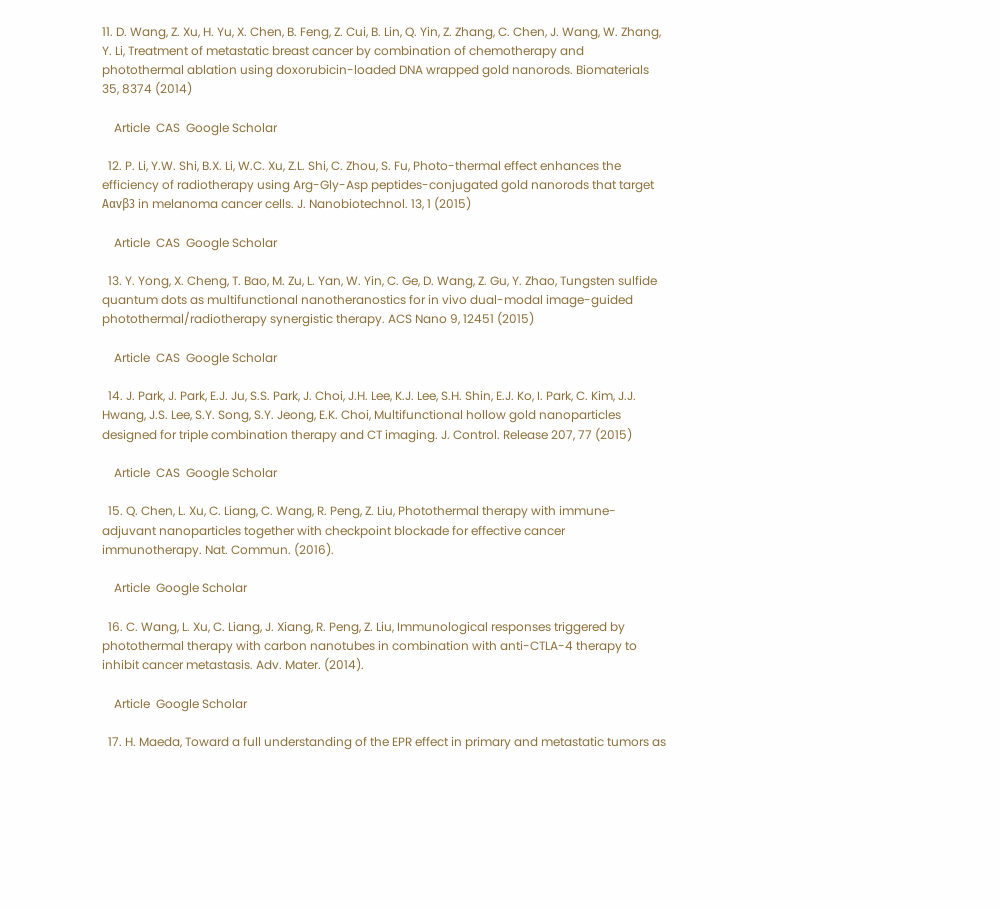11. D. Wang, Z. Xu, H. Yu, X. Chen, B. Feng, Z. Cui, B. Lin, Q. Yin, Z. Zhang, C. Chen, J. Wang, W. Zhang, Y. Li, Treatment of metastatic breast cancer by combination of chemotherapy and photothermal ablation using doxorubicin-loaded DNA wrapped gold nanorods. Biomaterials 35, 8374 (2014)

    Article  CAS  Google Scholar

  12. P. Li, Y.W. Shi, B.X. Li, W.C. Xu, Z.L. Shi, C. Zhou, S. Fu, Photo-thermal effect enhances the efficiency of radiotherapy using Arg-Gly-Asp peptides-conjugated gold nanorods that target Aαvβ3 in melanoma cancer cells. J. Nanobiotechnol. 13, 1 (2015)

    Article  CAS  Google Scholar

  13. Y. Yong, X. Cheng, T. Bao, M. Zu, L. Yan, W. Yin, C. Ge, D. Wang, Z. Gu, Y. Zhao, Tungsten sulfide quantum dots as multifunctional nanotheranostics for in vivo dual-modal image-guided photothermal/radiotherapy synergistic therapy. ACS Nano 9, 12451 (2015)

    Article  CAS  Google Scholar

  14. J. Park, J. Park, E.J. Ju, S.S. Park, J. Choi, J.H. Lee, K.J. Lee, S.H. Shin, E.J. Ko, I. Park, C. Kim, J.J. Hwang, J.S. Lee, S.Y. Song, S.Y. Jeong, E.K. Choi, Multifunctional hollow gold nanoparticles designed for triple combination therapy and CT imaging. J. Control. Release 207, 77 (2015)

    Article  CAS  Google Scholar

  15. Q. Chen, L. Xu, C. Liang, C. Wang, R. Peng, Z. Liu, Photothermal therapy with immune-adjuvant nanoparticles together with checkpoint blockade for effective cancer immunotherapy. Nat. Commun. (2016).

    Article  Google Scholar

  16. C. Wang, L. Xu, C. Liang, J. Xiang, R. Peng, Z. Liu, Immunological responses triggered by photothermal therapy with carbon nanotubes in combination with anti-CTLA-4 therapy to inhibit cancer metastasis. Adv. Mater. (2014).

    Article  Google Scholar

  17. H. Maeda, Toward a full understanding of the EPR effect in primary and metastatic tumors as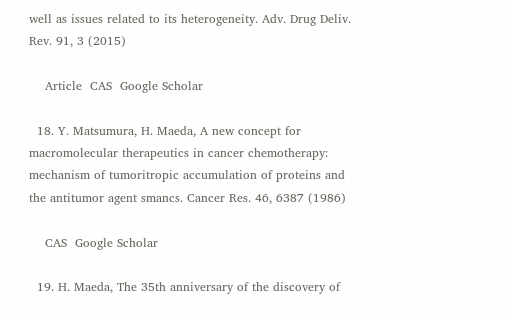well as issues related to its heterogeneity. Adv. Drug Deliv. Rev. 91, 3 (2015)

    Article  CAS  Google Scholar

  18. Y. Matsumura, H. Maeda, A new concept for macromolecular therapeutics in cancer chemotherapy: mechanism of tumoritropic accumulation of proteins and the antitumor agent smancs. Cancer Res. 46, 6387 (1986)

    CAS  Google Scholar

  19. H. Maeda, The 35th anniversary of the discovery of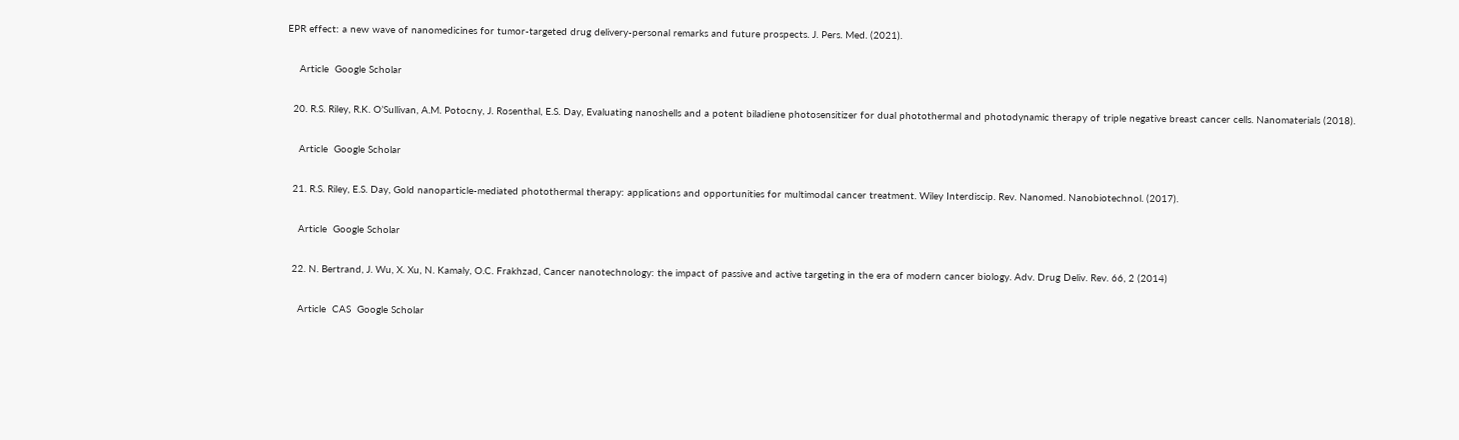EPR effect: a new wave of nanomedicines for tumor-targeted drug delivery-personal remarks and future prospects. J. Pers. Med. (2021).

    Article  Google Scholar

  20. R.S. Riley, R.K. O’Sullivan, A.M. Potocny, J. Rosenthal, E.S. Day, Evaluating nanoshells and a potent biladiene photosensitizer for dual photothermal and photodynamic therapy of triple negative breast cancer cells. Nanomaterials (2018).

    Article  Google Scholar

  21. R.S. Riley, E.S. Day, Gold nanoparticle-mediated photothermal therapy: applications and opportunities for multimodal cancer treatment. Wiley Interdiscip. Rev. Nanomed. Nanobiotechnol. (2017).

    Article  Google Scholar

  22. N. Bertrand, J. Wu, X. Xu, N. Kamaly, O.C. Frakhzad, Cancer nanotechnology: the impact of passive and active targeting in the era of modern cancer biology. Adv. Drug Deliv. Rev. 66, 2 (2014)

    Article  CAS  Google Scholar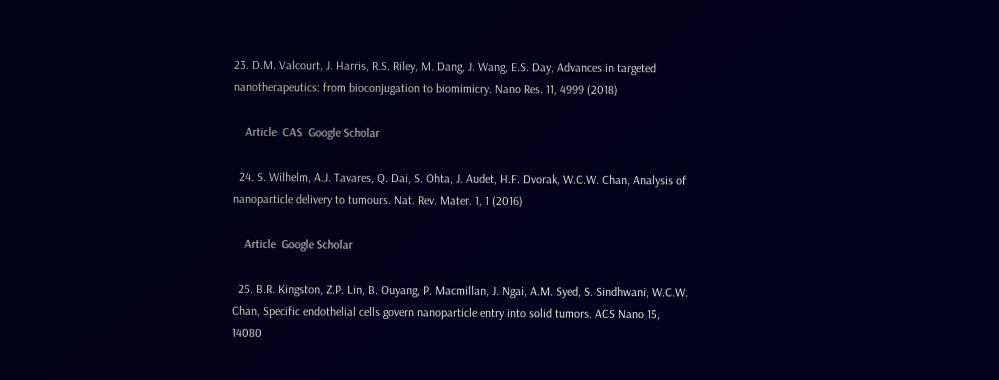23. D.M. Valcourt, J. Harris, R.S. Riley, M. Dang, J. Wang, E.S. Day, Advances in targeted nanotherapeutics: from bioconjugation to biomimicry. Nano Res. 11, 4999 (2018)

    Article  CAS  Google Scholar

  24. S. Wilhelm, A.J. Tavares, Q. Dai, S. Ohta, J. Audet, H.F. Dvorak, W.C.W. Chan, Analysis of nanoparticle delivery to tumours. Nat. Rev. Mater. 1, 1 (2016)

    Article  Google Scholar

  25. B.R. Kingston, Z.P. Lin, B. Ouyang, P. Macmillan, J. Ngai, A.M. Syed, S. Sindhwani, W.C.W. Chan, Specific endothelial cells govern nanoparticle entry into solid tumors. ACS Nano 15, 14080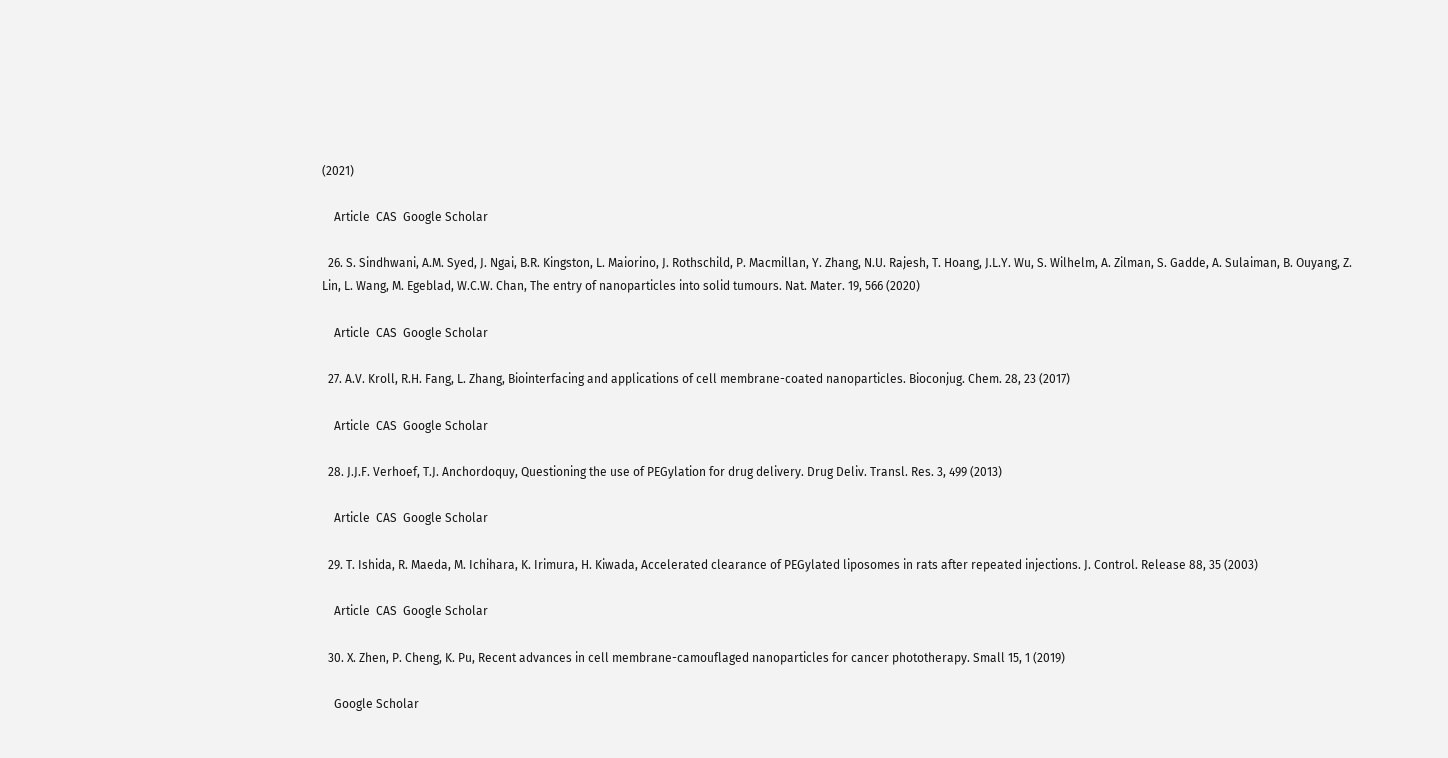(2021)

    Article  CAS  Google Scholar

  26. S. Sindhwani, A.M. Syed, J. Ngai, B.R. Kingston, L. Maiorino, J. Rothschild, P. Macmillan, Y. Zhang, N.U. Rajesh, T. Hoang, J.L.Y. Wu, S. Wilhelm, A. Zilman, S. Gadde, A. Sulaiman, B. Ouyang, Z. Lin, L. Wang, M. Egeblad, W.C.W. Chan, The entry of nanoparticles into solid tumours. Nat. Mater. 19, 566 (2020)

    Article  CAS  Google Scholar

  27. A.V. Kroll, R.H. Fang, L. Zhang, Biointerfacing and applications of cell membrane-coated nanoparticles. Bioconjug. Chem. 28, 23 (2017)

    Article  CAS  Google Scholar

  28. J.J.F. Verhoef, T.J. Anchordoquy, Questioning the use of PEGylation for drug delivery. Drug Deliv. Transl. Res. 3, 499 (2013)

    Article  CAS  Google Scholar

  29. T. Ishida, R. Maeda, M. Ichihara, K. Irimura, H. Kiwada, Accelerated clearance of PEGylated liposomes in rats after repeated injections. J. Control. Release 88, 35 (2003)

    Article  CAS  Google Scholar

  30. X. Zhen, P. Cheng, K. Pu, Recent advances in cell membrane-camouflaged nanoparticles for cancer phototherapy. Small 15, 1 (2019)

    Google Scholar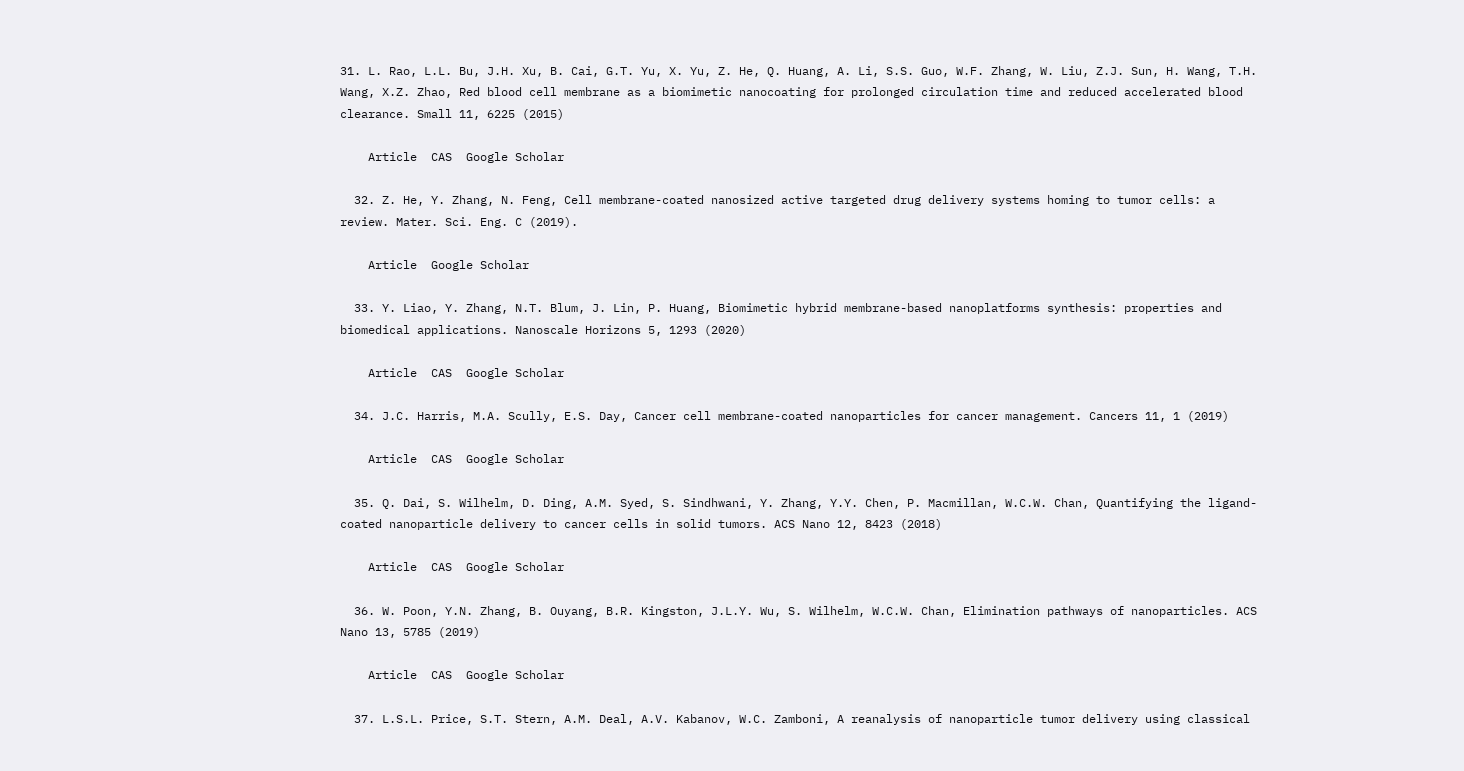31. L. Rao, L.L. Bu, J.H. Xu, B. Cai, G.T. Yu, X. Yu, Z. He, Q. Huang, A. Li, S.S. Guo, W.F. Zhang, W. Liu, Z.J. Sun, H. Wang, T.H. Wang, X.Z. Zhao, Red blood cell membrane as a biomimetic nanocoating for prolonged circulation time and reduced accelerated blood clearance. Small 11, 6225 (2015)

    Article  CAS  Google Scholar

  32. Z. He, Y. Zhang, N. Feng, Cell membrane-coated nanosized active targeted drug delivery systems homing to tumor cells: a review. Mater. Sci. Eng. C (2019).

    Article  Google Scholar

  33. Y. Liao, Y. Zhang, N.T. Blum, J. Lin, P. Huang, Biomimetic hybrid membrane-based nanoplatforms synthesis: properties and biomedical applications. Nanoscale Horizons 5, 1293 (2020)

    Article  CAS  Google Scholar

  34. J.C. Harris, M.A. Scully, E.S. Day, Cancer cell membrane-coated nanoparticles for cancer management. Cancers 11, 1 (2019)

    Article  CAS  Google Scholar

  35. Q. Dai, S. Wilhelm, D. Ding, A.M. Syed, S. Sindhwani, Y. Zhang, Y.Y. Chen, P. Macmillan, W.C.W. Chan, Quantifying the ligand-coated nanoparticle delivery to cancer cells in solid tumors. ACS Nano 12, 8423 (2018)

    Article  CAS  Google Scholar

  36. W. Poon, Y.N. Zhang, B. Ouyang, B.R. Kingston, J.L.Y. Wu, S. Wilhelm, W.C.W. Chan, Elimination pathways of nanoparticles. ACS Nano 13, 5785 (2019)

    Article  CAS  Google Scholar

  37. L.S.L. Price, S.T. Stern, A.M. Deal, A.V. Kabanov, W.C. Zamboni, A reanalysis of nanoparticle tumor delivery using classical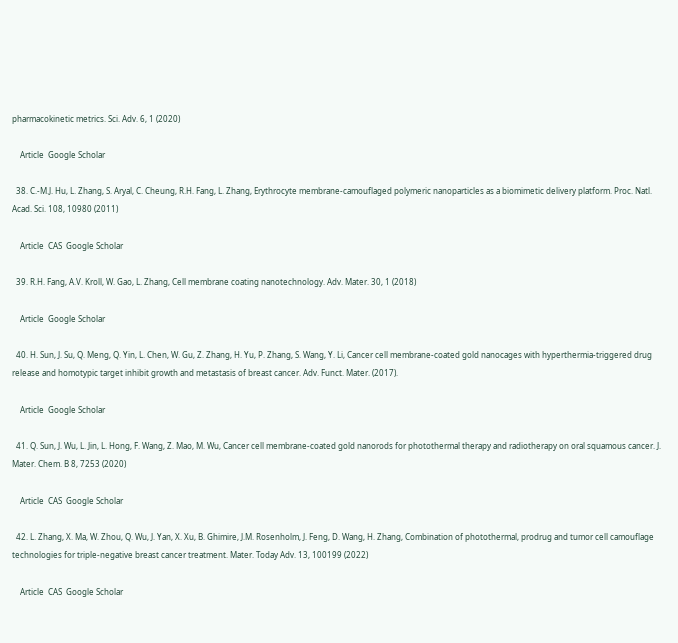pharmacokinetic metrics. Sci. Adv. 6, 1 (2020)

    Article  Google Scholar

  38. C.-M.J. Hu, L. Zhang, S. Aryal, C. Cheung, R.H. Fang, L. Zhang, Erythrocyte membrane-camouflaged polymeric nanoparticles as a biomimetic delivery platform. Proc. Natl. Acad. Sci. 108, 10980 (2011)

    Article  CAS  Google Scholar

  39. R.H. Fang, A.V. Kroll, W. Gao, L. Zhang, Cell membrane coating nanotechnology. Adv. Mater. 30, 1 (2018)

    Article  Google Scholar

  40. H. Sun, J. Su, Q. Meng, Q. Yin, L. Chen, W. Gu, Z. Zhang, H. Yu, P. Zhang, S. Wang, Y. Li, Cancer cell membrane-coated gold nanocages with hyperthermia-triggered drug release and homotypic target inhibit growth and metastasis of breast cancer. Adv. Funct. Mater. (2017).

    Article  Google Scholar

  41. Q. Sun, J. Wu, L. Jin, L. Hong, F. Wang, Z. Mao, M. Wu, Cancer cell membrane-coated gold nanorods for photothermal therapy and radiotherapy on oral squamous cancer. J. Mater. Chem. B 8, 7253 (2020)

    Article  CAS  Google Scholar

  42. L. Zhang, X. Ma, W. Zhou, Q. Wu, J. Yan, X. Xu, B. Ghimire, J.M. Rosenholm, J. Feng, D. Wang, H. Zhang, Combination of photothermal, prodrug and tumor cell camouflage technologies for triple-negative breast cancer treatment. Mater. Today Adv. 13, 100199 (2022)

    Article  CAS  Google Scholar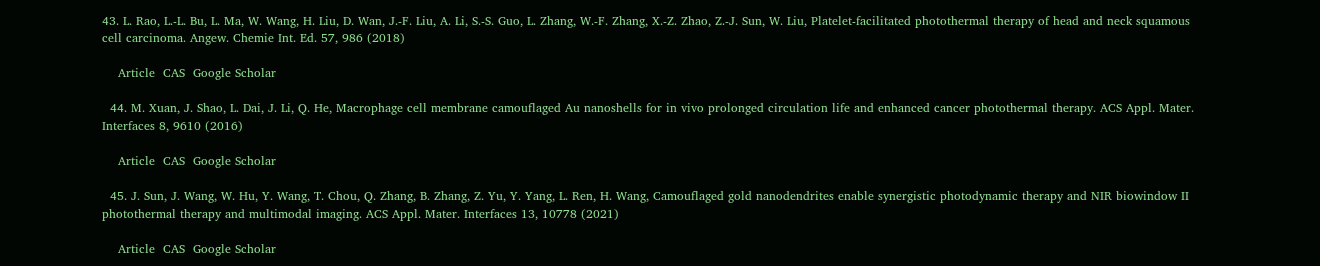43. L. Rao, L.-L. Bu, L. Ma, W. Wang, H. Liu, D. Wan, J.-F. Liu, A. Li, S.-S. Guo, L. Zhang, W.-F. Zhang, X.-Z. Zhao, Z.-J. Sun, W. Liu, Platelet-facilitated photothermal therapy of head and neck squamous cell carcinoma. Angew. Chemie Int. Ed. 57, 986 (2018)

    Article  CAS  Google Scholar

  44. M. Xuan, J. Shao, L. Dai, J. Li, Q. He, Macrophage cell membrane camouflaged Au nanoshells for in vivo prolonged circulation life and enhanced cancer photothermal therapy. ACS Appl. Mater. Interfaces 8, 9610 (2016)

    Article  CAS  Google Scholar

  45. J. Sun, J. Wang, W. Hu, Y. Wang, T. Chou, Q. Zhang, B. Zhang, Z. Yu, Y. Yang, L. Ren, H. Wang, Camouflaged gold nanodendrites enable synergistic photodynamic therapy and NIR biowindow II photothermal therapy and multimodal imaging. ACS Appl. Mater. Interfaces 13, 10778 (2021)

    Article  CAS  Google Scholar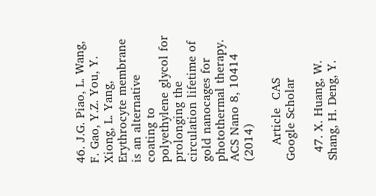46. J.G. Piao, L. Wang, F. Gao, Y.Z. You, Y. Xiong, L. Yang, Erythrocyte membrane is an alternative coating to polyethylene glycol for prolonging the circulation lifetime of gold nanocages for photothermal therapy. ACS Nano 8, 10414 (2014)

    Article  CAS  Google Scholar

  47. X. Huang, W. Shang, H. Deng, Y.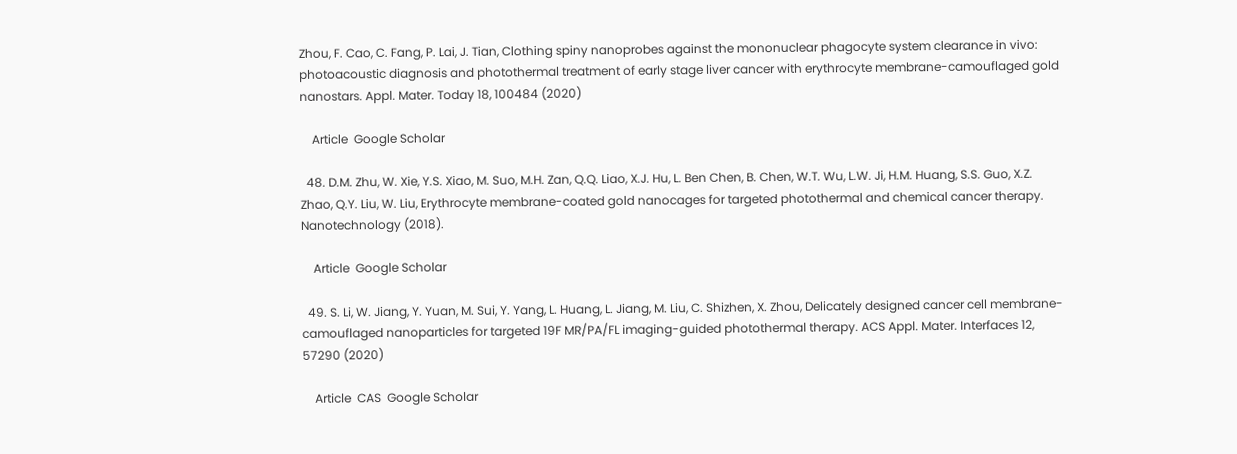Zhou, F. Cao, C. Fang, P. Lai, J. Tian, Clothing spiny nanoprobes against the mononuclear phagocyte system clearance in vivo: photoacoustic diagnosis and photothermal treatment of early stage liver cancer with erythrocyte membrane-camouflaged gold nanostars. Appl. Mater. Today 18, 100484 (2020)

    Article  Google Scholar

  48. D.M. Zhu, W. Xie, Y.S. Xiao, M. Suo, M.H. Zan, Q.Q. Liao, X.J. Hu, L. Ben Chen, B. Chen, W.T. Wu, L.W. Ji, H.M. Huang, S.S. Guo, X.Z. Zhao, Q.Y. Liu, W. Liu, Erythrocyte membrane-coated gold nanocages for targeted photothermal and chemical cancer therapy. Nanotechnology (2018).

    Article  Google Scholar

  49. S. Li, W. Jiang, Y. Yuan, M. Sui, Y. Yang, L. Huang, L. Jiang, M. Liu, C. Shizhen, X. Zhou, Delicately designed cancer cell membrane-camouflaged nanoparticles for targeted 19F MR/PA/FL imaging-guided photothermal therapy. ACS Appl. Mater. Interfaces 12, 57290 (2020)

    Article  CAS  Google Scholar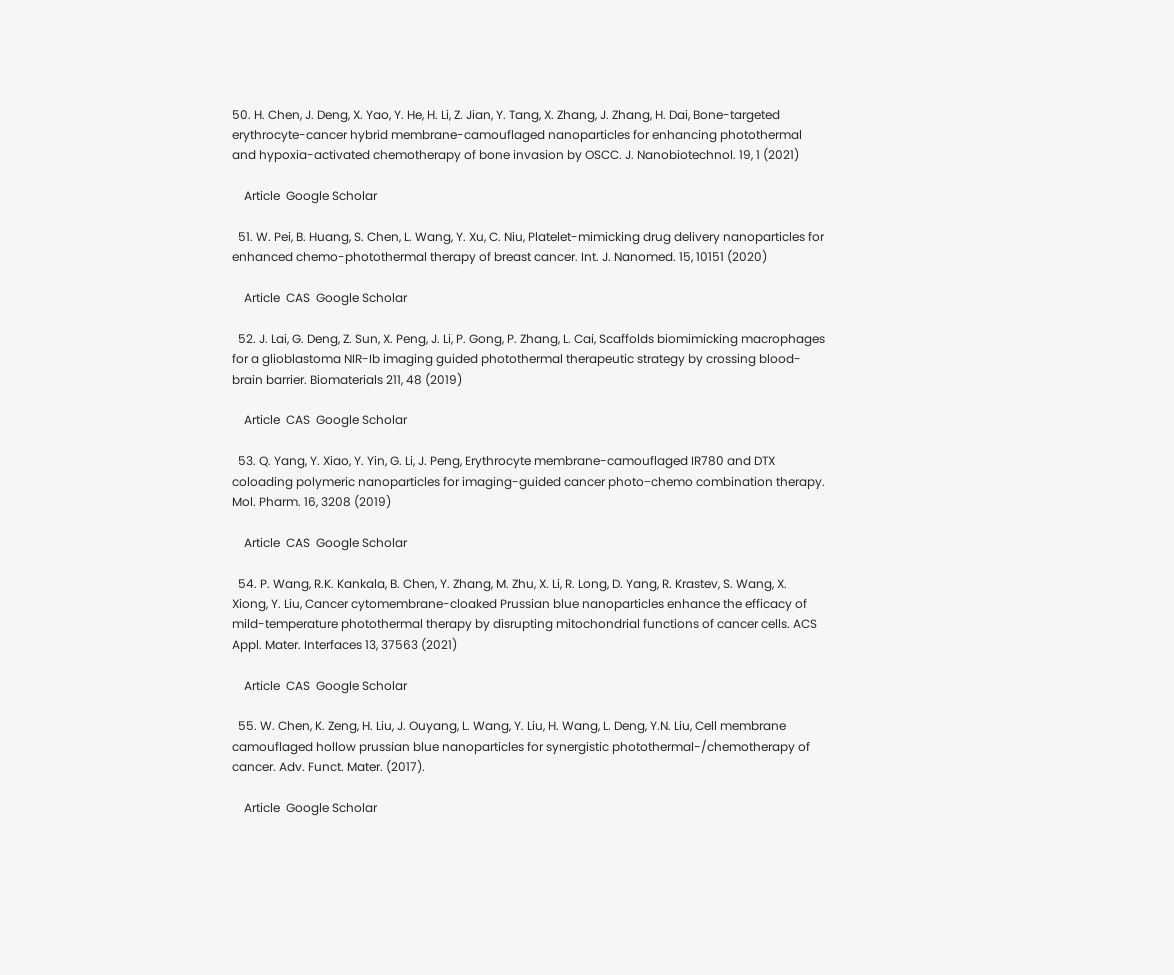50. H. Chen, J. Deng, X. Yao, Y. He, H. Li, Z. Jian, Y. Tang, X. Zhang, J. Zhang, H. Dai, Bone-targeted erythrocyte-cancer hybrid membrane-camouflaged nanoparticles for enhancing photothermal and hypoxia-activated chemotherapy of bone invasion by OSCC. J. Nanobiotechnol. 19, 1 (2021)

    Article  Google Scholar

  51. W. Pei, B. Huang, S. Chen, L. Wang, Y. Xu, C. Niu, Platelet-mimicking drug delivery nanoparticles for enhanced chemo-photothermal therapy of breast cancer. Int. J. Nanomed. 15, 10151 (2020)

    Article  CAS  Google Scholar

  52. J. Lai, G. Deng, Z. Sun, X. Peng, J. Li, P. Gong, P. Zhang, L. Cai, Scaffolds biomimicking macrophages for a glioblastoma NIR-Ib imaging guided photothermal therapeutic strategy by crossing blood-brain barrier. Biomaterials 211, 48 (2019)

    Article  CAS  Google Scholar

  53. Q. Yang, Y. Xiao, Y. Yin, G. Li, J. Peng, Erythrocyte membrane-camouflaged IR780 and DTX coloading polymeric nanoparticles for imaging-guided cancer photo−chemo combination therapy. Mol. Pharm. 16, 3208 (2019)

    Article  CAS  Google Scholar

  54. P. Wang, R.K. Kankala, B. Chen, Y. Zhang, M. Zhu, X. Li, R. Long, D. Yang, R. Krastev, S. Wang, X. Xiong, Y. Liu, Cancer cytomembrane-cloaked Prussian blue nanoparticles enhance the efficacy of mild-temperature photothermal therapy by disrupting mitochondrial functions of cancer cells. ACS Appl. Mater. Interfaces 13, 37563 (2021)

    Article  CAS  Google Scholar

  55. W. Chen, K. Zeng, H. Liu, J. Ouyang, L. Wang, Y. Liu, H. Wang, L. Deng, Y.N. Liu, Cell membrane camouflaged hollow prussian blue nanoparticles for synergistic photothermal-/chemotherapy of cancer. Adv. Funct. Mater. (2017).

    Article  Google Scholar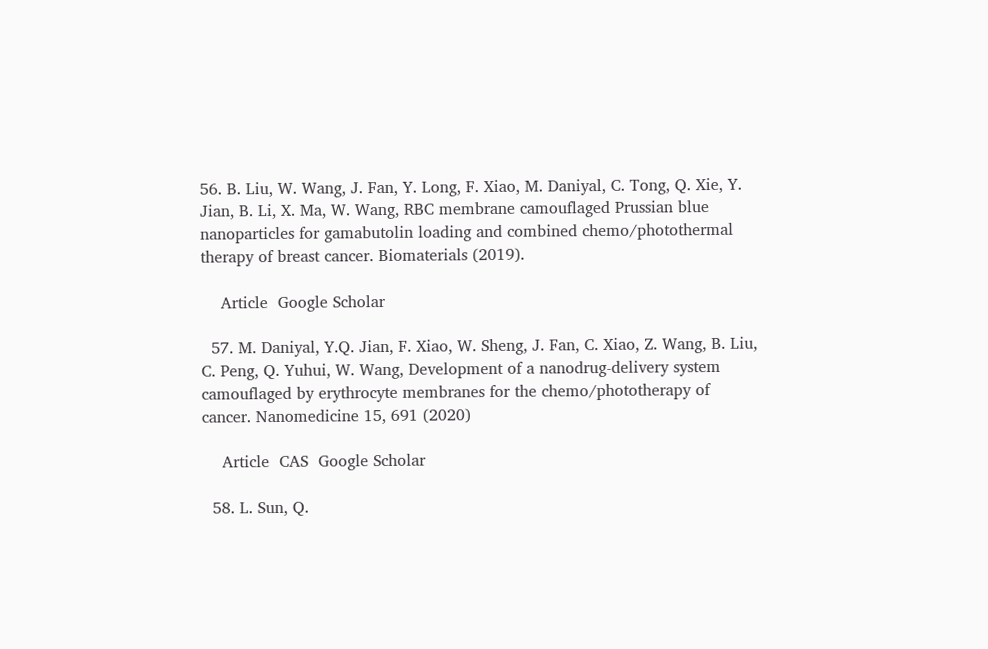56. B. Liu, W. Wang, J. Fan, Y. Long, F. Xiao, M. Daniyal, C. Tong, Q. Xie, Y. Jian, B. Li, X. Ma, W. Wang, RBC membrane camouflaged Prussian blue nanoparticles for gamabutolin loading and combined chemo/photothermal therapy of breast cancer. Biomaterials (2019).

    Article  Google Scholar

  57. M. Daniyal, Y.Q. Jian, F. Xiao, W. Sheng, J. Fan, C. Xiao, Z. Wang, B. Liu, C. Peng, Q. Yuhui, W. Wang, Development of a nanodrug-delivery system camouflaged by erythrocyte membranes for the chemo/phototherapy of cancer. Nanomedicine 15, 691 (2020)

    Article  CAS  Google Scholar

  58. L. Sun, Q.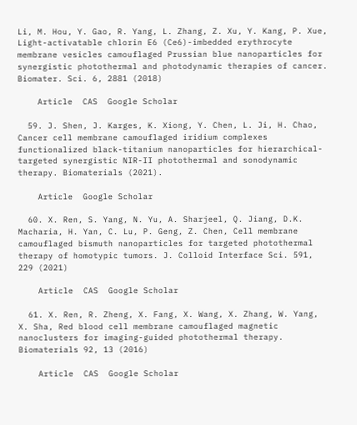Li, M. Hou, Y. Gao, R. Yang, L. Zhang, Z. Xu, Y. Kang, P. Xue, Light-activatable chlorin E6 (Ce6)-imbedded erythrocyte membrane vesicles camouflaged Prussian blue nanoparticles for synergistic photothermal and photodynamic therapies of cancer. Biomater. Sci. 6, 2881 (2018)

    Article  CAS  Google Scholar

  59. J. Shen, J. Karges, K. Xiong, Y. Chen, L. Ji, H. Chao, Cancer cell membrane camouflaged iridium complexes functionalized black-titanium nanoparticles for hierarchical-targeted synergistic NIR-II photothermal and sonodynamic therapy. Biomaterials (2021).

    Article  Google Scholar

  60. X. Ren, S. Yang, N. Yu, A. Sharjeel, Q. Jiang, D.K. Macharia, H. Yan, C. Lu, P. Geng, Z. Chen, Cell membrane camouflaged bismuth nanoparticles for targeted photothermal therapy of homotypic tumors. J. Colloid Interface Sci. 591, 229 (2021)

    Article  CAS  Google Scholar

  61. X. Ren, R. Zheng, X. Fang, X. Wang, X. Zhang, W. Yang, X. Sha, Red blood cell membrane camouflaged magnetic nanoclusters for imaging-guided photothermal therapy. Biomaterials 92, 13 (2016)

    Article  CAS  Google Scholar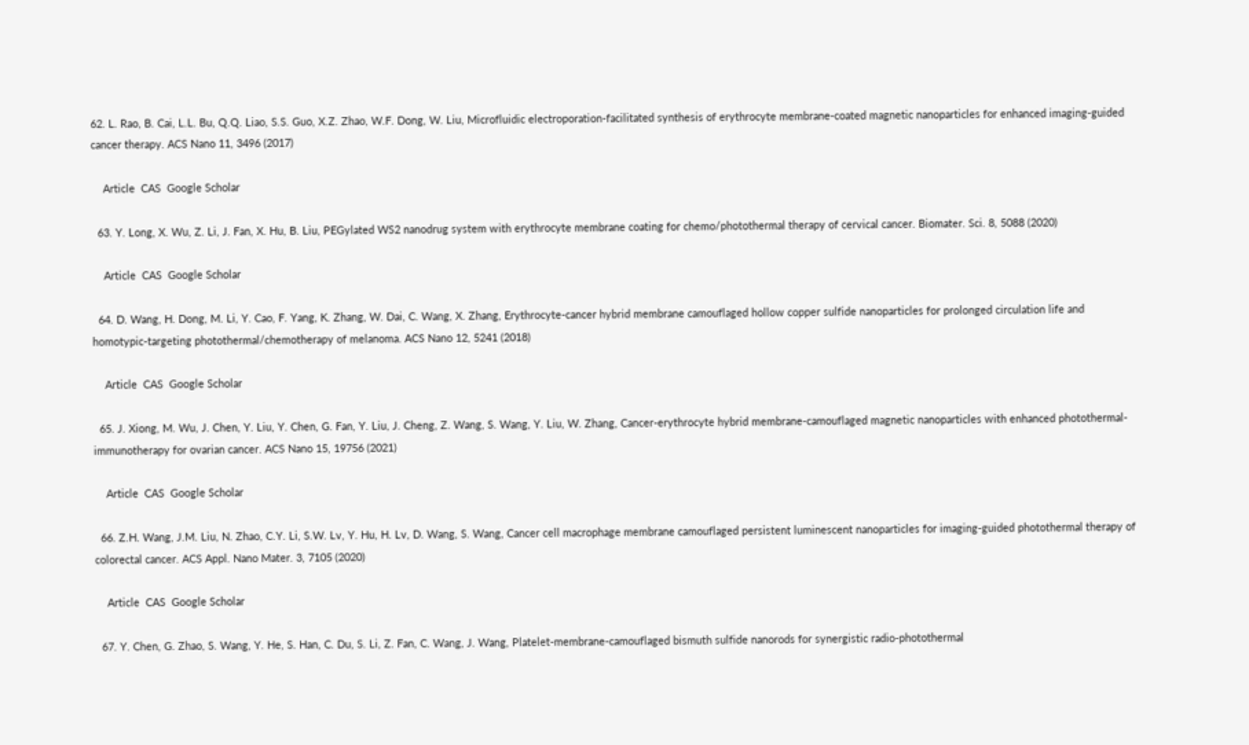62. L. Rao, B. Cai, L.L. Bu, Q.Q. Liao, S.S. Guo, X.Z. Zhao, W.F. Dong, W. Liu, Microfluidic electroporation-facilitated synthesis of erythrocyte membrane-coated magnetic nanoparticles for enhanced imaging-guided cancer therapy. ACS Nano 11, 3496 (2017)

    Article  CAS  Google Scholar

  63. Y. Long, X. Wu, Z. Li, J. Fan, X. Hu, B. Liu, PEGylated WS2 nanodrug system with erythrocyte membrane coating for chemo/photothermal therapy of cervical cancer. Biomater. Sci. 8, 5088 (2020)

    Article  CAS  Google Scholar

  64. D. Wang, H. Dong, M. Li, Y. Cao, F. Yang, K. Zhang, W. Dai, C. Wang, X. Zhang, Erythrocyte-cancer hybrid membrane camouflaged hollow copper sulfide nanoparticles for prolonged circulation life and homotypic-targeting photothermal/chemotherapy of melanoma. ACS Nano 12, 5241 (2018)

    Article  CAS  Google Scholar

  65. J. Xiong, M. Wu, J. Chen, Y. Liu, Y. Chen, G. Fan, Y. Liu, J. Cheng, Z. Wang, S. Wang, Y. Liu, W. Zhang, Cancer-erythrocyte hybrid membrane-camouflaged magnetic nanoparticles with enhanced photothermal-immunotherapy for ovarian cancer. ACS Nano 15, 19756 (2021)

    Article  CAS  Google Scholar

  66. Z.H. Wang, J.M. Liu, N. Zhao, C.Y. Li, S.W. Lv, Y. Hu, H. Lv, D. Wang, S. Wang, Cancer cell macrophage membrane camouflaged persistent luminescent nanoparticles for imaging-guided photothermal therapy of colorectal cancer. ACS Appl. Nano Mater. 3, 7105 (2020)

    Article  CAS  Google Scholar

  67. Y. Chen, G. Zhao, S. Wang, Y. He, S. Han, C. Du, S. Li, Z. Fan, C. Wang, J. Wang, Platelet-membrane-camouflaged bismuth sulfide nanorods for synergistic radio-photothermal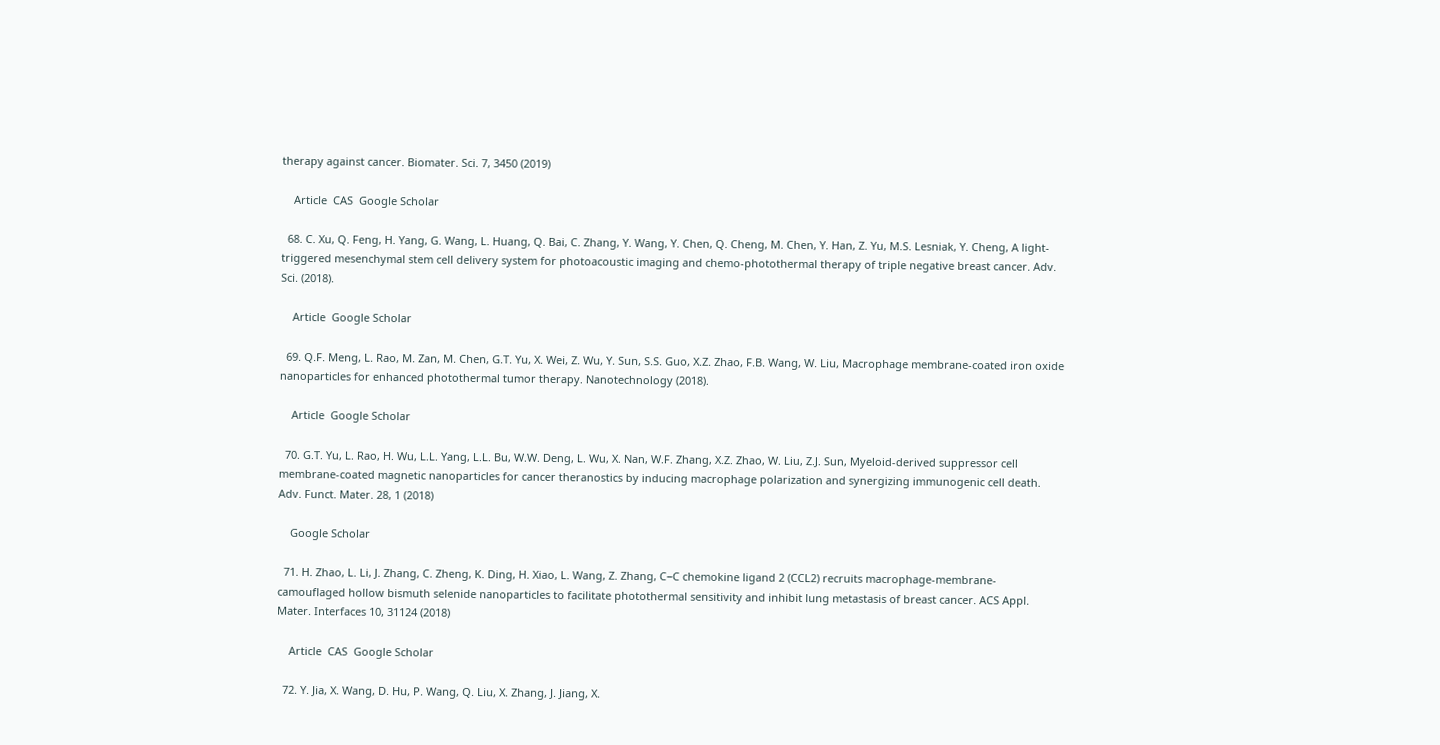therapy against cancer. Biomater. Sci. 7, 3450 (2019)

    Article  CAS  Google Scholar

  68. C. Xu, Q. Feng, H. Yang, G. Wang, L. Huang, Q. Bai, C. Zhang, Y. Wang, Y. Chen, Q. Cheng, M. Chen, Y. Han, Z. Yu, M.S. Lesniak, Y. Cheng, A light-triggered mesenchymal stem cell delivery system for photoacoustic imaging and chemo-photothermal therapy of triple negative breast cancer. Adv. Sci. (2018).

    Article  Google Scholar

  69. Q.F. Meng, L. Rao, M. Zan, M. Chen, G.T. Yu, X. Wei, Z. Wu, Y. Sun, S.S. Guo, X.Z. Zhao, F.B. Wang, W. Liu, Macrophage membrane-coated iron oxide nanoparticles for enhanced photothermal tumor therapy. Nanotechnology (2018).

    Article  Google Scholar

  70. G.T. Yu, L. Rao, H. Wu, L.L. Yang, L.L. Bu, W.W. Deng, L. Wu, X. Nan, W.F. Zhang, X.Z. Zhao, W. Liu, Z.J. Sun, Myeloid-derived suppressor cell membrane-coated magnetic nanoparticles for cancer theranostics by inducing macrophage polarization and synergizing immunogenic cell death. Adv. Funct. Mater. 28, 1 (2018)

    Google Scholar

  71. H. Zhao, L. Li, J. Zhang, C. Zheng, K. Ding, H. Xiao, L. Wang, Z. Zhang, C−C chemokine ligand 2 (CCL2) recruits macrophage-membrane-camouflaged hollow bismuth selenide nanoparticles to facilitate photothermal sensitivity and inhibit lung metastasis of breast cancer. ACS Appl. Mater. Interfaces 10, 31124 (2018)

    Article  CAS  Google Scholar

  72. Y. Jia, X. Wang, D. Hu, P. Wang, Q. Liu, X. Zhang, J. Jiang, X.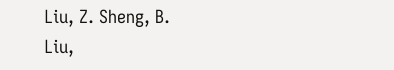Liu, Z. Sheng, B. Liu,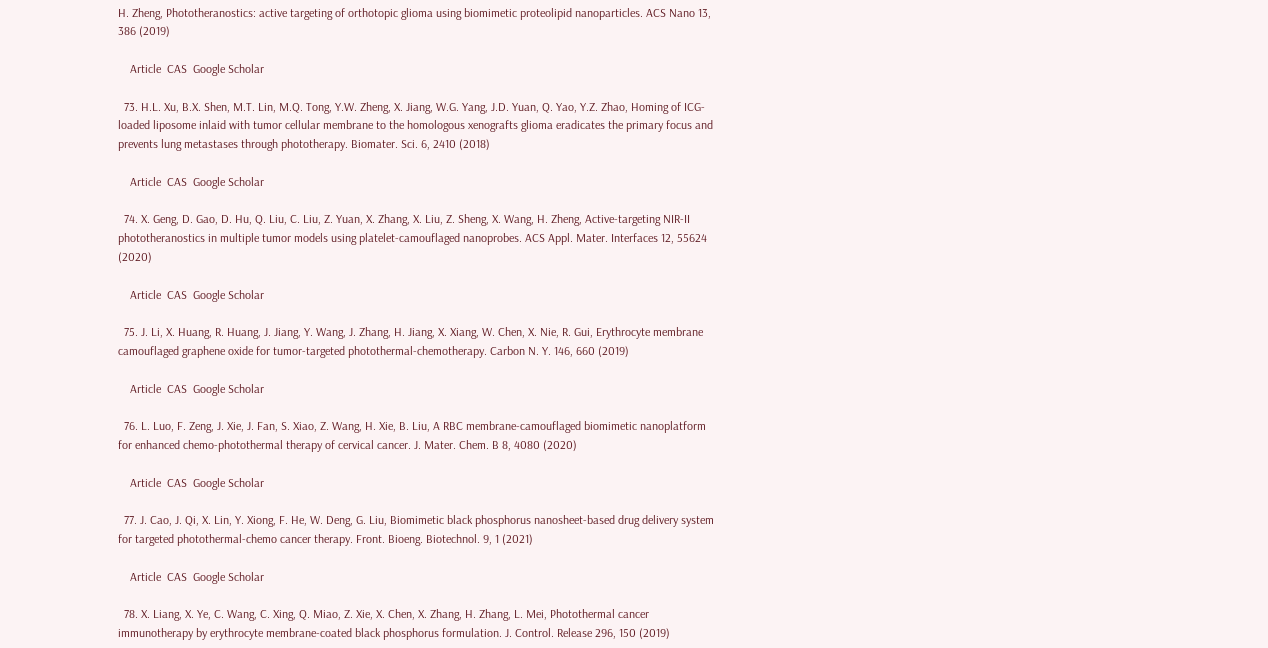H. Zheng, Phototheranostics: active targeting of orthotopic glioma using biomimetic proteolipid nanoparticles. ACS Nano 13, 386 (2019)

    Article  CAS  Google Scholar

  73. H.L. Xu, B.X. Shen, M.T. Lin, M.Q. Tong, Y.W. Zheng, X. Jiang, W.G. Yang, J.D. Yuan, Q. Yao, Y.Z. Zhao, Homing of ICG-loaded liposome inlaid with tumor cellular membrane to the homologous xenografts glioma eradicates the primary focus and prevents lung metastases through phototherapy. Biomater. Sci. 6, 2410 (2018)

    Article  CAS  Google Scholar

  74. X. Geng, D. Gao, D. Hu, Q. Liu, C. Liu, Z. Yuan, X. Zhang, X. Liu, Z. Sheng, X. Wang, H. Zheng, Active-targeting NIR-II phototheranostics in multiple tumor models using platelet-camouflaged nanoprobes. ACS Appl. Mater. Interfaces 12, 55624 (2020)

    Article  CAS  Google Scholar

  75. J. Li, X. Huang, R. Huang, J. Jiang, Y. Wang, J. Zhang, H. Jiang, X. Xiang, W. Chen, X. Nie, R. Gui, Erythrocyte membrane camouflaged graphene oxide for tumor-targeted photothermal-chemotherapy. Carbon N. Y. 146, 660 (2019)

    Article  CAS  Google Scholar

  76. L. Luo, F. Zeng, J. Xie, J. Fan, S. Xiao, Z. Wang, H. Xie, B. Liu, A RBC membrane-camouflaged biomimetic nanoplatform for enhanced chemo-photothermal therapy of cervical cancer. J. Mater. Chem. B 8, 4080 (2020)

    Article  CAS  Google Scholar

  77. J. Cao, J. Qi, X. Lin, Y. Xiong, F. He, W. Deng, G. Liu, Biomimetic black phosphorus nanosheet-based drug delivery system for targeted photothermal-chemo cancer therapy. Front. Bioeng. Biotechnol. 9, 1 (2021)

    Article  CAS  Google Scholar

  78. X. Liang, X. Ye, C. Wang, C. Xing, Q. Miao, Z. Xie, X. Chen, X. Zhang, H. Zhang, L. Mei, Photothermal cancer immunotherapy by erythrocyte membrane-coated black phosphorus formulation. J. Control. Release 296, 150 (2019)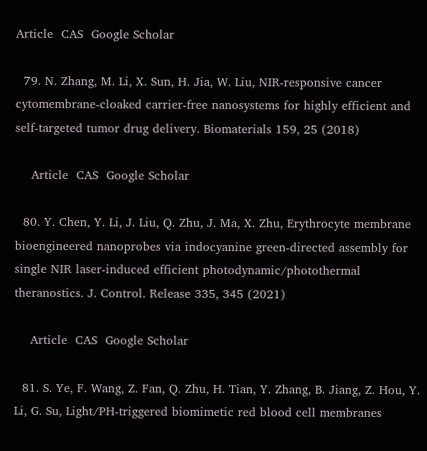Article  CAS  Google Scholar

  79. N. Zhang, M. Li, X. Sun, H. Jia, W. Liu, NIR-responsive cancer cytomembrane-cloaked carrier-free nanosystems for highly efficient and self-targeted tumor drug delivery. Biomaterials 159, 25 (2018)

    Article  CAS  Google Scholar

  80. Y. Chen, Y. Li, J. Liu, Q. Zhu, J. Ma, X. Zhu, Erythrocyte membrane bioengineered nanoprobes via indocyanine green-directed assembly for single NIR laser-induced efficient photodynamic/photothermal theranostics. J. Control. Release 335, 345 (2021)

    Article  CAS  Google Scholar

  81. S. Ye, F. Wang, Z. Fan, Q. Zhu, H. Tian, Y. Zhang, B. Jiang, Z. Hou, Y. Li, G. Su, Light/PH-triggered biomimetic red blood cell membranes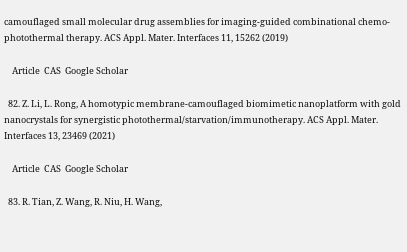camouflaged small molecular drug assemblies for imaging-guided combinational chemo-photothermal therapy. ACS Appl. Mater. Interfaces 11, 15262 (2019)

    Article  CAS  Google Scholar

  82. Z. Li, L. Rong, A homotypic membrane-camouflaged biomimetic nanoplatform with gold nanocrystals for synergistic photothermal/starvation/immunotherapy. ACS Appl. Mater. Interfaces 13, 23469 (2021)

    Article  CAS  Google Scholar

  83. R. Tian, Z. Wang, R. Niu, H. Wang,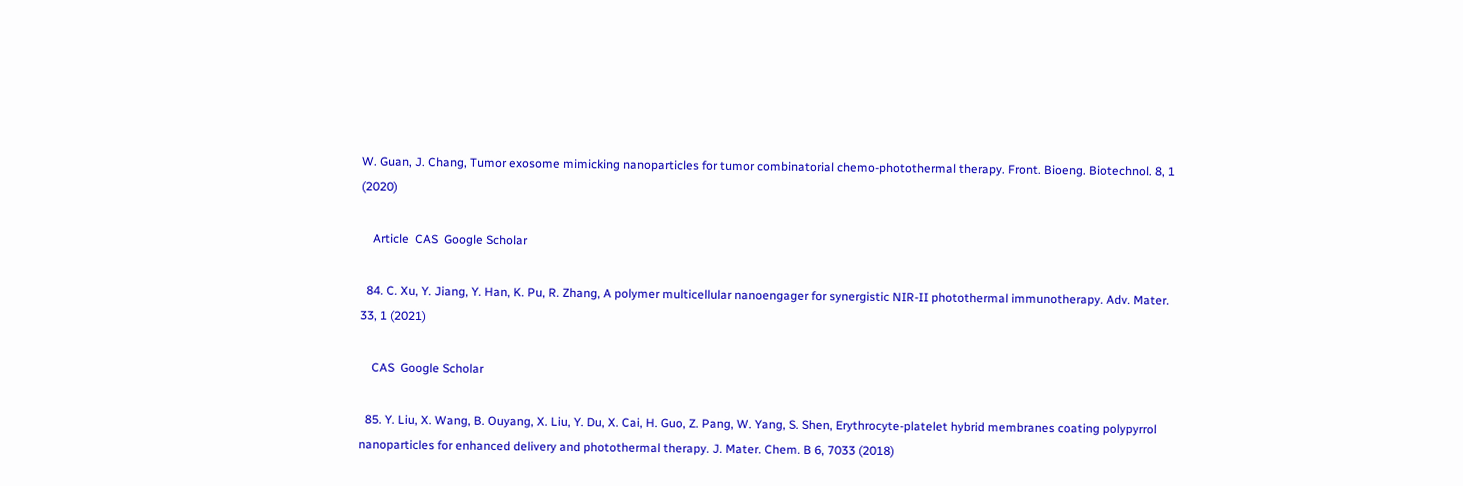W. Guan, J. Chang, Tumor exosome mimicking nanoparticles for tumor combinatorial chemo-photothermal therapy. Front. Bioeng. Biotechnol. 8, 1 (2020)

    Article  CAS  Google Scholar

  84. C. Xu, Y. Jiang, Y. Han, K. Pu, R. Zhang, A polymer multicellular nanoengager for synergistic NIR-II photothermal immunotherapy. Adv. Mater. 33, 1 (2021)

    CAS  Google Scholar

  85. Y. Liu, X. Wang, B. Ouyang, X. Liu, Y. Du, X. Cai, H. Guo, Z. Pang, W. Yang, S. Shen, Erythrocyte-platelet hybrid membranes coating polypyrrol nanoparticles for enhanced delivery and photothermal therapy. J. Mater. Chem. B 6, 7033 (2018)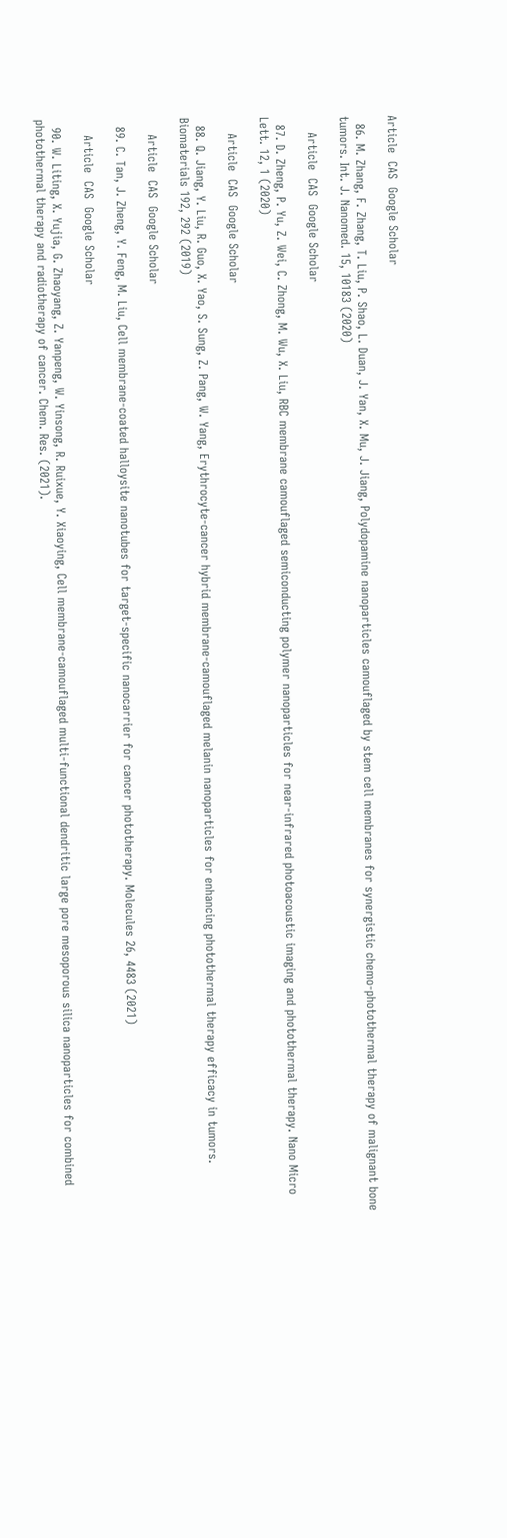Article  CAS  Google Scholar

  86. M. Zhang, F. Zhang, T. Liu, P. Shao, L. Duan, J. Yan, X. Mu, J. Jiang, Polydopamine nanoparticles camouflaged by stem cell membranes for synergistic chemo-photothermal therapy of malignant bone tumors. Int. J. Nanomed. 15, 10183 (2020)

    Article  CAS  Google Scholar

  87. D. Zheng, P. Yu, Z. Wei, C. Zhong, M. Wu, X. Liu, RBC membrane camouflaged semiconducting polymer nanoparticles for near-infrared photoacoustic imaging and photothermal therapy. Nano Micro Lett. 12, 1 (2020)

    Article  CAS  Google Scholar

  88. Q. Jiang, Y. Liu, R. Guo, X. Yao, S. Sung, Z. Pang, W. Yang, Erythrocyte-cancer hybrid membrane-camouflaged melanin nanoparticles for enhancing photothermal therapy efficacy in tumors. Biomaterials 192, 292 (2019)

    Article  CAS  Google Scholar

  89. C. Tan, J. Zheng, Y. Feng, M. Liu, Cell membrane-coated halloysite nanotubes for target-specific nanocarrier for cancer phototherapy. Molecules 26, 4483 (2021)

    Article  CAS  Google Scholar

  90. W. Liting, X. Yujia, G. Zhaoyang, Z. Yanpeng, W. Yinsong, R. Ruixue, Y. Xiaoying, Cell membrane-camouflaged multi-functional dendritic large pore mesoporous silica nanoparticles for combined photothermal therapy and radiotherapy of cancer. Chem. Res. (2021).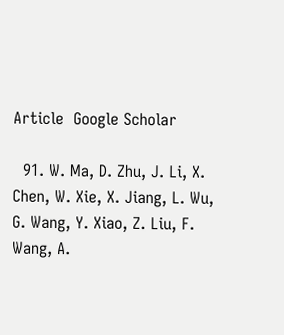Article  Google Scholar

  91. W. Ma, D. Zhu, J. Li, X. Chen, W. Xie, X. Jiang, L. Wu, G. Wang, Y. Xiao, Z. Liu, F. Wang, A.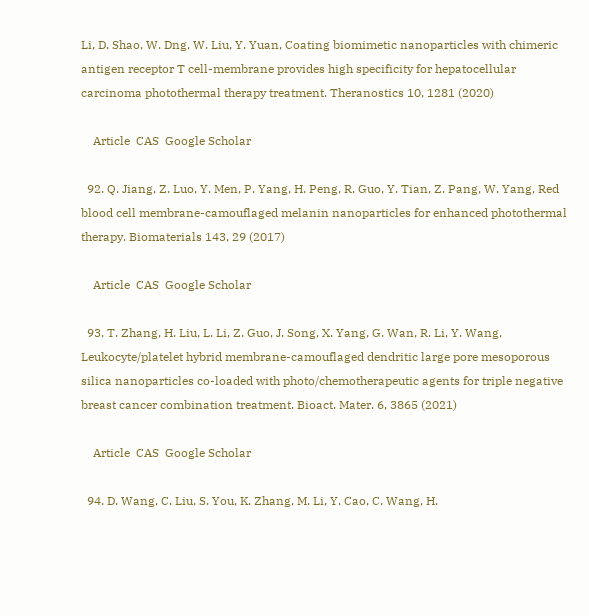Li, D. Shao, W. Dng, W. Liu, Y. Yuan, Coating biomimetic nanoparticles with chimeric antigen receptor T cell-membrane provides high specificity for hepatocellular carcinoma photothermal therapy treatment. Theranostics 10, 1281 (2020)

    Article  CAS  Google Scholar

  92. Q. Jiang, Z. Luo, Y. Men, P. Yang, H. Peng, R. Guo, Y. Tian, Z. Pang, W. Yang, Red blood cell membrane-camouflaged melanin nanoparticles for enhanced photothermal therapy. Biomaterials 143, 29 (2017)

    Article  CAS  Google Scholar

  93. T. Zhang, H. Liu, L. Li, Z. Guo, J. Song, X. Yang, G. Wan, R. Li, Y. Wang, Leukocyte/platelet hybrid membrane-camouflaged dendritic large pore mesoporous silica nanoparticles co-loaded with photo/chemotherapeutic agents for triple negative breast cancer combination treatment. Bioact. Mater. 6, 3865 (2021)

    Article  CAS  Google Scholar

  94. D. Wang, C. Liu, S. You, K. Zhang, M. Li, Y. Cao, C. Wang, H.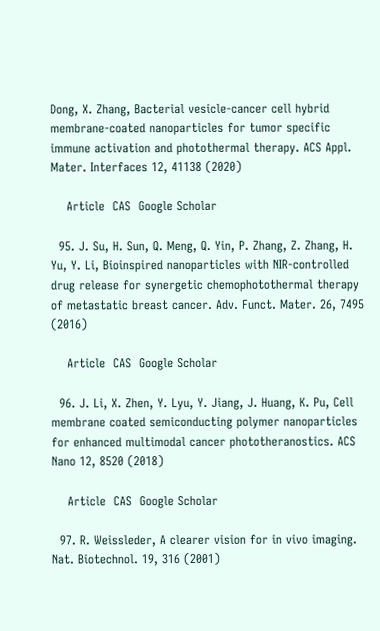Dong, X. Zhang, Bacterial vesicle-cancer cell hybrid membrane-coated nanoparticles for tumor specific immune activation and photothermal therapy. ACS Appl. Mater. Interfaces 12, 41138 (2020)

    Article  CAS  Google Scholar

  95. J. Su, H. Sun, Q. Meng, Q. Yin, P. Zhang, Z. Zhang, H. Yu, Y. Li, Bioinspired nanoparticles with NIR-controlled drug release for synergetic chemophotothermal therapy of metastatic breast cancer. Adv. Funct. Mater. 26, 7495 (2016)

    Article  CAS  Google Scholar

  96. J. Li, X. Zhen, Y. Lyu, Y. Jiang, J. Huang, K. Pu, Cell membrane coated semiconducting polymer nanoparticles for enhanced multimodal cancer phototheranostics. ACS Nano 12, 8520 (2018)

    Article  CAS  Google Scholar

  97. R. Weissleder, A clearer vision for in vivo imaging. Nat. Biotechnol. 19, 316 (2001)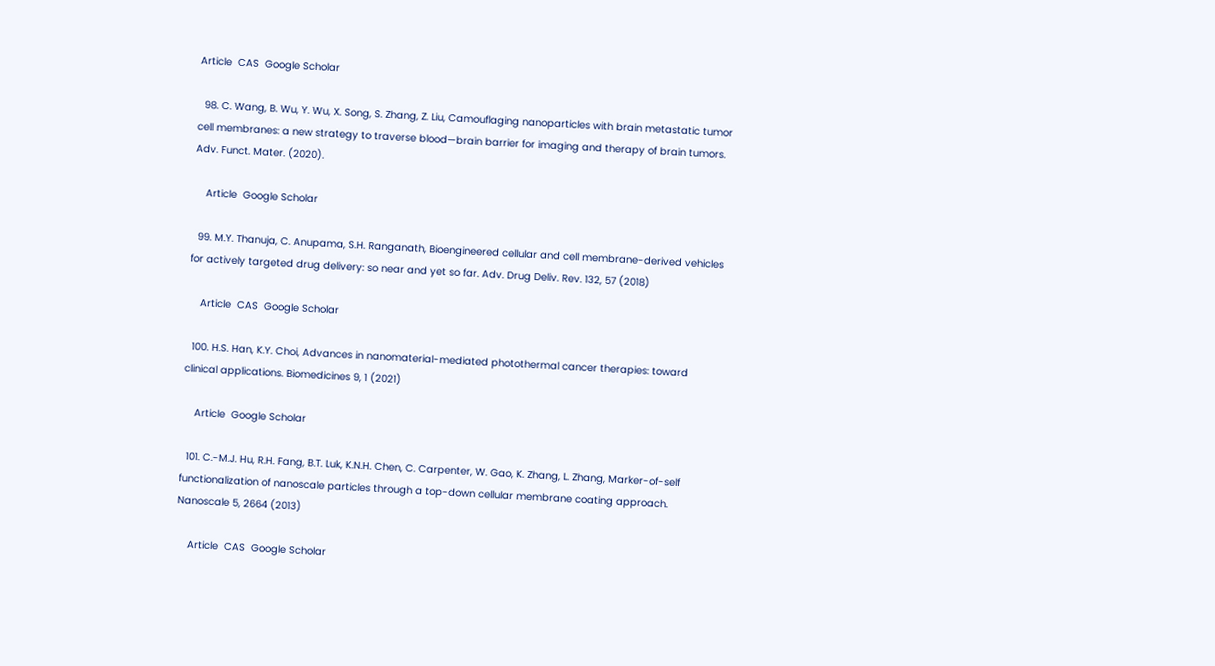Article  CAS  Google Scholar

  98. C. Wang, B. Wu, Y. Wu, X. Song, S. Zhang, Z. Liu, Camouflaging nanoparticles with brain metastatic tumor cell membranes: a new strategy to traverse blood—brain barrier for imaging and therapy of brain tumors. Adv. Funct. Mater. (2020).

    Article  Google Scholar

  99. M.Y. Thanuja, C. Anupama, S.H. Ranganath, Bioengineered cellular and cell membrane-derived vehicles for actively targeted drug delivery: so near and yet so far. Adv. Drug Deliv. Rev. 132, 57 (2018)

    Article  CAS  Google Scholar

  100. H.S. Han, K.Y. Choi, Advances in nanomaterial-mediated photothermal cancer therapies: toward clinical applications. Biomedicines 9, 1 (2021)

    Article  Google Scholar

  101. C.-M.J. Hu, R.H. Fang, B.T. Luk, K.N.H. Chen, C. Carpenter, W. Gao, K. Zhang, L. Zhang, Marker-of-self functionalization of nanoscale particles through a top-down cellular membrane coating approach. Nanoscale 5, 2664 (2013)

    Article  CAS  Google Scholar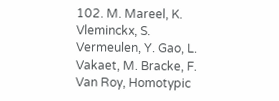102. M. Mareel, K. Vleminckx, S. Vermeulen, Y. Gao, L. Vakaet, M. Bracke, F. Van Roy, Homotypic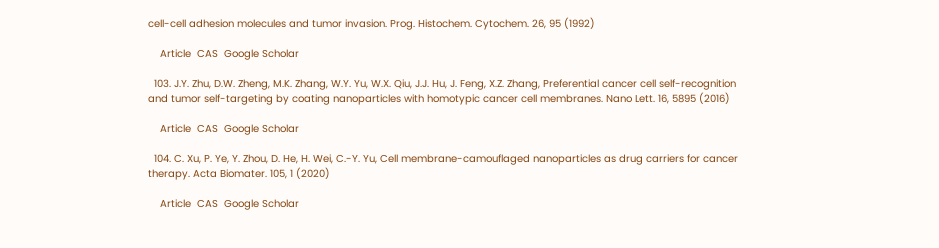cell-cell adhesion molecules and tumor invasion. Prog. Histochem. Cytochem. 26, 95 (1992)

    Article  CAS  Google Scholar

  103. J.Y. Zhu, D.W. Zheng, M.K. Zhang, W.Y. Yu, W.X. Qiu, J.J. Hu, J. Feng, X.Z. Zhang, Preferential cancer cell self-recognition and tumor self-targeting by coating nanoparticles with homotypic cancer cell membranes. Nano Lett. 16, 5895 (2016)

    Article  CAS  Google Scholar

  104. C. Xu, P. Ye, Y. Zhou, D. He, H. Wei, C.-Y. Yu, Cell membrane-camouflaged nanoparticles as drug carriers for cancer therapy. Acta Biomater. 105, 1 (2020)

    Article  CAS  Google Scholar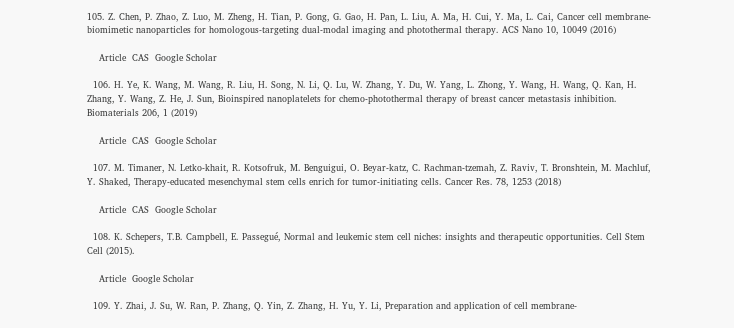105. Z. Chen, P. Zhao, Z. Luo, M. Zheng, H. Tian, P. Gong, G. Gao, H. Pan, L. Liu, A. Ma, H. Cui, Y. Ma, L. Cai, Cancer cell membrane-biomimetic nanoparticles for homologous-targeting dual-modal imaging and photothermal therapy. ACS Nano 10, 10049 (2016)

    Article  CAS  Google Scholar

  106. H. Ye, K. Wang, M. Wang, R. Liu, H. Song, N. Li, Q. Lu, W. Zhang, Y. Du, W. Yang, L. Zhong, Y. Wang, H. Wang, Q. Kan, H. Zhang, Y. Wang, Z. He, J. Sun, Bioinspired nanoplatelets for chemo-photothermal therapy of breast cancer metastasis inhibition. Biomaterials 206, 1 (2019)

    Article  CAS  Google Scholar

  107. M. Timaner, N. Letko-khait, R. Kotsofruk, M. Benguigui, O. Beyar-katz, C. Rachman-tzemah, Z. Raviv, T. Bronshtein, M. Machluf, Y. Shaked, Therapy-educated mesenchymal stem cells enrich for tumor-initiating cells. Cancer Res. 78, 1253 (2018)

    Article  CAS  Google Scholar

  108. K. Schepers, T.B. Campbell, E. Passegué, Normal and leukemic stem cell niches: insights and therapeutic opportunities. Cell Stem Cell (2015).

    Article  Google Scholar

  109. Y. Zhai, J. Su, W. Ran, P. Zhang, Q. Yin, Z. Zhang, H. Yu, Y. Li, Preparation and application of cell membrane-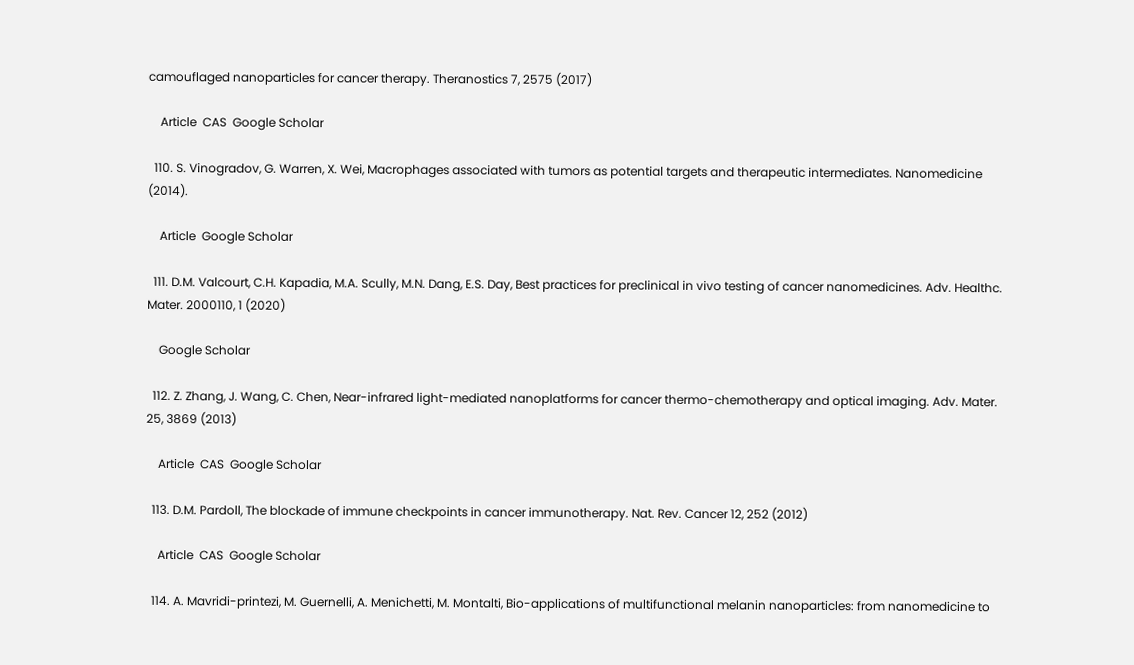camouflaged nanoparticles for cancer therapy. Theranostics 7, 2575 (2017)

    Article  CAS  Google Scholar

  110. S. Vinogradov, G. Warren, X. Wei, Macrophages associated with tumors as potential targets and therapeutic intermediates. Nanomedicine (2014).

    Article  Google Scholar

  111. D.M. Valcourt, C.H. Kapadia, M.A. Scully, M.N. Dang, E.S. Day, Best practices for preclinical in vivo testing of cancer nanomedicines. Adv. Healthc. Mater. 2000110, 1 (2020)

    Google Scholar

  112. Z. Zhang, J. Wang, C. Chen, Near-infrared light-mediated nanoplatforms for cancer thermo-chemotherapy and optical imaging. Adv. Mater. 25, 3869 (2013)

    Article  CAS  Google Scholar

  113. D.M. Pardoll, The blockade of immune checkpoints in cancer immunotherapy. Nat. Rev. Cancer 12, 252 (2012)

    Article  CAS  Google Scholar

  114. A. Mavridi-printezi, M. Guernelli, A. Menichetti, M. Montalti, Bio-applications of multifunctional melanin nanoparticles: from nanomedicine to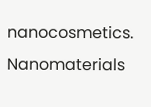nanocosmetics. Nanomaterials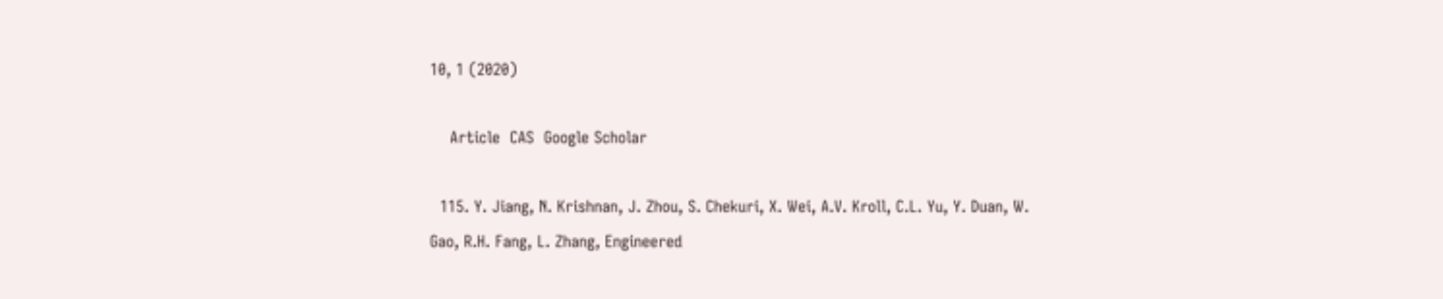10, 1 (2020)

    Article  CAS  Google Scholar

  115. Y. Jiang, N. Krishnan, J. Zhou, S. Chekuri, X. Wei, A.V. Kroll, C.L. Yu, Y. Duan, W. Gao, R.H. Fang, L. Zhang, Engineered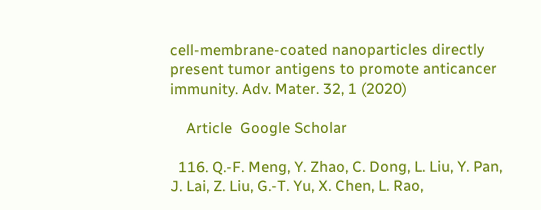cell-membrane-coated nanoparticles directly present tumor antigens to promote anticancer immunity. Adv. Mater. 32, 1 (2020)

    Article  Google Scholar

  116. Q.-F. Meng, Y. Zhao, C. Dong, L. Liu, Y. Pan, J. Lai, Z. Liu, G.-T. Yu, X. Chen, L. Rao,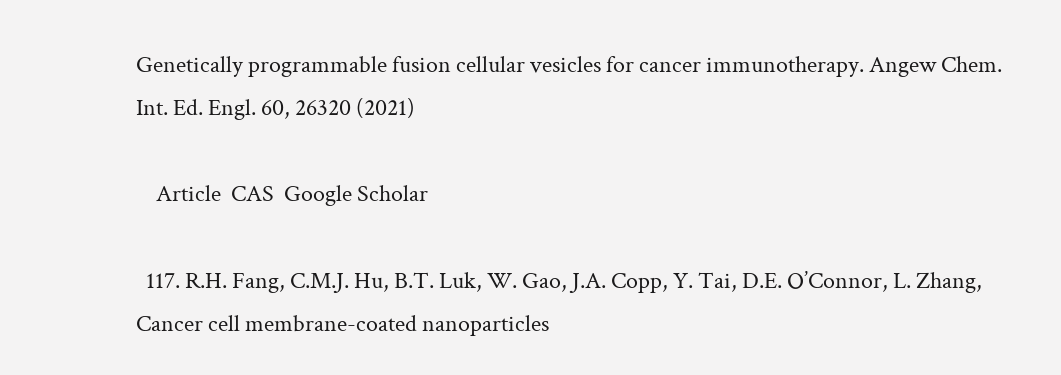Genetically programmable fusion cellular vesicles for cancer immunotherapy. Angew Chem. Int. Ed. Engl. 60, 26320 (2021)

    Article  CAS  Google Scholar

  117. R.H. Fang, C.M.J. Hu, B.T. Luk, W. Gao, J.A. Copp, Y. Tai, D.E. O’Connor, L. Zhang, Cancer cell membrane-coated nanoparticles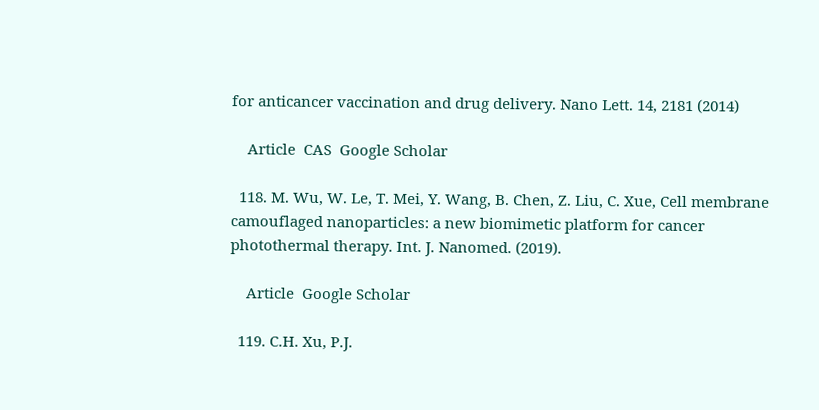for anticancer vaccination and drug delivery. Nano Lett. 14, 2181 (2014)

    Article  CAS  Google Scholar

  118. M. Wu, W. Le, T. Mei, Y. Wang, B. Chen, Z. Liu, C. Xue, Cell membrane camouflaged nanoparticles: a new biomimetic platform for cancer photothermal therapy. Int. J. Nanomed. (2019).

    Article  Google Scholar

  119. C.H. Xu, P.J.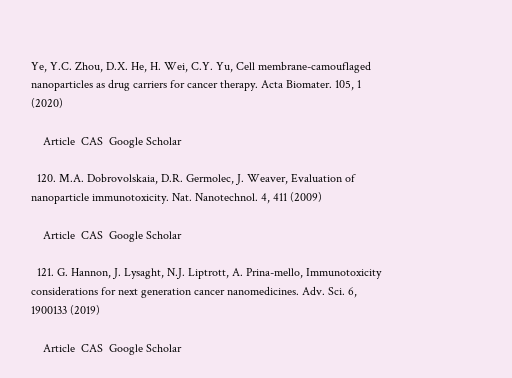Ye, Y.C. Zhou, D.X. He, H. Wei, C.Y. Yu, Cell membrane-camouflaged nanoparticles as drug carriers for cancer therapy. Acta Biomater. 105, 1 (2020)

    Article  CAS  Google Scholar

  120. M.A. Dobrovolskaia, D.R. Germolec, J. Weaver, Evaluation of nanoparticle immunotoxicity. Nat. Nanotechnol. 4, 411 (2009)

    Article  CAS  Google Scholar

  121. G. Hannon, J. Lysaght, N.J. Liptrott, A. Prina-mello, Immunotoxicity considerations for next generation cancer nanomedicines. Adv. Sci. 6, 1900133 (2019)

    Article  CAS  Google Scholar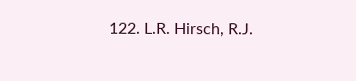122. L.R. Hirsch, R.J.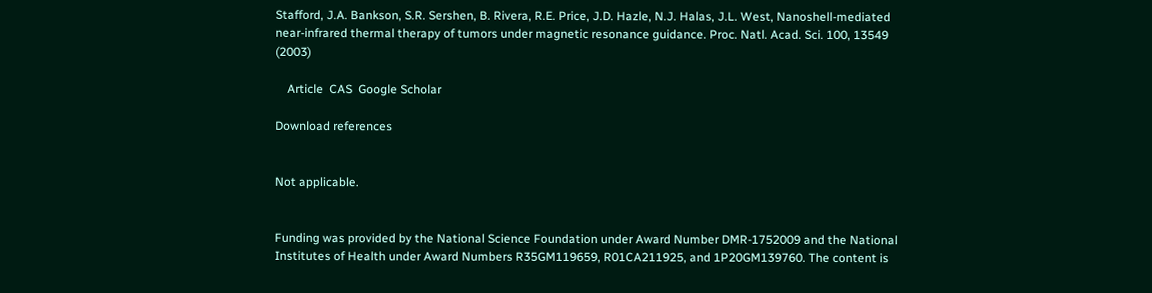Stafford, J.A. Bankson, S.R. Sershen, B. Rivera, R.E. Price, J.D. Hazle, N.J. Halas, J.L. West, Nanoshell-mediated near-infrared thermal therapy of tumors under magnetic resonance guidance. Proc. Natl. Acad. Sci. 100, 13549 (2003)

    Article  CAS  Google Scholar

Download references


Not applicable.


Funding was provided by the National Science Foundation under Award Number DMR-1752009 and the National Institutes of Health under Award Numbers R35GM119659, R01CA211925, and 1P20GM139760. The content is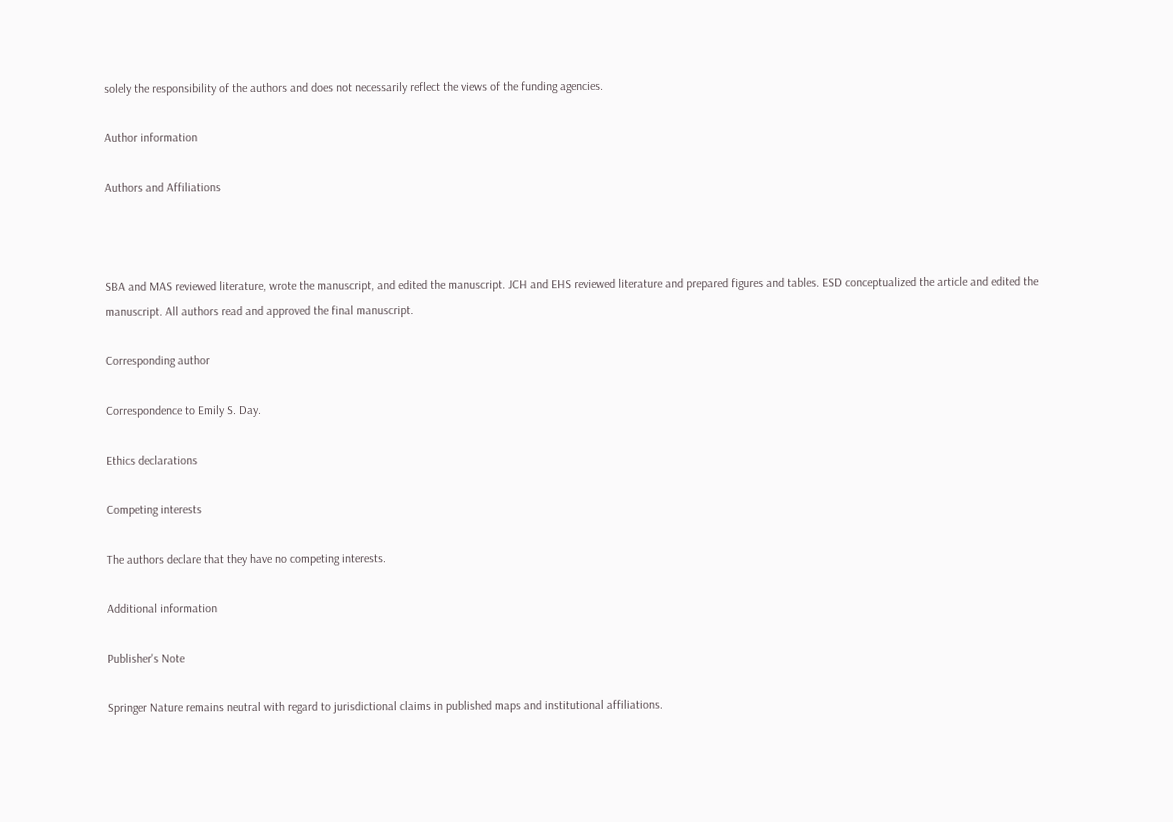solely the responsibility of the authors and does not necessarily reflect the views of the funding agencies.

Author information

Authors and Affiliations



SBA and MAS reviewed literature, wrote the manuscript, and edited the manuscript. JCH and EHS reviewed literature and prepared figures and tables. ESD conceptualized the article and edited the manuscript. All authors read and approved the final manuscript.

Corresponding author

Correspondence to Emily S. Day.

Ethics declarations

Competing interests

The authors declare that they have no competing interests.

Additional information

Publisher's Note

Springer Nature remains neutral with regard to jurisdictional claims in published maps and institutional affiliations.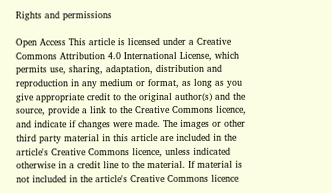Rights and permissions

Open Access This article is licensed under a Creative Commons Attribution 4.0 International License, which permits use, sharing, adaptation, distribution and reproduction in any medium or format, as long as you give appropriate credit to the original author(s) and the source, provide a link to the Creative Commons licence, and indicate if changes were made. The images or other third party material in this article are included in the article's Creative Commons licence, unless indicated otherwise in a credit line to the material. If material is not included in the article's Creative Commons licence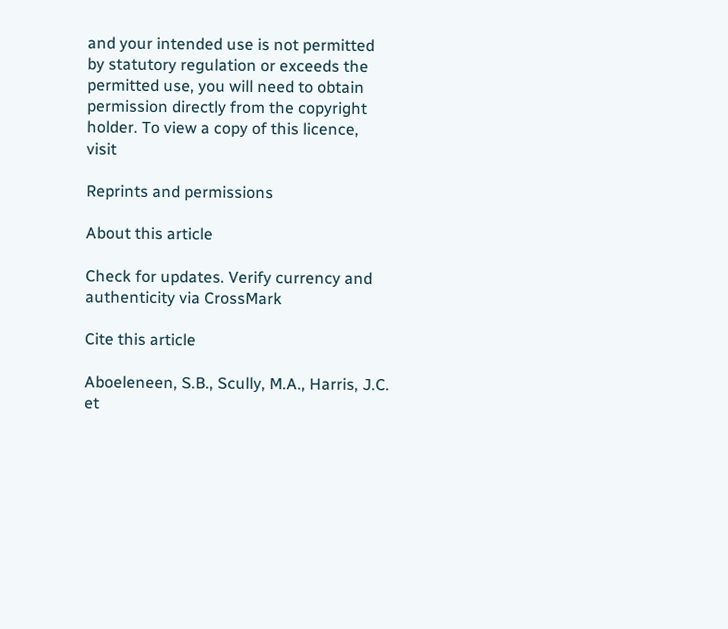and your intended use is not permitted by statutory regulation or exceeds the permitted use, you will need to obtain permission directly from the copyright holder. To view a copy of this licence, visit

Reprints and permissions

About this article

Check for updates. Verify currency and authenticity via CrossMark

Cite this article

Aboeleneen, S.B., Scully, M.A., Harris, J.C. et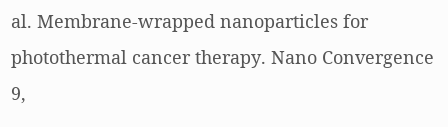al. Membrane-wrapped nanoparticles for photothermal cancer therapy. Nano Convergence 9,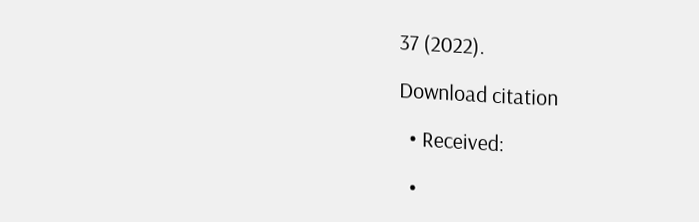37 (2022).

Download citation

  • Received:

  •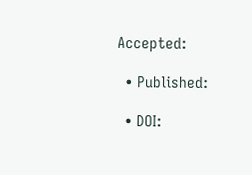Accepted:

  • Published:

  • DOI: